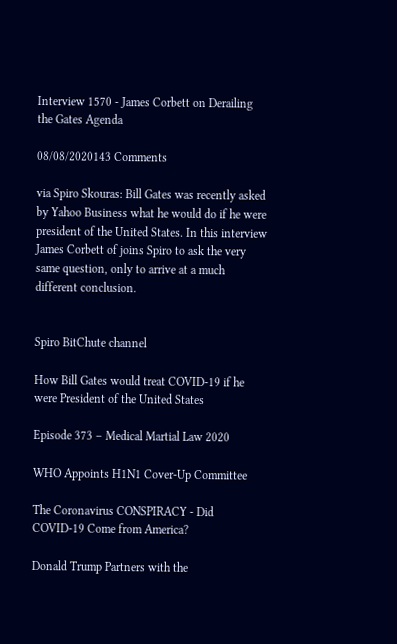Interview 1570 - James Corbett on Derailing the Gates Agenda

08/08/2020143 Comments

via Spiro Skouras: Bill Gates was recently asked by Yahoo Business what he would do if he were president of the United States. In this interview James Corbett of joins Spiro to ask the very same question, only to arrive at a much different conclusion.


Spiro BitChute channel

How Bill Gates would treat COVID-19 if he were President of the United States

Episode 373 – Medical Martial Law 2020

WHO Appoints H1N1 Cover-Up Committee

The Coronavirus CONSPIRACY - Did COVID-19 Come from America?

Donald Trump Partners with the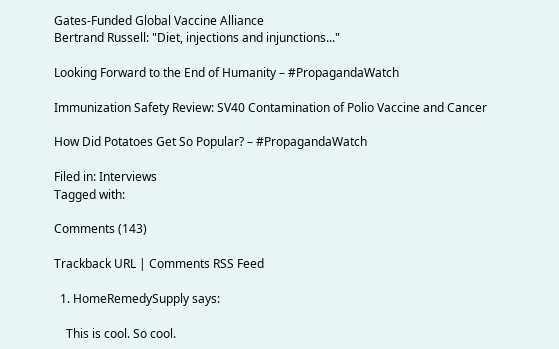Gates-Funded Global Vaccine Alliance
Bertrand Russell: "Diet, injections and injunctions..."

Looking Forward to the End of Humanity – #PropagandaWatch

Immunization Safety Review: SV40 Contamination of Polio Vaccine and Cancer

How Did Potatoes Get So Popular? – #PropagandaWatch

Filed in: Interviews
Tagged with:

Comments (143)

Trackback URL | Comments RSS Feed

  1. HomeRemedySupply says:

    This is cool. So cool.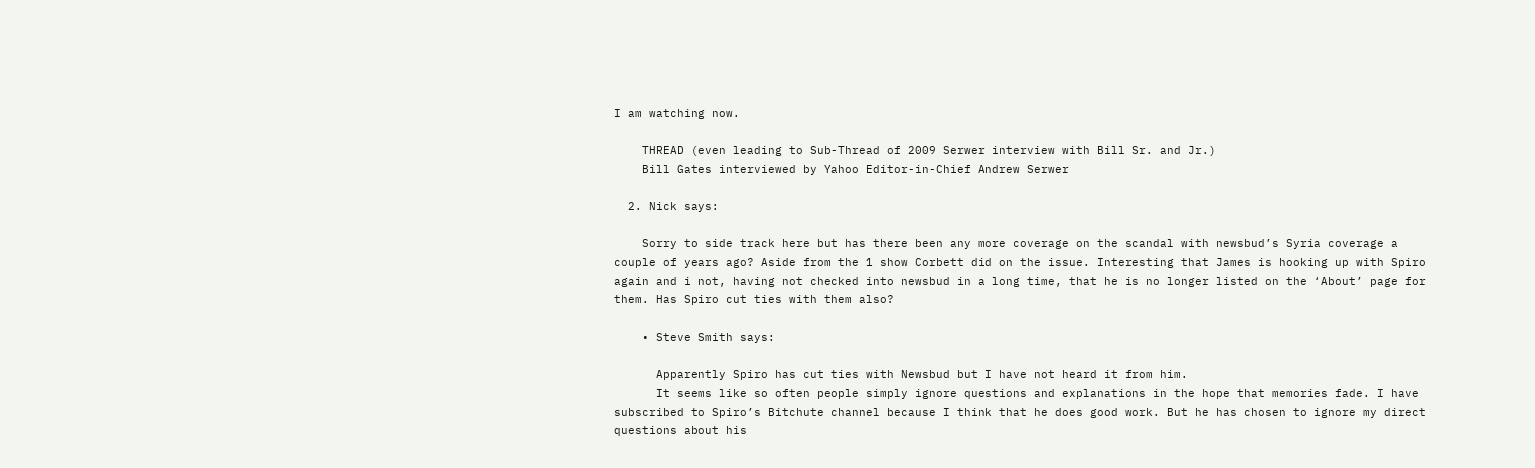I am watching now.

    THREAD (even leading to Sub-Thread of 2009 Serwer interview with Bill Sr. and Jr.)
    Bill Gates interviewed by Yahoo Editor-in-Chief Andrew Serwer

  2. Nick says:

    Sorry to side track here but has there been any more coverage on the scandal with newsbud’s Syria coverage a couple of years ago? Aside from the 1 show Corbett did on the issue. Interesting that James is hooking up with Spiro again and i not, having not checked into newsbud in a long time, that he is no longer listed on the ‘About’ page for them. Has Spiro cut ties with them also?

    • Steve Smith says:

      Apparently Spiro has cut ties with Newsbud but I have not heard it from him.
      It seems like so often people simply ignore questions and explanations in the hope that memories fade. I have subscribed to Spiro’s Bitchute channel because I think that he does good work. But he has chosen to ignore my direct questions about his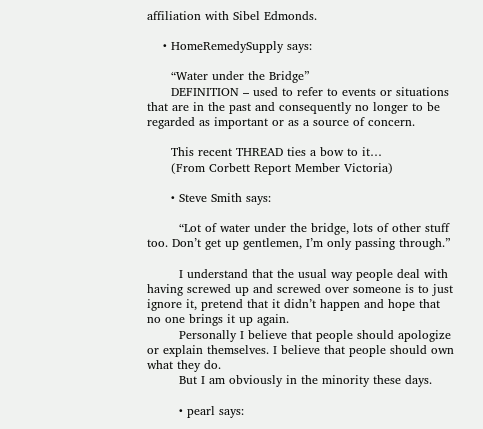affiliation with Sibel Edmonds.

    • HomeRemedySupply says:

      “Water under the Bridge”
      DEFINITION – used to refer to events or situations that are in the past and consequently no longer to be regarded as important or as a source of concern.

      This recent THREAD ties a bow to it…
      (From Corbett Report Member Victoria)

      • Steve Smith says:

        “Lot of water under the bridge, lots of other stuff too. Don’t get up gentlemen, I’m only passing through.”

        I understand that the usual way people deal with having screwed up and screwed over someone is to just ignore it, pretend that it didn’t happen and hope that no one brings it up again.
        Personally I believe that people should apologize or explain themselves. I believe that people should own what they do.
        But I am obviously in the minority these days.

        • pearl says: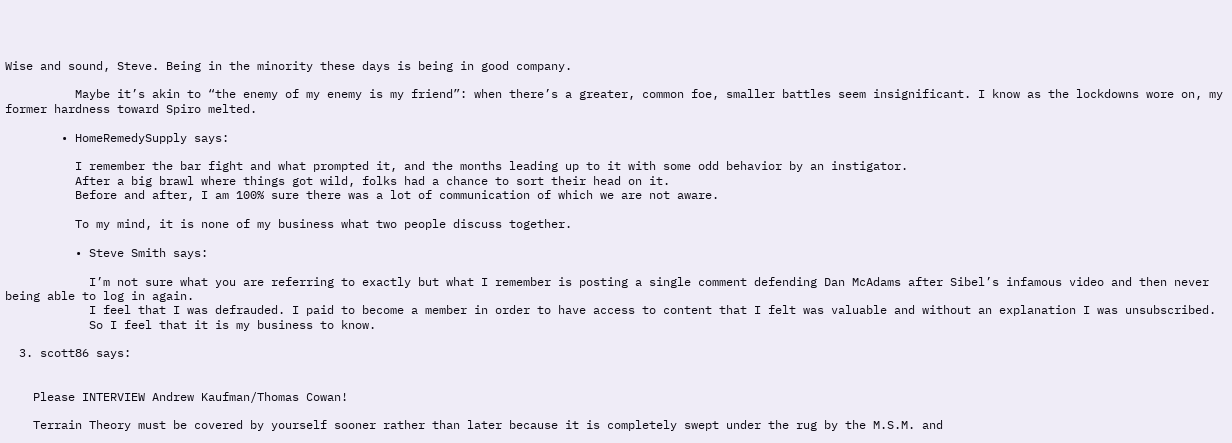Wise and sound, Steve. Being in the minority these days is being in good company.

          Maybe it’s akin to “the enemy of my enemy is my friend”: when there’s a greater, common foe, smaller battles seem insignificant. I know as the lockdowns wore on, my former hardness toward Spiro melted.

        • HomeRemedySupply says:

          I remember the bar fight and what prompted it, and the months leading up to it with some odd behavior by an instigator.
          After a big brawl where things got wild, folks had a chance to sort their head on it.
          Before and after, I am 100% sure there was a lot of communication of which we are not aware.

          To my mind, it is none of my business what two people discuss together.

          • Steve Smith says:

            I’m not sure what you are referring to exactly but what I remember is posting a single comment defending Dan McAdams after Sibel’s infamous video and then never being able to log in again.
            I feel that I was defrauded. I paid to become a member in order to have access to content that I felt was valuable and without an explanation I was unsubscribed.
            So I feel that it is my business to know.

  3. scott86 says:


    Please INTERVIEW Andrew Kaufman/Thomas Cowan!

    Terrain Theory must be covered by yourself sooner rather than later because it is completely swept under the rug by the M.S.M. and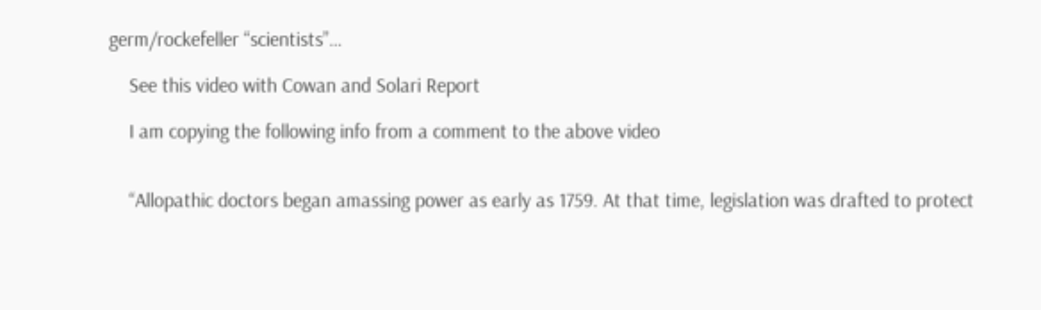germ/rockefeller “scientists”…

    See this video with Cowan and Solari Report

    I am copying the following info from a comment to the above video


    “Allopathic doctors began amassing power as early as 1759. At that time, legislation was drafted to protect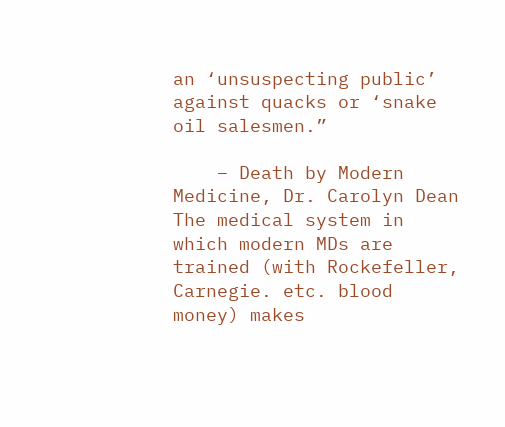an ‘unsuspecting public’ against quacks or ‘snake oil salesmen.”

    – Death by Modern Medicine, Dr. Carolyn Dean The medical system in which modern MDs are trained (with Rockefeller, Carnegie. etc. blood money) makes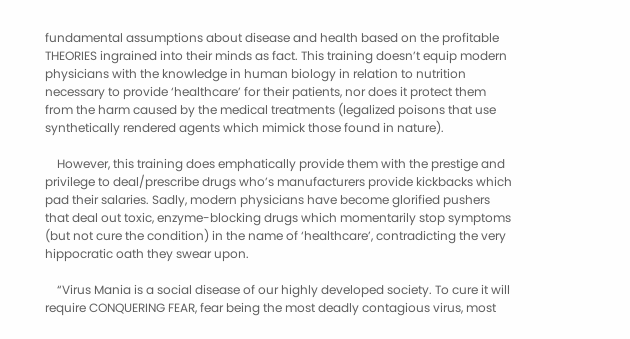fundamental assumptions about disease and health based on the profitable THEORIES ingrained into their minds as fact. This training doesn’t equip modern physicians with the knowledge in human biology in relation to nutrition necessary to provide ‘healthcare’ for their patients, nor does it protect them from the harm caused by the medical treatments (legalized poisons that use synthetically rendered agents which mimick those found in nature).

    However, this training does emphatically provide them with the prestige and privilege to deal/prescribe drugs who’s manufacturers provide kickbacks which pad their salaries. Sadly, modern physicians have become glorified pushers that deal out toxic, enzyme-blocking drugs which momentarily stop symptoms (but not cure the condition) in the name of ‘healthcare’, contradicting the very hippocratic oath they swear upon.

    “Virus Mania is a social disease of our highly developed society. To cure it will require CONQUERING FEAR, fear being the most deadly contagious virus, most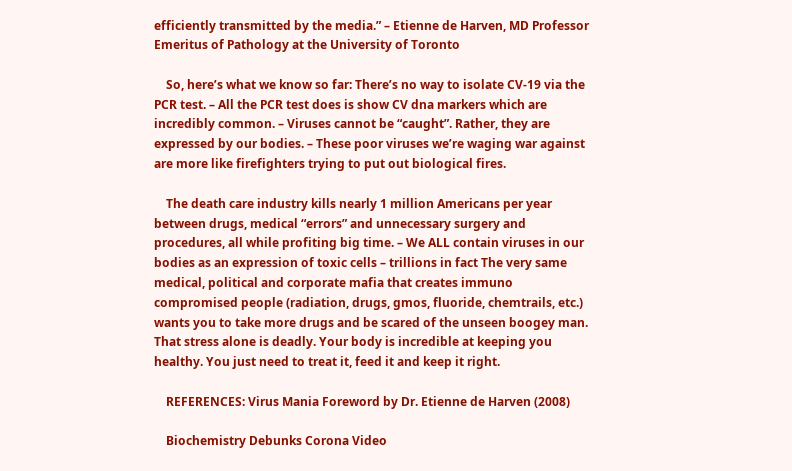efficiently transmitted by the media.” – Etienne de Harven, MD Professor Emeritus of Pathology at the University of Toronto

    So, here’s what we know so far: There’s no way to isolate CV-19 via the PCR test. – All the PCR test does is show CV dna markers which are incredibly common. – Viruses cannot be “caught”. Rather, they are expressed by our bodies. – These poor viruses we’re waging war against are more like firefighters trying to put out biological fires.

    The death care industry kills nearly 1 million Americans per year between drugs, medical “errors” and unnecessary surgery and procedures, all while profiting big time. – We ALL contain viruses in our bodies as an expression of toxic cells – trillions in fact The very same medical, political and corporate mafia that creates immuno compromised people (radiation, drugs, gmos, fluoride, chemtrails, etc.) wants you to take more drugs and be scared of the unseen boogey man. That stress alone is deadly. Your body is incredible at keeping you healthy. You just need to treat it, feed it and keep it right.

    REFERENCES: Virus Mania Foreword by Dr. Etienne de Harven (2008)

    Biochemistry Debunks Corona Video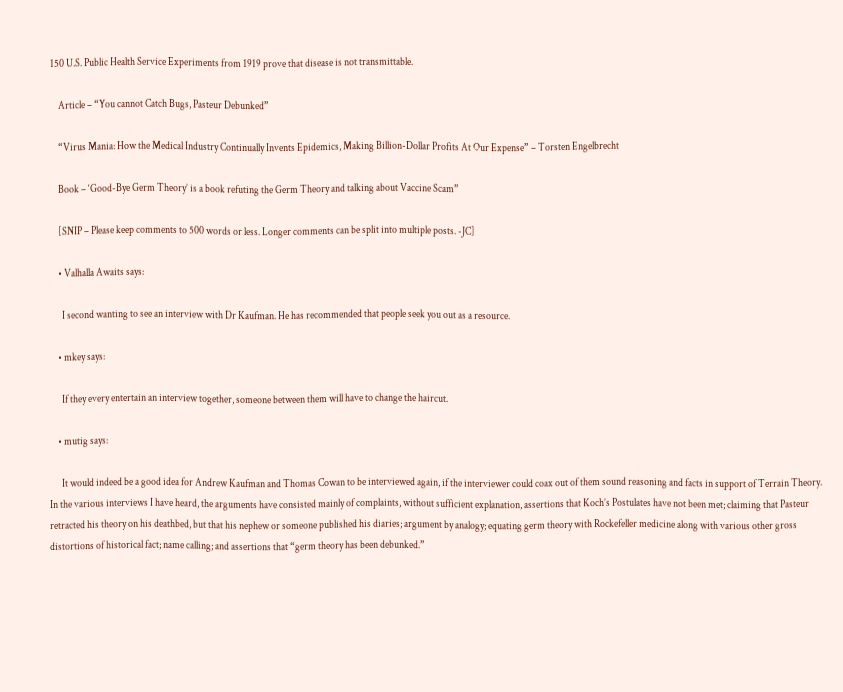150 U.S. Public Health Service Experiments from 1919 prove that disease is not transmittable.

    Article – “You cannot Catch Bugs, Pasteur Debunked”

    “Virus Mania: How the Medical Industry Continually Invents Epidemics, Making Billion-Dollar Profits At Our Expense” – Torsten Engelbrecht

    Book – ‘Good-Bye Germ Theory’ is a book refuting the Germ Theory and talking about Vaccine Scam”

    [SNIP – Please keep comments to 500 words or less. Longer comments can be split into multiple posts. -JC]

    • Valhalla Awaits says:

      I second wanting to see an interview with Dr Kaufman. He has recommended that people seek you out as a resource.

    • mkey says:

      If they every entertain an interview together, someone between them will have to change the haircut.

    • mutig says:

      It would indeed be a good idea for Andrew Kaufman and Thomas Cowan to be interviewed again, if the interviewer could coax out of them sound reasoning and facts in support of Terrain Theory. In the various interviews I have heard, the arguments have consisted mainly of complaints, without sufficient explanation, assertions that Koch’s Postulates have not been met; claiming that Pasteur retracted his theory on his deathbed, but that his nephew or someone published his diaries; argument by analogy; equating germ theory with Rockefeller medicine along with various other gross distortions of historical fact; name calling; and assertions that “germ theory has been debunked.”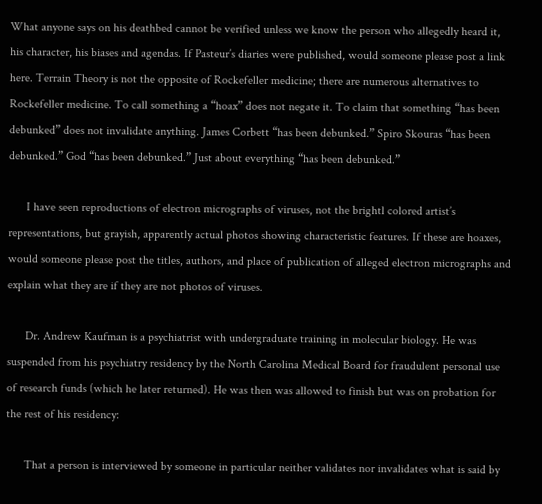What anyone says on his deathbed cannot be verified unless we know the person who allegedly heard it, his character, his biases and agendas. If Pasteur’s diaries were published, would someone please post a link here. Terrain Theory is not the opposite of Rockefeller medicine; there are numerous alternatives to Rockefeller medicine. To call something a “hoax” does not negate it. To claim that something “has been debunked” does not invalidate anything. James Corbett “has been debunked.” Spiro Skouras “has been debunked.” God “has been debunked.” Just about everything “has been debunked.”

      I have seen reproductions of electron micrographs of viruses, not the brightl colored artist’s representations, but grayish, apparently actual photos showing characteristic features. If these are hoaxes, would someone please post the titles, authors, and place of publication of alleged electron micrographs and explain what they are if they are not photos of viruses.

      Dr. Andrew Kaufman is a psychiatrist with undergraduate training in molecular biology. He was suspended from his psychiatry residency by the North Carolina Medical Board for fraudulent personal use of research funds (which he later returned). He was then was allowed to finish but was on probation for the rest of his residency:

      That a person is interviewed by someone in particular neither validates nor invalidates what is said by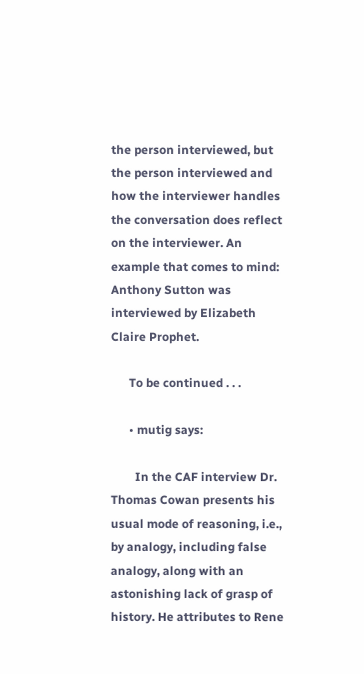the person interviewed, but the person interviewed and how the interviewer handles the conversation does reflect on the interviewer. An example that comes to mind: Anthony Sutton was interviewed by Elizabeth Claire Prophet.

      To be continued . . .

      • mutig says:

        In the CAF interview Dr. Thomas Cowan presents his usual mode of reasoning, i.e., by analogy, including false analogy, along with an astonishing lack of grasp of history. He attributes to Rene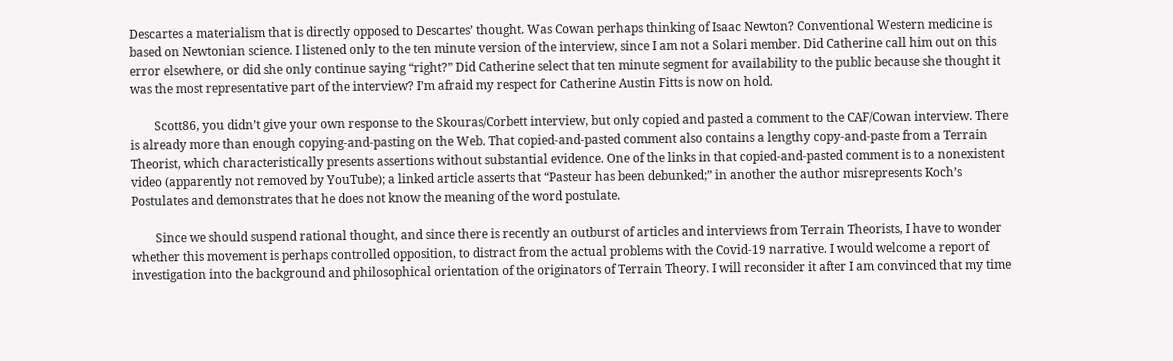Descartes a materialism that is directly opposed to Descartes’ thought. Was Cowan perhaps thinking of Isaac Newton? Conventional Western medicine is based on Newtonian science. I listened only to the ten minute version of the interview, since I am not a Solari member. Did Catherine call him out on this error elsewhere, or did she only continue saying “right?” Did Catherine select that ten minute segment for availability to the public because she thought it was the most representative part of the interview? I’m afraid my respect for Catherine Austin Fitts is now on hold.

        Scott86, you didn’t give your own response to the Skouras/Corbett interview, but only copied and pasted a comment to the CAF/Cowan interview. There is already more than enough copying-and-pasting on the Web. That copied-and-pasted comment also contains a lengthy copy-and-paste from a Terrain Theorist, which characteristically presents assertions without substantial evidence. One of the links in that copied-and-pasted comment is to a nonexistent video (apparently not removed by YouTube); a linked article asserts that “Pasteur has been debunked;” in another the author misrepresents Koch’s Postulates and demonstrates that he does not know the meaning of the word postulate.

        Since we should suspend rational thought, and since there is recently an outburst of articles and interviews from Terrain Theorists, I have to wonder whether this movement is perhaps controlled opposition, to distract from the actual problems with the Covid-19 narrative. I would welcome a report of investigation into the background and philosophical orientation of the originators of Terrain Theory. I will reconsider it after I am convinced that my time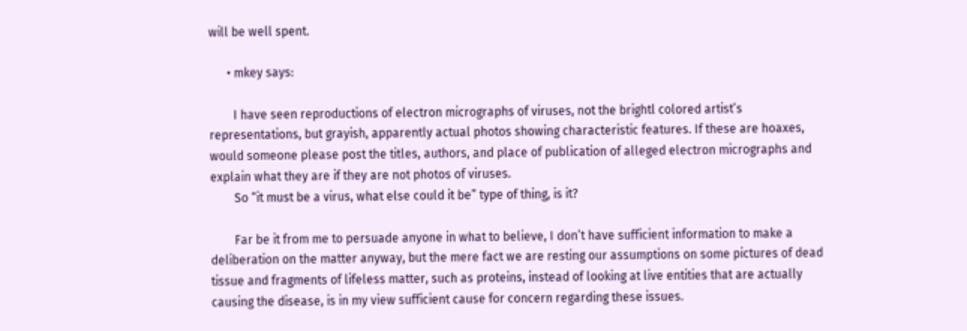will be well spent.

      • mkey says:

        I have seen reproductions of electron micrographs of viruses, not the brightl colored artist’s representations, but grayish, apparently actual photos showing characteristic features. If these are hoaxes, would someone please post the titles, authors, and place of publication of alleged electron micrographs and explain what they are if they are not photos of viruses.
        So “it must be a virus, what else could it be” type of thing, is it?

        Far be it from me to persuade anyone in what to believe, I don’t have sufficient information to make a deliberation on the matter anyway, but the mere fact we are resting our assumptions on some pictures of dead tissue and fragments of lifeless matter, such as proteins, instead of looking at live entities that are actually causing the disease, is in my view sufficient cause for concern regarding these issues.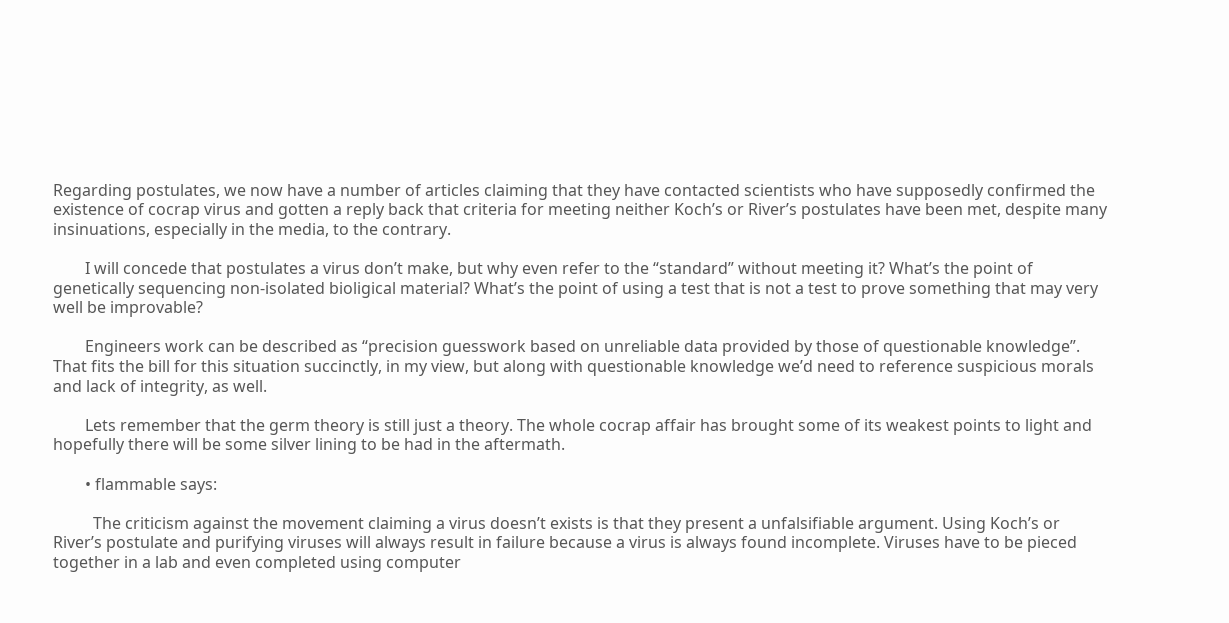Regarding postulates, we now have a number of articles claiming that they have contacted scientists who have supposedly confirmed the existence of cocrap virus and gotten a reply back that criteria for meeting neither Koch’s or River’s postulates have been met, despite many insinuations, especially in the media, to the contrary.

        I will concede that postulates a virus don’t make, but why even refer to the “standard” without meeting it? What’s the point of genetically sequencing non-isolated bioligical material? What’s the point of using a test that is not a test to prove something that may very well be improvable?

        Engineers work can be described as “precision guesswork based on unreliable data provided by those of questionable knowledge”. That fits the bill for this situation succinctly, in my view, but along with questionable knowledge we’d need to reference suspicious morals and lack of integrity, as well.

        Lets remember that the germ theory is still just a theory. The whole cocrap affair has brought some of its weakest points to light and hopefully there will be some silver lining to be had in the aftermath.

        • flammable says:

          The criticism against the movement claiming a virus doesn’t exists is that they present a unfalsifiable argument. Using Koch’s or River’s postulate and purifying viruses will always result in failure because a virus is always found incomplete. Viruses have to be pieced together in a lab and even completed using computer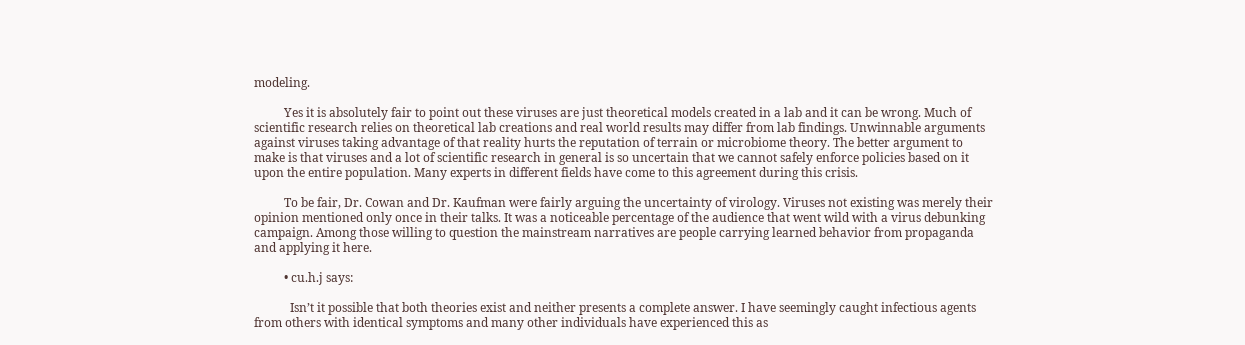modeling.

          Yes it is absolutely fair to point out these viruses are just theoretical models created in a lab and it can be wrong. Much of scientific research relies on theoretical lab creations and real world results may differ from lab findings. Unwinnable arguments against viruses taking advantage of that reality hurts the reputation of terrain or microbiome theory. The better argument to make is that viruses and a lot of scientific research in general is so uncertain that we cannot safely enforce policies based on it upon the entire population. Many experts in different fields have come to this agreement during this crisis.

          To be fair, Dr. Cowan and Dr. Kaufman were fairly arguing the uncertainty of virology. Viruses not existing was merely their opinion mentioned only once in their talks. It was a noticeable percentage of the audience that went wild with a virus debunking campaign. Among those willing to question the mainstream narratives are people carrying learned behavior from propaganda and applying it here.

          • cu.h.j says:

            Isn’t it possible that both theories exist and neither presents a complete answer. I have seemingly caught infectious agents from others with identical symptoms and many other individuals have experienced this as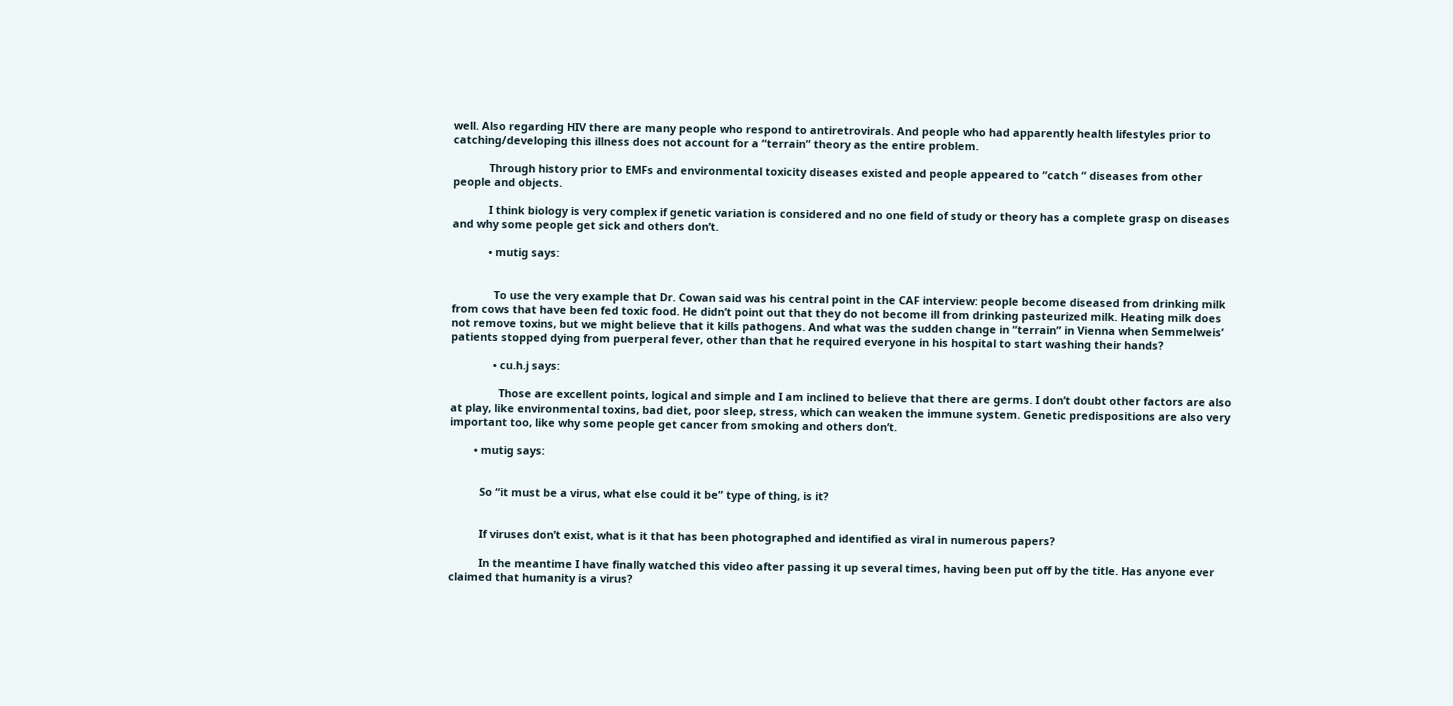well. Also regarding HIV there are many people who respond to antiretrovirals. And people who had apparently health lifestyles prior to catching/developing this illness does not account for a “terrain” theory as the entire problem.

            Through history prior to EMFs and environmental toxicity diseases existed and people appeared to “catch “ diseases from other people and objects.

            I think biology is very complex if genetic variation is considered and no one field of study or theory has a complete grasp on diseases and why some people get sick and others don’t.

            • mutig says:


              To use the very example that Dr. Cowan said was his central point in the CAF interview: people become diseased from drinking milk from cows that have been fed toxic food. He didn’t point out that they do not become ill from drinking pasteurized milk. Heating milk does not remove toxins, but we might believe that it kills pathogens. And what was the sudden change in “terrain” in Vienna when Semmelweis’ patients stopped dying from puerperal fever, other than that he required everyone in his hospital to start washing their hands?

              • cu.h.j says:

                Those are excellent points, logical and simple and I am inclined to believe that there are germs. I don’t doubt other factors are also at play, like environmental toxins, bad diet, poor sleep, stress, which can weaken the immune system. Genetic predispositions are also very important too, like why some people get cancer from smoking and others don’t.

        • mutig says:


          So “it must be a virus, what else could it be” type of thing, is it?


          If viruses don’t exist, what is it that has been photographed and identified as viral in numerous papers?

          In the meantime I have finally watched this video after passing it up several times, having been put off by the title. Has anyone ever claimed that humanity is a virus?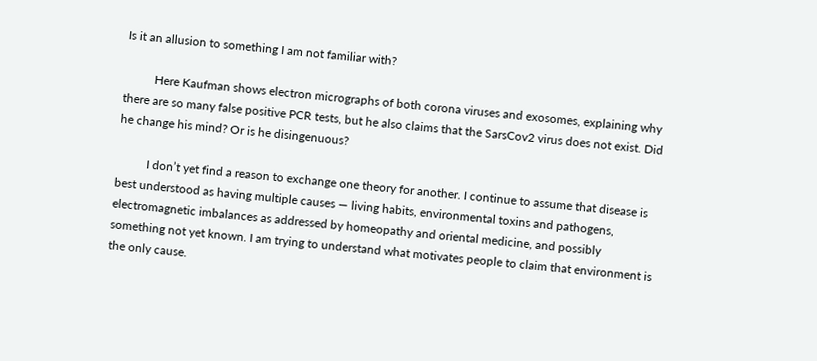Is it an allusion to something I am not familiar with?

          Here Kaufman shows electron micrographs of both corona viruses and exosomes, explaining why there are so many false positive PCR tests, but he also claims that the SarsCov2 virus does not exist. Did he change his mind? Or is he disingenuous?

          I don’t yet find a reason to exchange one theory for another. I continue to assume that disease is best understood as having multiple causes — living habits, environmental toxins and pathogens, electromagnetic imbalances as addressed by homeopathy and oriental medicine, and possibly something not yet known. I am trying to understand what motivates people to claim that environment is the only cause.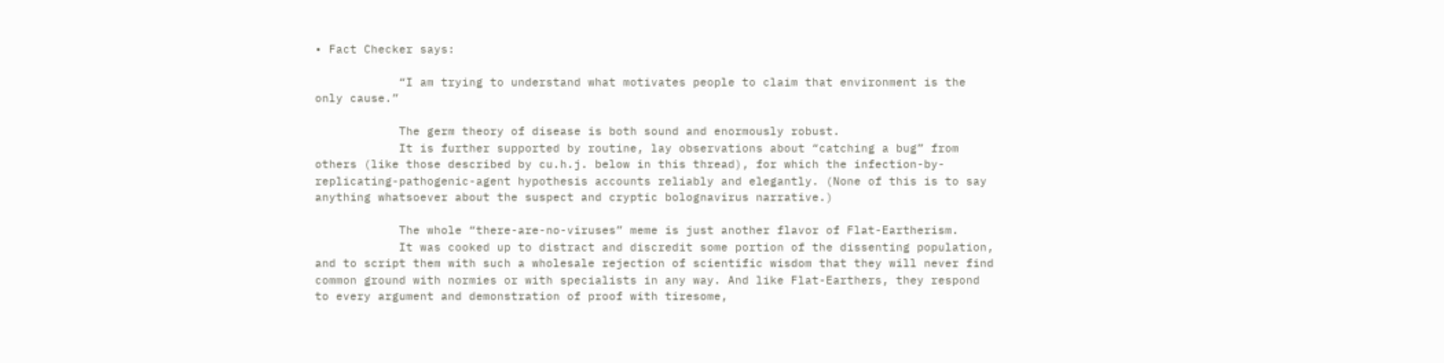• Fact Checker says:

            “I am trying to understand what motivates people to claim that environment is the only cause.”

            The germ theory of disease is both sound and enormously robust.
            It is further supported by routine, lay observations about “catching a bug” from others (like those described by cu.h.j. below in this thread), for which the infection-by-replicating-pathogenic-agent hypothesis accounts reliably and elegantly. (None of this is to say anything whatsoever about the suspect and cryptic bolognavirus narrative.)

            The whole “there-are-no-viruses” meme is just another flavor of Flat-Eartherism.
            It was cooked up to distract and discredit some portion of the dissenting population, and to script them with such a wholesale rejection of scientific wisdom that they will never find common ground with normies or with specialists in any way. And like Flat-Earthers, they respond to every argument and demonstration of proof with tiresome,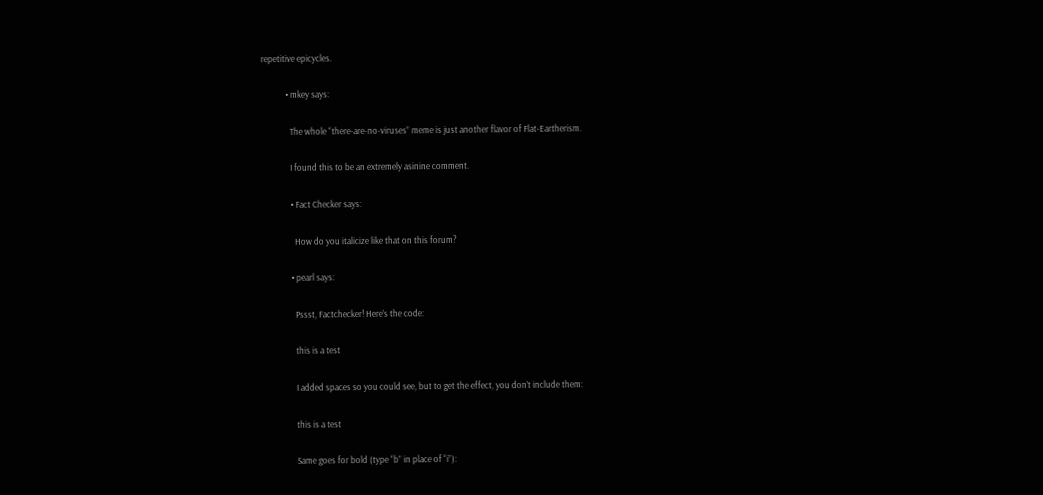repetitive epicycles.

            • mkey says:

              The whole “there-are-no-viruses” meme is just another flavor of Flat-Eartherism.

              I found this to be an extremely asinine comment.

              • Fact Checker says:

                How do you italicize like that on this forum?

              • pearl says:

                Pssst, Factchecker! Here’s the code:

                this is a test

                I added spaces so you could see, but to get the effect, you don’t include them:

                this is a test

                Same goes for bold (type “b” in place of “i”):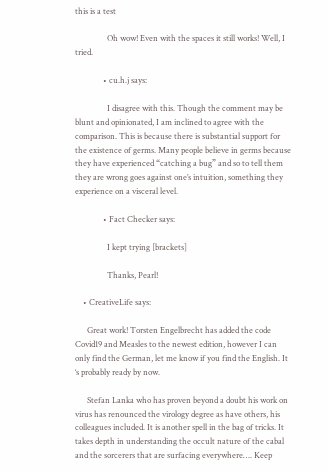this is a test

                Oh wow! Even with the spaces it still works! Well, I tried.

              • cu.h.j says:

                I disagree with this. Though the comment may be blunt and opinionated, I am inclined to agree with the comparison. This is because there is substantial support for the existence of germs. Many people believe in germs because they have experienced “catching a bug” and so to tell them they are wrong goes against one’s intuition, something they experience on a visceral level.

              • Fact Checker says:

                I kept trying [brackets]

                Thanks, Pearl!

    • CreativeLife says:

      Great work! Torsten Engelbrecht has added the code Covid19 and Measles to the newest edition, however I can only find the German, let me know if you find the English. It ‘s probably ready by now.

      Stefan Lanka who has proven beyond a doubt his work on virus has renounced the virology degree as have others, his colleagues included. It is another spell in the bag of tricks. It takes depth in understanding the occult nature of the cabal and the sorcerers that are surfacing everywhere…. Keep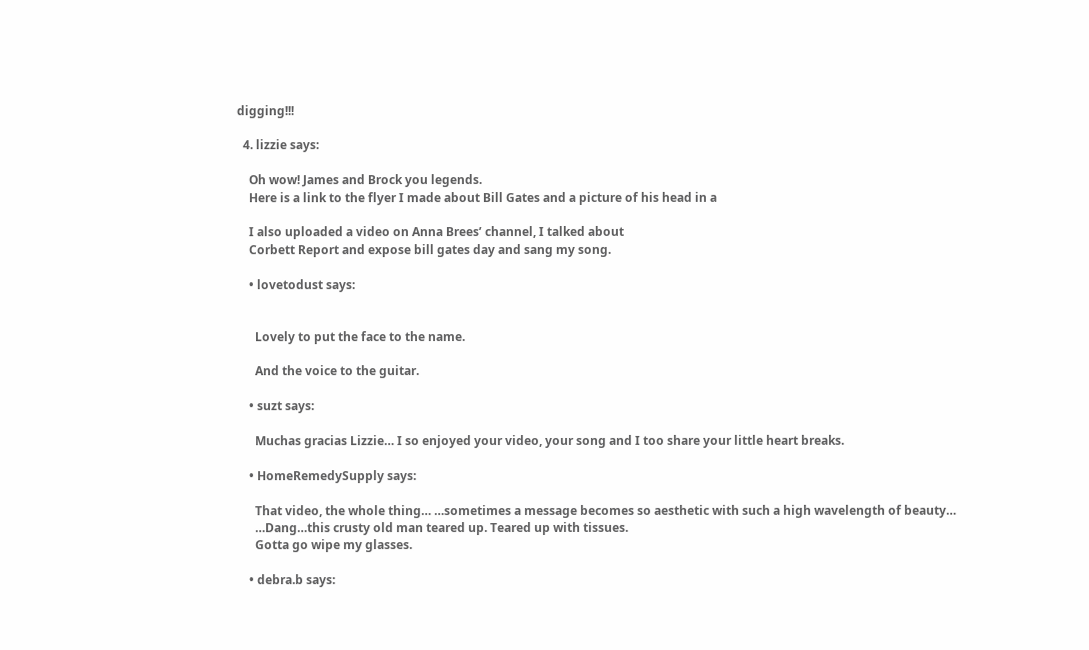digging!!!

  4. lizzie says:

    Oh wow! James and Brock you legends.
    Here is a link to the flyer I made about Bill Gates and a picture of his head in a

    I also uploaded a video on Anna Brees’ channel, I talked about
    Corbett Report and expose bill gates day and sang my song.

    • lovetodust says:


      Lovely to put the face to the name.

      And the voice to the guitar.

    • suzt says:

      Muchas gracias Lizzie… I so enjoyed your video, your song and I too share your little heart breaks.

    • HomeRemedySupply says:

      That video, the whole thing… …sometimes a message becomes so aesthetic with such a high wavelength of beauty…
      …Dang…this crusty old man teared up. Teared up with tissues.
      Gotta go wipe my glasses.

    • debra.b says: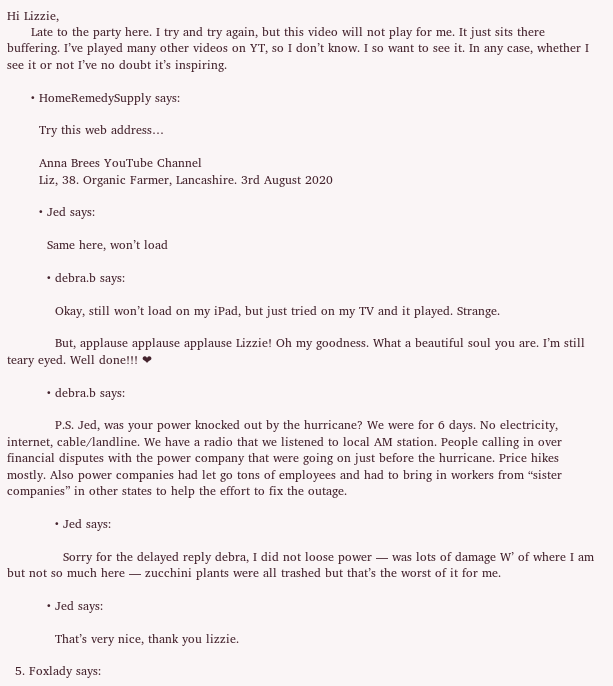Hi Lizzie,
      Late to the party here. I try and try again, but this video will not play for me. It just sits there buffering. I’ve played many other videos on YT, so I don’t know. I so want to see it. In any case, whether I see it or not I’ve no doubt it’s inspiring.

      • HomeRemedySupply says:

        Try this web address…

        Anna Brees YouTube Channel
        Liz, 38. Organic Farmer, Lancashire. 3rd August 2020

        • Jed says:

          Same here, won’t load

          • debra.b says:

            Okay, still won’t load on my iPad, but just tried on my TV and it played. Strange.

            But, applause applause applause Lizzie! Oh my goodness. What a beautiful soul you are. I’m still teary eyed. Well done!!! ❤

          • debra.b says:

            P.S. Jed, was your power knocked out by the hurricane? We were for 6 days. No electricity, internet, cable/landline. We have a radio that we listened to local AM station. People calling in over financial disputes with the power company that were going on just before the hurricane. Price hikes mostly. Also power companies had let go tons of employees and had to bring in workers from “sister companies” in other states to help the effort to fix the outage.

            • Jed says:

              Sorry for the delayed reply debra, I did not loose power — was lots of damage W’ of where I am but not so much here — zucchini plants were all trashed but that’s the worst of it for me.

          • Jed says:

            That’s very nice, thank you lizzie.

  5. Foxlady says: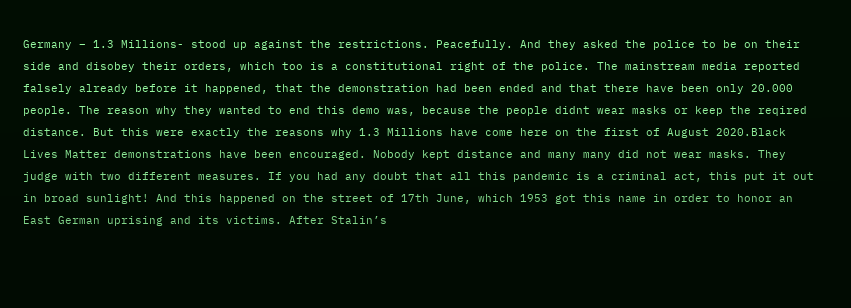Germany – 1.3 Millions- stood up against the restrictions. Peacefully. And they asked the police to be on their side and disobey their orders, which too is a constitutional right of the police. The mainstream media reported falsely already before it happened, that the demonstration had been ended and that there have been only 20.000 people. The reason why they wanted to end this demo was, because the people didnt wear masks or keep the reqired distance. But this were exactly the reasons why 1.3 Millions have come here on the first of August 2020.Black Lives Matter demonstrations have been encouraged. Nobody kept distance and many many did not wear masks. They judge with two different measures. If you had any doubt that all this pandemic is a criminal act, this put it out in broad sunlight! And this happened on the street of 17th June, which 1953 got this name in order to honor an East German uprising and its victims. After Stalin’s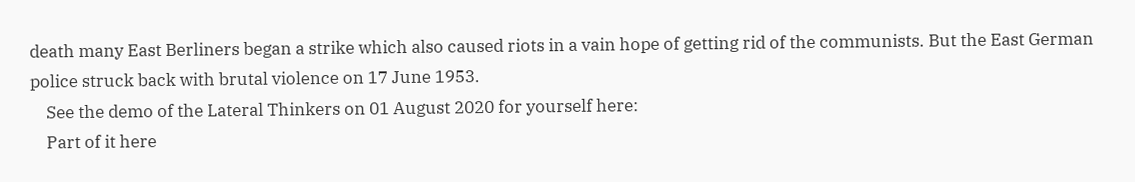death many East Berliners began a strike which also caused riots in a vain hope of getting rid of the communists. But the East German police struck back with brutal violence on 17 June 1953.
    See the demo of the Lateral Thinkers on 01 August 2020 for yourself here:
    Part of it here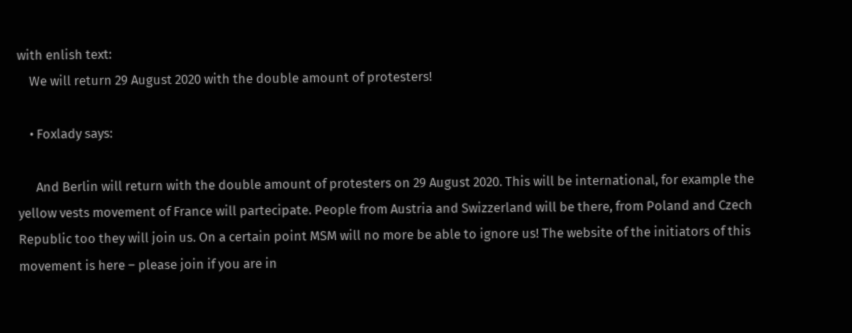with enlish text:
    We will return 29 August 2020 with the double amount of protesters!

    • Foxlady says:

      And Berlin will return with the double amount of protesters on 29 August 2020. This will be international, for example the yellow vests movement of France will partecipate. People from Austria and Swizzerland will be there, from Poland and Czech Republic too they will join us. On a certain point MSM will no more be able to ignore us! The website of the initiators of this movement is here – please join if you are in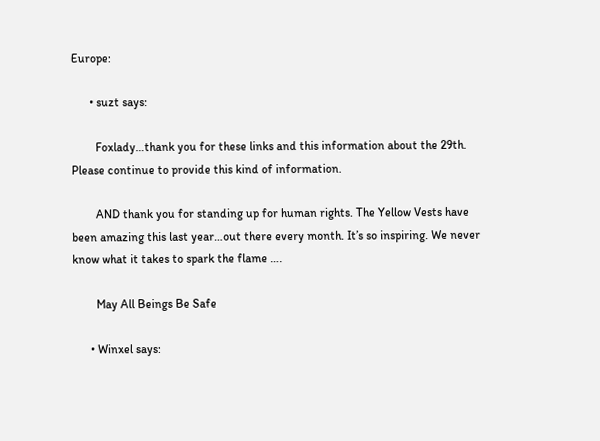Europe:

      • suzt says:

        Foxlady…thank you for these links and this information about the 29th. Please continue to provide this kind of information.

        AND thank you for standing up for human rights. The Yellow Vests have been amazing this last year…out there every month. It’s so inspiring. We never know what it takes to spark the flame ….

        May All Beings Be Safe

      • Winxel says: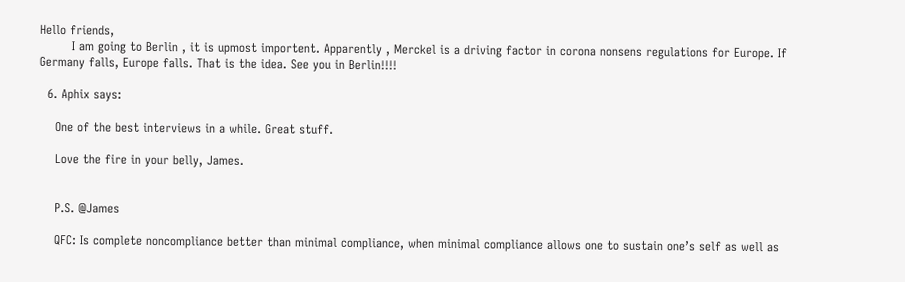Hello friends,
        I am going to Berlin , it is upmost importent. Apparently , Merckel is a driving factor in corona nonsens regulations for Europe. If Germany falls, Europe falls. That is the idea. See you in Berlin!!!!

  6. Aphix says:

    One of the best interviews in a while. Great stuff.

    Love the fire in your belly, James.


    P.S. @James

    QFC: Is complete noncompliance better than minimal compliance, when minimal compliance allows one to sustain one’s self as well as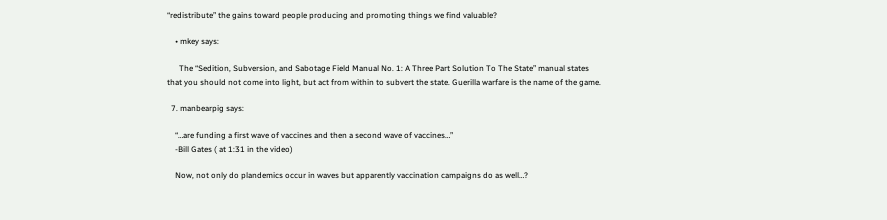“redistribute” the gains toward people producing and promoting things we find valuable?

    • mkey says:

      The “Sedition, Subversion, and Sabotage Field Manual No. 1: A Three Part Solution To The State” manual states that you should not come into light, but act from within to subvert the state. Guerilla warfare is the name of the game.

  7. manbearpig says:

    “…are funding a first wave of vaccines and then a second wave of vaccines…”
    -Bill Gates ( at 1:31 in the video)

    Now, not only do plandemics occur in waves but apparently vaccination campaigns do as well…?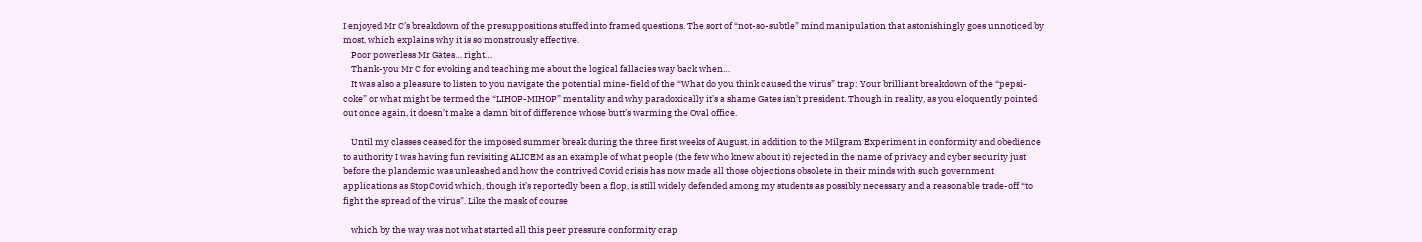I enjoyed Mr C’s breakdown of the presuppositions stuffed into framed questions. The sort of “not-so-subtle” mind manipulation that astonishingly goes unnoticed by most, which explains why it is so monstrously effective.
    Poor powerless Mr Gates… right…
    Thank-you Mr C for evoking and teaching me about the logical fallacies way back when…
    It was also a pleasure to listen to you navigate the potential mine-field of the “What do you think caused the virus” trap: Your brilliant breakdown of the “pepsi-coke” or what might be termed the “LIHOP-MIHOP” mentality and why paradoxically it’s a shame Gates isn’t president. Though in reality, as you eloquently pointed out once again, it doesn’t make a damn bit of difference whose butt’s warming the Oval office.

    Until my classes ceased for the imposed summer break during the three first weeks of August, in addition to the Milgram Experiment in conformity and obedience to authority I was having fun revisiting ALICEM as an example of what people (the few who knew about it) rejected in the name of privacy and cyber security just before the plandemic was unleashed and how the contrived Covid crisis has now made all those objections obsolete in their minds with such government applications as StopCovid which, though it’s reportedly been a flop, is still widely defended among my students as possibly necessary and a reasonable trade-off “to fight the spread of the virus”. Like the mask of course

    which by the way was not what started all this peer pressure conformity crap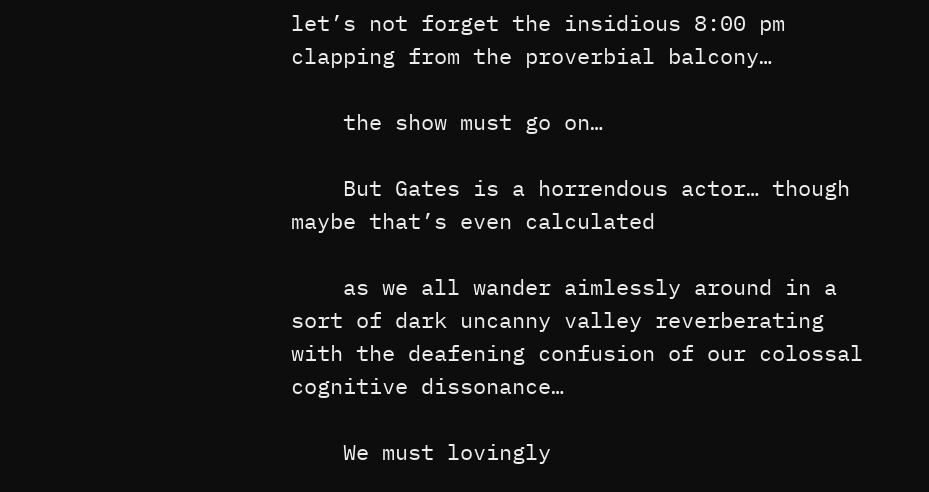let’s not forget the insidious 8:00 pm clapping from the proverbial balcony…

    the show must go on…

    But Gates is a horrendous actor… though maybe that’s even calculated

    as we all wander aimlessly around in a sort of dark uncanny valley reverberating with the deafening confusion of our colossal cognitive dissonance…

    We must lovingly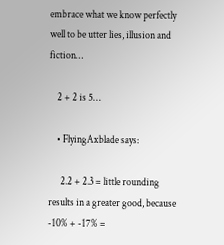embrace what we know perfectly well to be utter lies, illusion and fiction…

    2 + 2 is 5…

    • FlyingAxblade says:

      2.2 + 2.3 = little rounding results in a greater good, because -10% + -17% =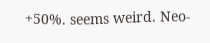+50%. seems weird. Neo-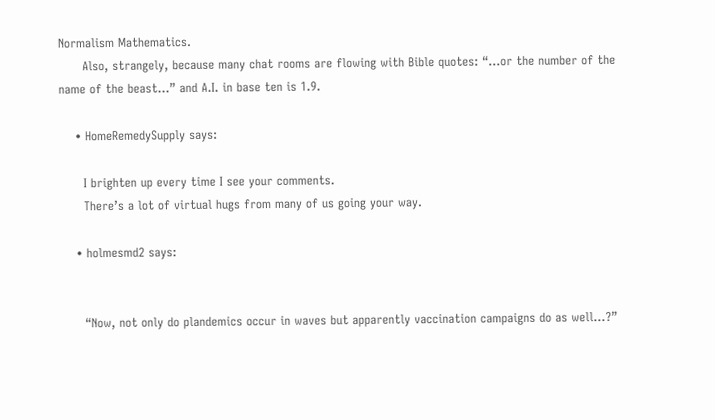Normalism Mathematics.
      Also, strangely, because many chat rooms are flowing with Bible quotes: “…or the number of the name of the beast…” and A.I. in base ten is 1.9.

    • HomeRemedySupply says:

      I brighten up every time I see your comments.
      There’s a lot of virtual hugs from many of us going your way.

    • holmesmd2 says:


      “Now, not only do plandemics occur in waves but apparently vaccination campaigns do as well…?”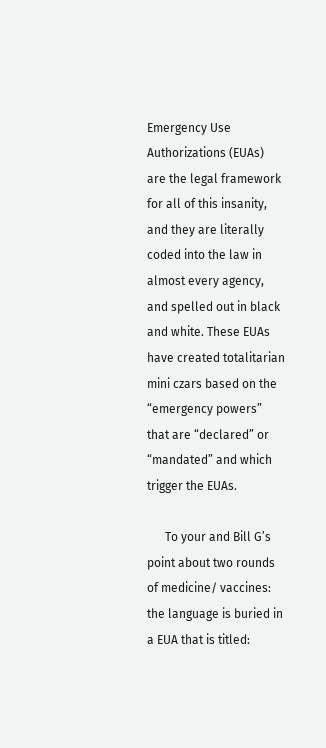Emergency Use Authorizations (EUAs) are the legal framework for all of this insanity, and they are literally coded into the law in almost every agency, and spelled out in black and white. These EUAs have created totalitarian mini czars based on the “emergency powers” that are “declared” or “mandated” and which trigger the EUAs.

      To your and Bill G’s point about two rounds of medicine/ vaccines: the language is buried in a EUA that is titled: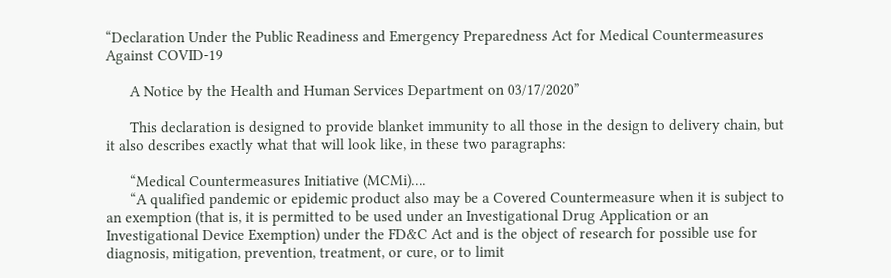“Declaration Under the Public Readiness and Emergency Preparedness Act for Medical Countermeasures Against COVID-19

      A Notice by the Health and Human Services Department on 03/17/2020”

      This declaration is designed to provide blanket immunity to all those in the design to delivery chain, but it also describes exactly what that will look like, in these two paragraphs:

      “Medical Countermeasures Initiative (MCMi)….
      “A qualified pandemic or epidemic product also may be a Covered Countermeasure when it is subject to an exemption (that is, it is permitted to be used under an Investigational Drug Application or an Investigational Device Exemption) under the FD&C Act and is the object of research for possible use for diagnosis, mitigation, prevention, treatment, or cure, or to limit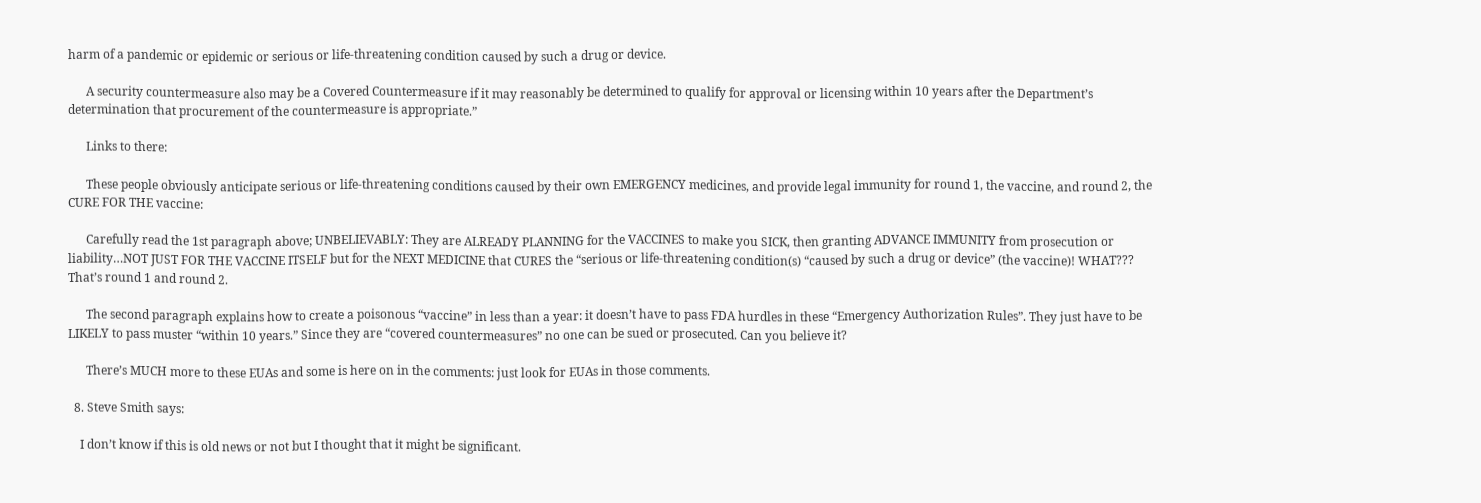harm of a pandemic or epidemic or serious or life-threatening condition caused by such a drug or device.

      A security countermeasure also may be a Covered Countermeasure if it may reasonably be determined to qualify for approval or licensing within 10 years after the Department’s determination that procurement of the countermeasure is appropriate.”

      Links to there:

      These people obviously anticipate serious or life-threatening conditions caused by their own EMERGENCY medicines, and provide legal immunity for round 1, the vaccine, and round 2, the CURE FOR THE vaccine:

      Carefully read the 1st paragraph above; UNBELIEVABLY: They are ALREADY PLANNING for the VACCINES to make you SICK, then granting ADVANCE IMMUNITY from prosecution or liability…NOT JUST FOR THE VACCINE ITSELF but for the NEXT MEDICINE that CURES the “serious or life-threatening condition(s) “caused by such a drug or device” (the vaccine)! WHAT??? That’s round 1 and round 2.

      The second paragraph explains how to create a poisonous “vaccine” in less than a year: it doesn’t have to pass FDA hurdles in these “Emergency Authorization Rules”. They just have to be LIKELY to pass muster “within 10 years.” Since they are “covered countermeasures” no one can be sued or prosecuted. Can you believe it?

      There’s MUCH more to these EUAs and some is here on in the comments: just look for EUAs in those comments.

  8. Steve Smith says:

    I don’t know if this is old news or not but I thought that it might be significant.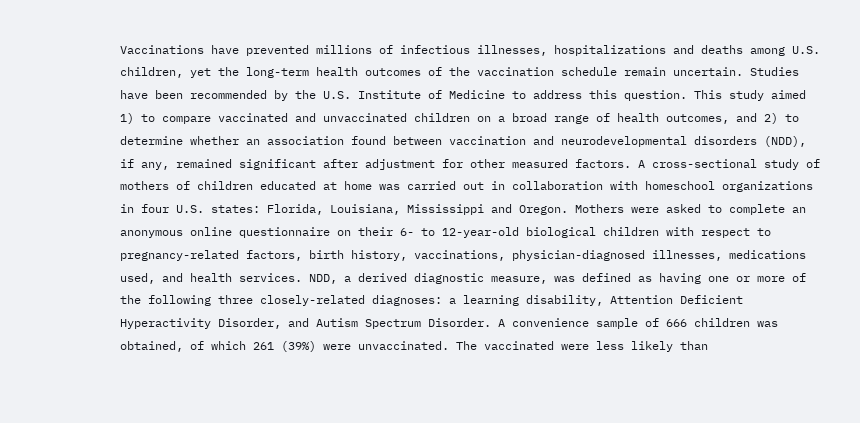Vaccinations have prevented millions of infectious illnesses, hospitalizations and deaths among U.S. children, yet the long-term health outcomes of the vaccination schedule remain uncertain. Studies have been recommended by the U.S. Institute of Medicine to address this question. This study aimed 1) to compare vaccinated and unvaccinated children on a broad range of health outcomes, and 2) to determine whether an association found between vaccination and neurodevelopmental disorders (NDD), if any, remained significant after adjustment for other measured factors. A cross-sectional study of mothers of children educated at home was carried out in collaboration with homeschool organizations in four U.S. states: Florida, Louisiana, Mississippi and Oregon. Mothers were asked to complete an anonymous online questionnaire on their 6- to 12-year-old biological children with respect to pregnancy-related factors, birth history, vaccinations, physician-diagnosed illnesses, medications used, and health services. NDD, a derived diagnostic measure, was defined as having one or more of the following three closely-related diagnoses: a learning disability, Attention Deficient Hyperactivity Disorder, and Autism Spectrum Disorder. A convenience sample of 666 children was obtained, of which 261 (39%) were unvaccinated. The vaccinated were less likely than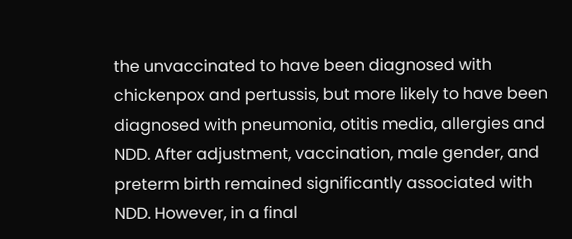the unvaccinated to have been diagnosed with chickenpox and pertussis, but more likely to have been diagnosed with pneumonia, otitis media, allergies and NDD. After adjustment, vaccination, male gender, and preterm birth remained significantly associated with NDD. However, in a final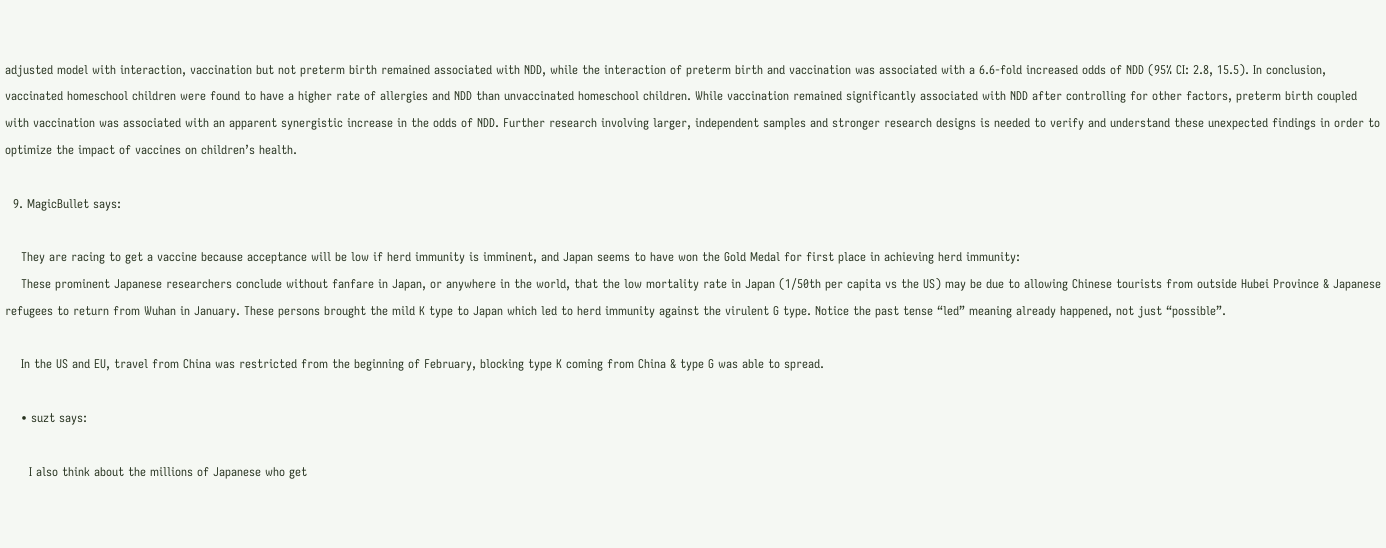adjusted model with interaction, vaccination but not preterm birth remained associated with NDD, while the interaction of preterm birth and vaccination was associated with a 6.6-fold increased odds of NDD (95% CI: 2.8, 15.5). In conclusion, vaccinated homeschool children were found to have a higher rate of allergies and NDD than unvaccinated homeschool children. While vaccination remained significantly associated with NDD after controlling for other factors, preterm birth coupled with vaccination was associated with an apparent synergistic increase in the odds of NDD. Further research involving larger, independent samples and stronger research designs is needed to verify and understand these unexpected findings in order to optimize the impact of vaccines on children’s health.

  9. MagicBullet says:

    They are racing to get a vaccine because acceptance will be low if herd immunity is imminent, and Japan seems to have won the Gold Medal for first place in achieving herd immunity:
    These prominent Japanese researchers conclude without fanfare in Japan, or anywhere in the world, that the low mortality rate in Japan (1/50th per capita vs the US) may be due to allowing Chinese tourists from outside Hubei Province & Japanese refugees to return from Wuhan in January. These persons brought the mild K type to Japan which led to herd immunity against the virulent G type. Notice the past tense “led” meaning already happened, not just “possible”.

    In the US and EU, travel from China was restricted from the beginning of February, blocking type K coming from China & type G was able to spread.

    • suzt says:

      I also think about the millions of Japanese who get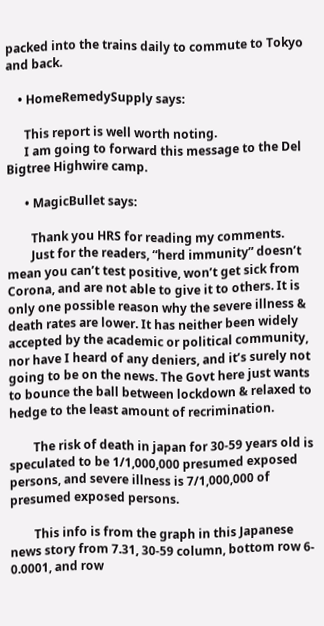packed into the trains daily to commute to Tokyo and back.

    • HomeRemedySupply says:

      This report is well worth noting.
      I am going to forward this message to the Del Bigtree Highwire camp.

      • MagicBullet says:

        Thank you HRS for reading my comments.
        Just for the readers, “herd immunity” doesn’t mean you can’t test positive, won’t get sick from Corona, and are not able to give it to others. It is only one possible reason why the severe illness & death rates are lower. It has neither been widely accepted by the academic or political community, nor have I heard of any deniers, and it’s surely not going to be on the news. The Govt here just wants to bounce the ball between lockdown & relaxed to hedge to the least amount of recrimination.

        The risk of death in japan for 30-59 years old is speculated to be 1/1,000,000 presumed exposed persons, and severe illness is 7/1,000,000 of presumed exposed persons.

        This info is from the graph in this Japanese news story from 7.31, 30-59 column, bottom row 6- 0.0001, and row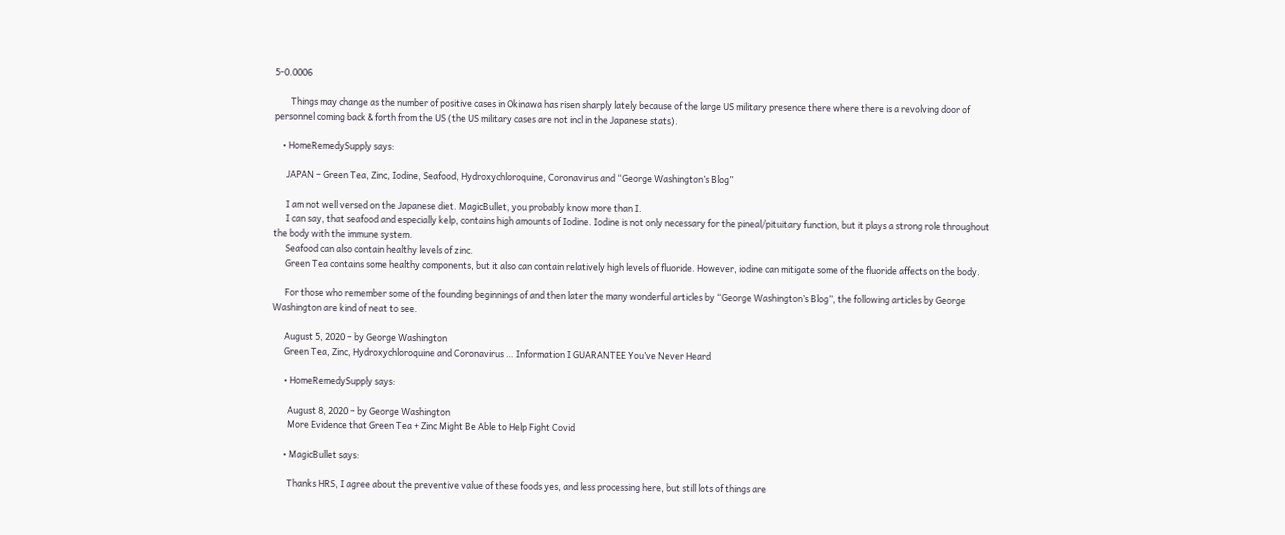5-0.0006

        Things may change as the number of positive cases in Okinawa has risen sharply lately because of the large US military presence there where there is a revolving door of personnel coming back & forth from the US (the US military cases are not incl in the Japanese stats).

    • HomeRemedySupply says:

      JAPAN – Green Tea, Zinc, Iodine, Seafood, Hydroxychloroquine, Coronavirus and “George Washington’s Blog”

      I am not well versed on the Japanese diet. MagicBullet, you probably know more than I.
      I can say, that seafood and especially kelp, contains high amounts of Iodine. Iodine is not only necessary for the pineal/pituitary function, but it plays a strong role throughout the body with the immune system.
      Seafood can also contain healthy levels of zinc.
      Green Tea contains some healthy components, but it also can contain relatively high levels of fluoride. However, iodine can mitigate some of the fluoride affects on the body.

      For those who remember some of the founding beginnings of and then later the many wonderful articles by “George Washington’s Blog”, the following articles by George Washington are kind of neat to see.

      August 5, 2020 – by George Washington
      Green Tea, Zinc, Hydroxychloroquine and Coronavirus … Information I GUARANTEE You’ve Never Heard

      • HomeRemedySupply says:

        August 8, 2020 – by George Washington
        More Evidence that Green Tea + Zinc Might Be Able to Help Fight Covid

      • MagicBullet says:

        Thanks HRS, I agree about the preventive value of these foods yes, and less processing here, but still lots of things are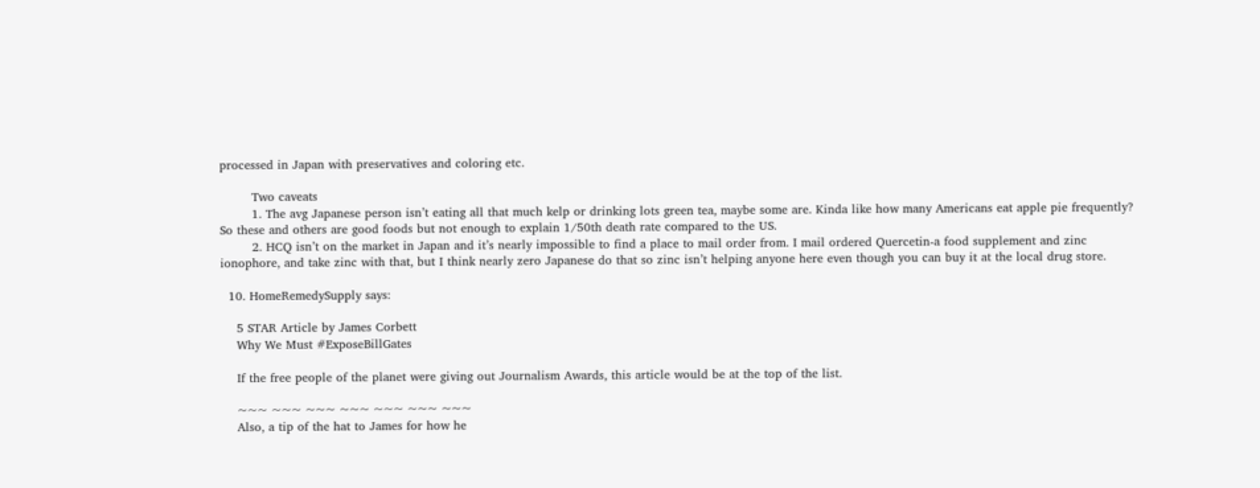processed in Japan with preservatives and coloring etc.

        Two caveats
        1. The avg Japanese person isn’t eating all that much kelp or drinking lots green tea, maybe some are. Kinda like how many Americans eat apple pie frequently? So these and others are good foods but not enough to explain 1/50th death rate compared to the US.
        2. HCQ isn’t on the market in Japan and it’s nearly impossible to find a place to mail order from. I mail ordered Quercetin-a food supplement and zinc ionophore, and take zinc with that, but I think nearly zero Japanese do that so zinc isn’t helping anyone here even though you can buy it at the local drug store.

  10. HomeRemedySupply says:

    5 STAR Article by James Corbett
    Why We Must #ExposeBillGates

    If the free people of the planet were giving out Journalism Awards, this article would be at the top of the list.

    ~~~ ~~~ ~~~ ~~~ ~~~ ~~~ ~~~
    Also, a tip of the hat to James for how he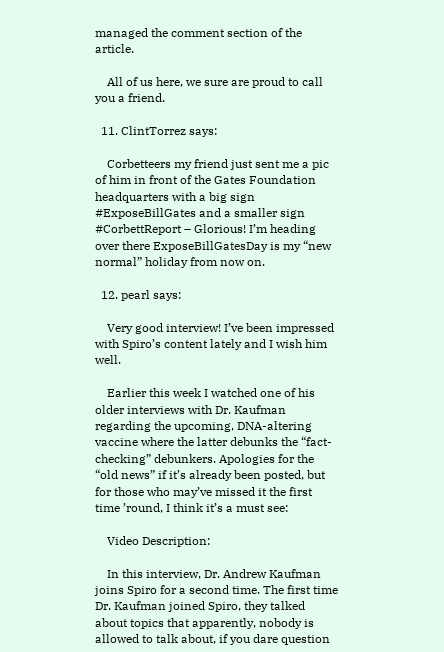managed the comment section of the article.

    All of us here, we sure are proud to call you a friend.

  11. ClintTorrez says:

    Corbetteers my friend just sent me a pic of him in front of the Gates Foundation headquarters with a big sign #ExposeBillGates and a smaller sign #CorbettReport – Glorious! I’m heading over there ExposeBillGatesDay is my “new normal” holiday from now on.

  12. pearl says:

    Very good interview! I’ve been impressed with Spiro’s content lately and I wish him well.

    Earlier this week I watched one of his older interviews with Dr. Kaufman regarding the upcoming, DNA-altering vaccine where the latter debunks the “fact-checking” debunkers. Apologies for the “old news” if it’s already been posted, but for those who may’ve missed it the first time ’round, I think it’s a must see:

    Video Description:

    In this interview, Dr. Andrew Kaufman joins Spiro for a second time. The first time Dr. Kaufman joined Spiro, they talked about topics that apparently, nobody is allowed to talk about, if you dare question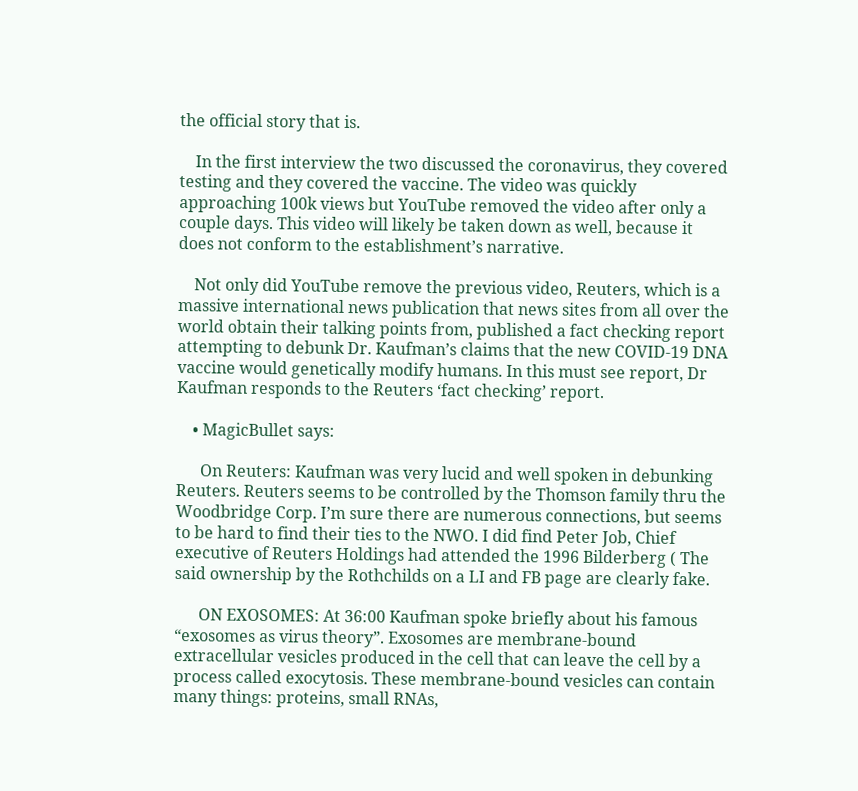the official story that is.

    In the first interview the two discussed the coronavirus, they covered testing and they covered the vaccine. The video was quickly approaching 100k views but YouTube removed the video after only a couple days. This video will likely be taken down as well, because it does not conform to the establishment’s narrative.

    Not only did YouTube remove the previous video, Reuters, which is a massive international news publication that news sites from all over the world obtain their talking points from, published a fact checking report attempting to debunk Dr. Kaufman’s claims that the new COVID-19 DNA vaccine would genetically modify humans. In this must see report, Dr Kaufman responds to the Reuters ‘fact checking’ report.

    • MagicBullet says:

      On Reuters: Kaufman was very lucid and well spoken in debunking Reuters. Reuters seems to be controlled by the Thomson family thru the Woodbridge Corp. I’m sure there are numerous connections, but seems to be hard to find their ties to the NWO. I did find Peter Job, Chief executive of Reuters Holdings had attended the 1996 Bilderberg ( The said ownership by the Rothchilds on a LI and FB page are clearly fake.

      ON EXOSOMES: At 36:00 Kaufman spoke briefly about his famous “exosomes as virus theory”. Exosomes are membrane-bound extracellular vesicles produced in the cell that can leave the cell by a process called exocytosis. These membrane-bound vesicles can contain many things: proteins, small RNAs,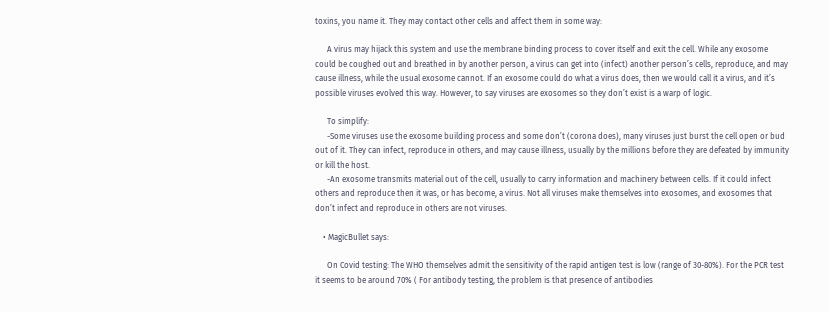toxins, you name it. They may contact other cells and affect them in some way:

      A virus may hijack this system and use the membrane binding process to cover itself and exit the cell. While any exosome could be coughed out and breathed in by another person, a virus can get into (infect) another person’s cells, reproduce, and may cause illness, while the usual exosome cannot. If an exosome could do what a virus does, then we would call it a virus, and it’s possible viruses evolved this way. However, to say viruses are exosomes so they don’t exist is a warp of logic.

      To simplify:
      -Some viruses use the exosome building process and some don’t (corona does), many viruses just burst the cell open or bud out of it. They can infect, reproduce in others, and may cause illness, usually by the millions before they are defeated by immunity or kill the host.
      -An exosome transmits material out of the cell, usually to carry information and machinery between cells. If it could infect others and reproduce then it was, or has become, a virus. Not all viruses make themselves into exosomes, and exosomes that don’t infect and reproduce in others are not viruses.

    • MagicBullet says:

      On Covid testing: The WHO themselves admit the sensitivity of the rapid antigen test is low (range of 30-80%). For the PCR test it seems to be around 70% ( For antibody testing, the problem is that presence of antibodies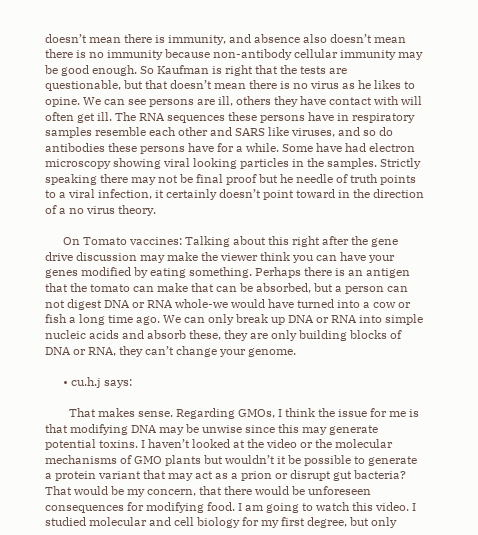doesn’t mean there is immunity, and absence also doesn’t mean there is no immunity because non-antibody cellular immunity may be good enough. So Kaufman is right that the tests are questionable, but that doesn’t mean there is no virus as he likes to opine. We can see persons are ill, others they have contact with will often get ill. The RNA sequences these persons have in respiratory samples resemble each other and SARS like viruses, and so do antibodies these persons have for a while. Some have had electron microscopy showing viral looking particles in the samples. Strictly speaking there may not be final proof but he needle of truth points to a viral infection, it certainly doesn’t point toward in the direction of a no virus theory.

      On Tomato vaccines: Talking about this right after the gene drive discussion may make the viewer think you can have your genes modified by eating something. Perhaps there is an antigen that the tomato can make that can be absorbed, but a person can not digest DNA or RNA whole-we would have turned into a cow or fish a long time ago. We can only break up DNA or RNA into simple nucleic acids and absorb these, they are only building blocks of DNA or RNA, they can’t change your genome.

      • cu.h.j says:

        That makes sense. Regarding GMOs, I think the issue for me is that modifying DNA may be unwise since this may generate potential toxins. I haven’t looked at the video or the molecular mechanisms of GMO plants but wouldn’t it be possible to generate a protein variant that may act as a prion or disrupt gut bacteria? That would be my concern, that there would be unforeseen consequences for modifying food. I am going to watch this video. I studied molecular and cell biology for my first degree, but only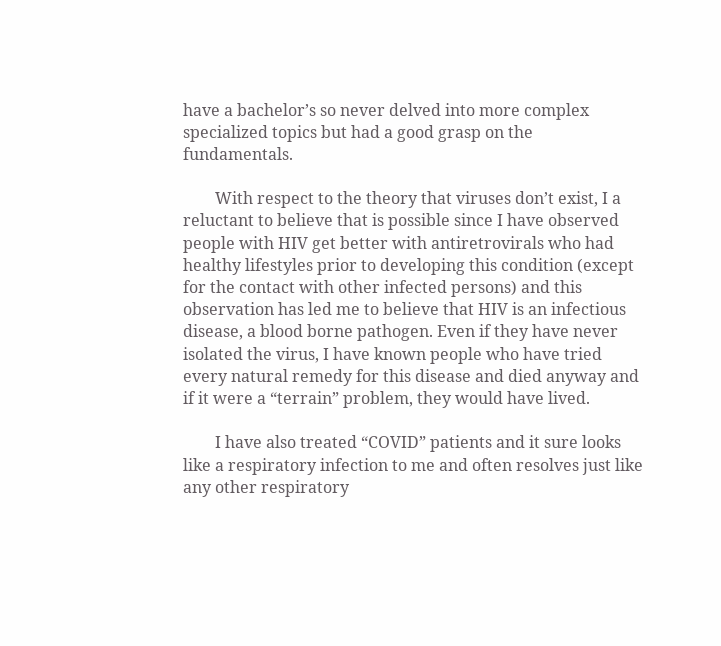have a bachelor’s so never delved into more complex specialized topics but had a good grasp on the fundamentals.

        With respect to the theory that viruses don’t exist, I a reluctant to believe that is possible since I have observed people with HIV get better with antiretrovirals who had healthy lifestyles prior to developing this condition (except for the contact with other infected persons) and this observation has led me to believe that HIV is an infectious disease, a blood borne pathogen. Even if they have never isolated the virus, I have known people who have tried every natural remedy for this disease and died anyway and if it were a “terrain” problem, they would have lived.

        I have also treated “COVID” patients and it sure looks like a respiratory infection to me and often resolves just like any other respiratory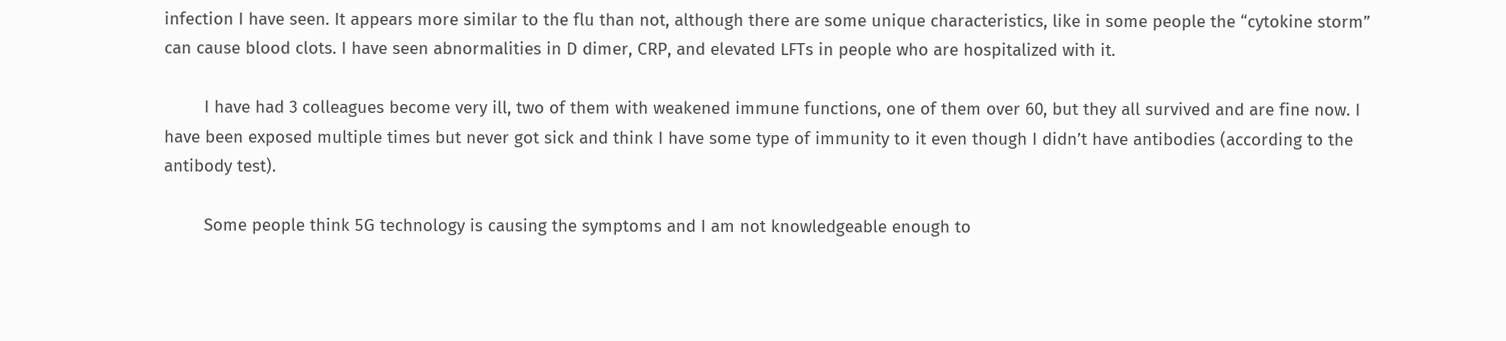infection I have seen. It appears more similar to the flu than not, although there are some unique characteristics, like in some people the “cytokine storm” can cause blood clots. I have seen abnormalities in D dimer, CRP, and elevated LFTs in people who are hospitalized with it.

        I have had 3 colleagues become very ill, two of them with weakened immune functions, one of them over 60, but they all survived and are fine now. I have been exposed multiple times but never got sick and think I have some type of immunity to it even though I didn’t have antibodies (according to the antibody test).

        Some people think 5G technology is causing the symptoms and I am not knowledgeable enough to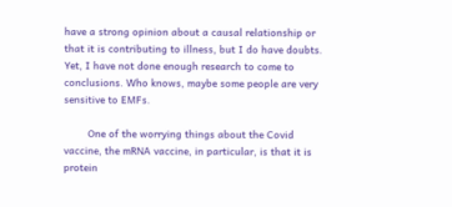have a strong opinion about a causal relationship or that it is contributing to illness, but I do have doubts. Yet, I have not done enough research to come to conclusions. Who knows, maybe some people are very sensitive to EMFs.

        One of the worrying things about the Covid vaccine, the mRNA vaccine, in particular, is that it is protein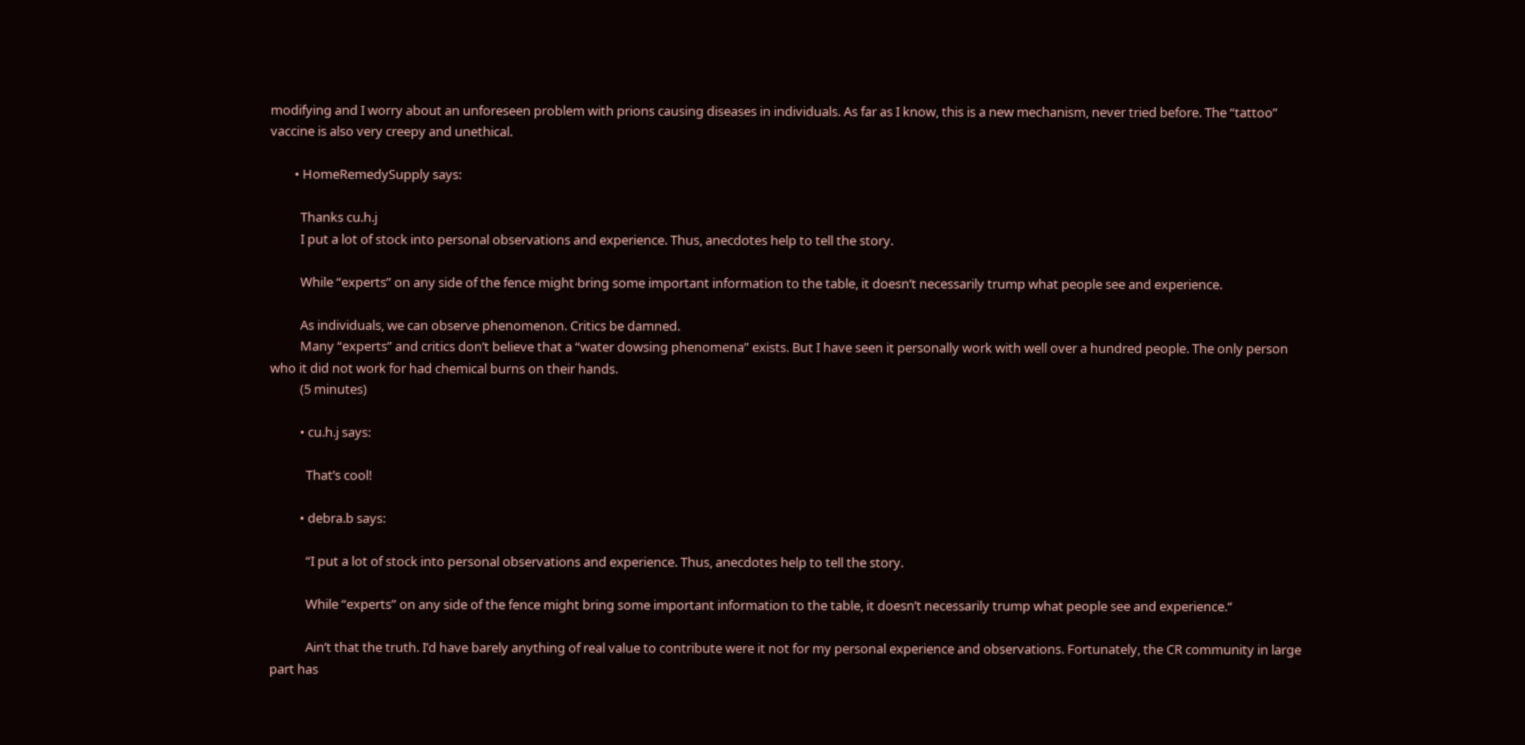modifying and I worry about an unforeseen problem with prions causing diseases in individuals. As far as I know, this is a new mechanism, never tried before. The “tattoo” vaccine is also very creepy and unethical.

        • HomeRemedySupply says:

          Thanks cu.h.j
          I put a lot of stock into personal observations and experience. Thus, anecdotes help to tell the story.

          While “experts” on any side of the fence might bring some important information to the table, it doesn’t necessarily trump what people see and experience.

          As individuals, we can observe phenomenon. Critics be damned.
          Many “experts” and critics don’t believe that a “water dowsing phenomena” exists. But I have seen it personally work with well over a hundred people. The only person who it did not work for had chemical burns on their hands.
          (5 minutes)

          • cu.h.j says:

            That’s cool!

          • debra.b says:

            “I put a lot of stock into personal observations and experience. Thus, anecdotes help to tell the story.

            While “experts” on any side of the fence might bring some important information to the table, it doesn’t necessarily trump what people see and experience.“

            Ain’t that the truth. I’d have barely anything of real value to contribute were it not for my personal experience and observations. Fortunately, the CR community in large part has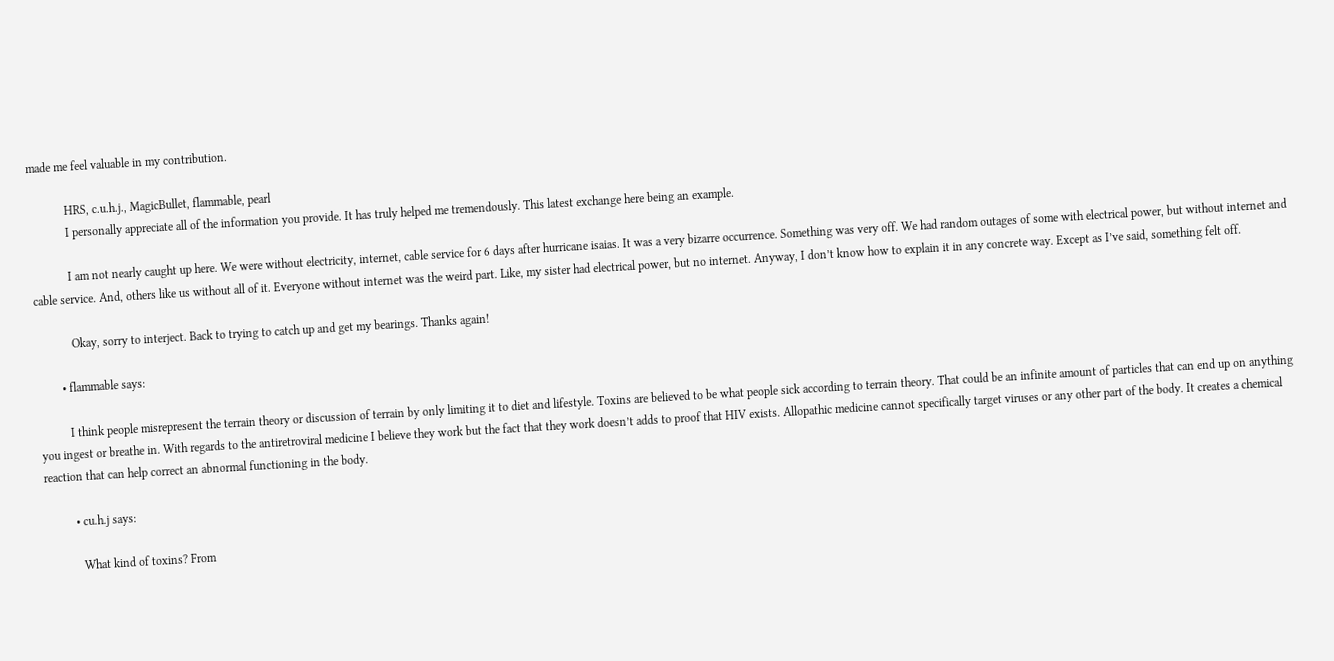made me feel valuable in my contribution.

            HRS, c.u.h.j., MagicBullet, flammable, pearl
            I personally appreciate all of the information you provide. It has truly helped me tremendously. This latest exchange here being an example.

            I am not nearly caught up here. We were without electricity, internet, cable service for 6 days after hurricane isaias. It was a very bizarre occurrence. Something was very off. We had random outages of some with electrical power, but without internet and cable service. And, others like us without all of it. Everyone without internet was the weird part. Like, my sister had electrical power, but no internet. Anyway, I don’t know how to explain it in any concrete way. Except as I’ve said, something felt off.

            Okay, sorry to interject. Back to trying to catch up and get my bearings. Thanks again!

        • flammable says:

          I think people misrepresent the terrain theory or discussion of terrain by only limiting it to diet and lifestyle. Toxins are believed to be what people sick according to terrain theory. That could be an infinite amount of particles that can end up on anything you ingest or breathe in. With regards to the antiretroviral medicine I believe they work but the fact that they work doesn’t adds to proof that HIV exists. Allopathic medicine cannot specifically target viruses or any other part of the body. It creates a chemical reaction that can help correct an abnormal functioning in the body.

          • cu.h.j says:

            What kind of toxins? From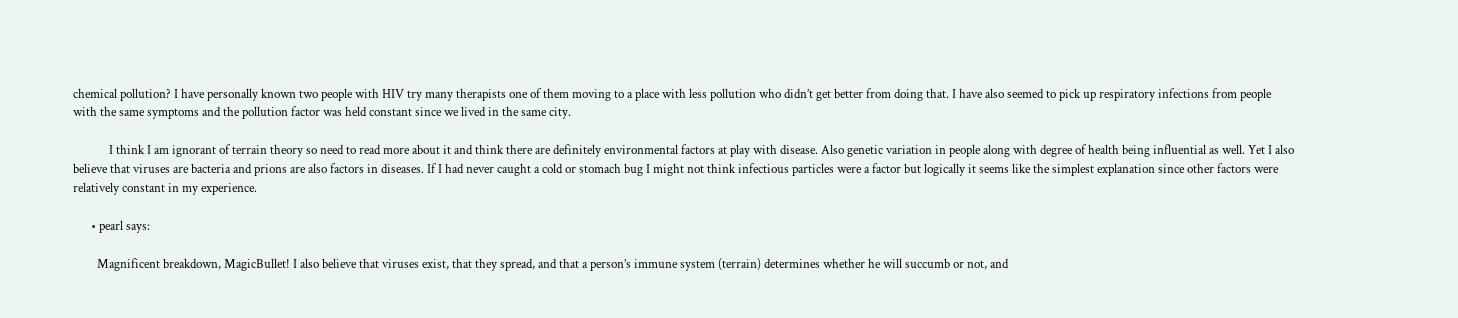chemical pollution? I have personally known two people with HIV try many therapists one of them moving to a place with less pollution who didn’t get better from doing that. I have also seemed to pick up respiratory infections from people with the same symptoms and the pollution factor was held constant since we lived in the same city.

            I think I am ignorant of terrain theory so need to read more about it and think there are definitely environmental factors at play with disease. Also genetic variation in people along with degree of health being influential as well. Yet I also believe that viruses are bacteria and prions are also factors in diseases. If I had never caught a cold or stomach bug I might not think infectious particles were a factor but logically it seems like the simplest explanation since other factors were relatively constant in my experience.

      • pearl says:

        Magnificent breakdown, MagicBullet! I also believe that viruses exist, that they spread, and that a person’s immune system (terrain) determines whether he will succumb or not, and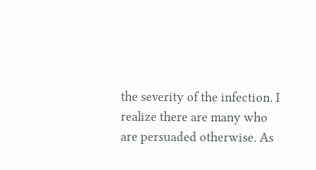the severity of the infection. I realize there are many who are persuaded otherwise. As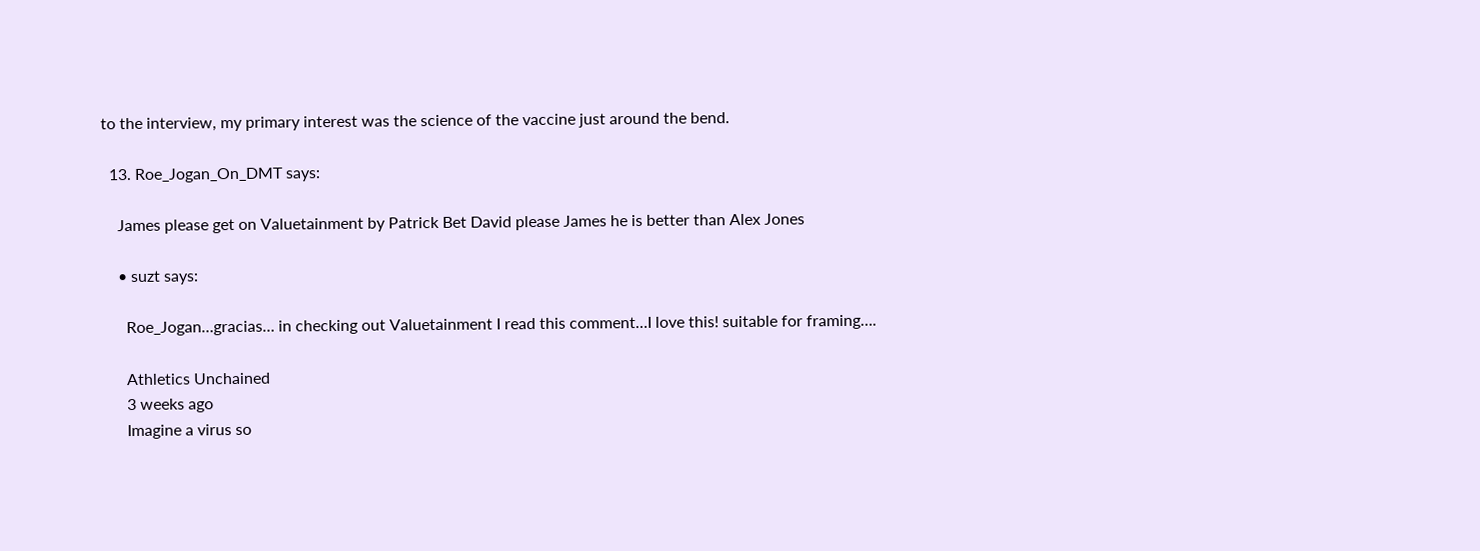to the interview, my primary interest was the science of the vaccine just around the bend.

  13. Roe_Jogan_On_DMT says:

    James please get on Valuetainment by Patrick Bet David please James he is better than Alex Jones

    • suzt says:

      Roe_Jogan…gracias… in checking out Valuetainment I read this comment…I love this! suitable for framing….

      Athletics Unchained
      3 weeks ago
      Imagine a virus so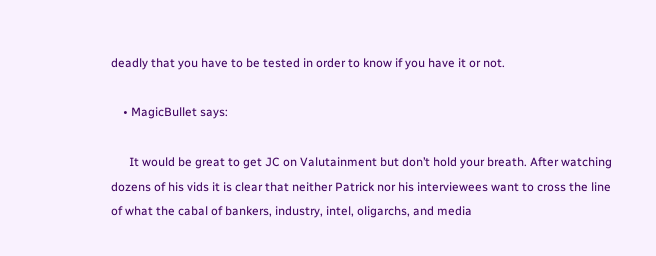deadly that you have to be tested in order to know if you have it or not.

    • MagicBullet says:

      It would be great to get JC on Valutainment but don’t hold your breath. After watching dozens of his vids it is clear that neither Patrick nor his interviewees want to cross the line of what the cabal of bankers, industry, intel, oligarchs, and media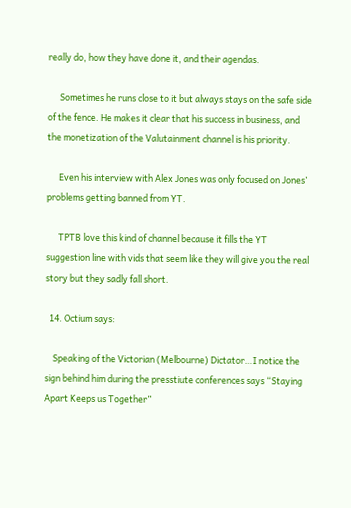really do, how they have done it, and their agendas.

      Sometimes he runs close to it but always stays on the safe side of the fence. He makes it clear that his success in business, and the monetization of the Valutainment channel is his priority.

      Even his interview with Alex Jones was only focused on Jones’ problems getting banned from YT.

      TPTB love this kind of channel because it fills the YT suggestion line with vids that seem like they will give you the real story but they sadly fall short.

  14. Octium says:

    Speaking of the Victorian (Melbourne) Dictator…I notice the sign behind him during the presstiute conferences says “Staying Apart Keeps us Together”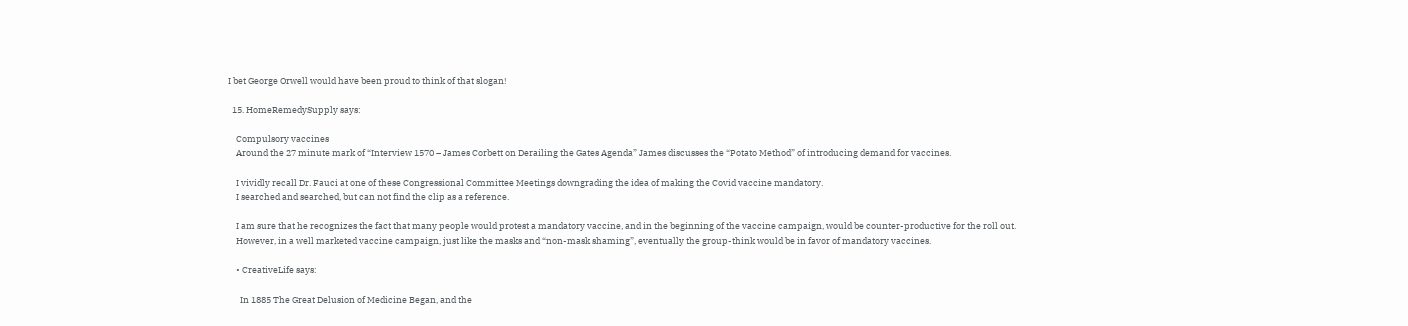I bet George Orwell would have been proud to think of that slogan!

  15. HomeRemedySupply says:

    Compulsory vaccines
    Around the 27 minute mark of “Interview 1570 – James Corbett on Derailing the Gates Agenda” James discusses the “Potato Method” of introducing demand for vaccines.

    I vividly recall Dr. Fauci at one of these Congressional Committee Meetings downgrading the idea of making the Covid vaccine mandatory.
    I searched and searched, but can not find the clip as a reference.

    I am sure that he recognizes the fact that many people would protest a mandatory vaccine, and in the beginning of the vaccine campaign, would be counter-productive for the roll out.
    However, in a well marketed vaccine campaign, just like the masks and “non-mask shaming”, eventually the group-think would be in favor of mandatory vaccines.

    • CreativeLife says:

      In 1885 The Great Delusion of Medicine Began, and the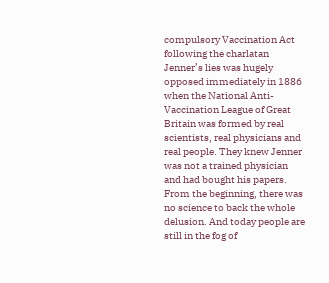compulsory Vaccination Act following the charlatan Jenner’s lies was hugely opposed immediately in 1886 when the National Anti-Vaccination League of Great Britain was formed by real scientists, real physicians and real people. They knew Jenner was not a trained physician and had bought his papers. From the beginning, there was no science to back the whole delusion. And today people are still in the fog of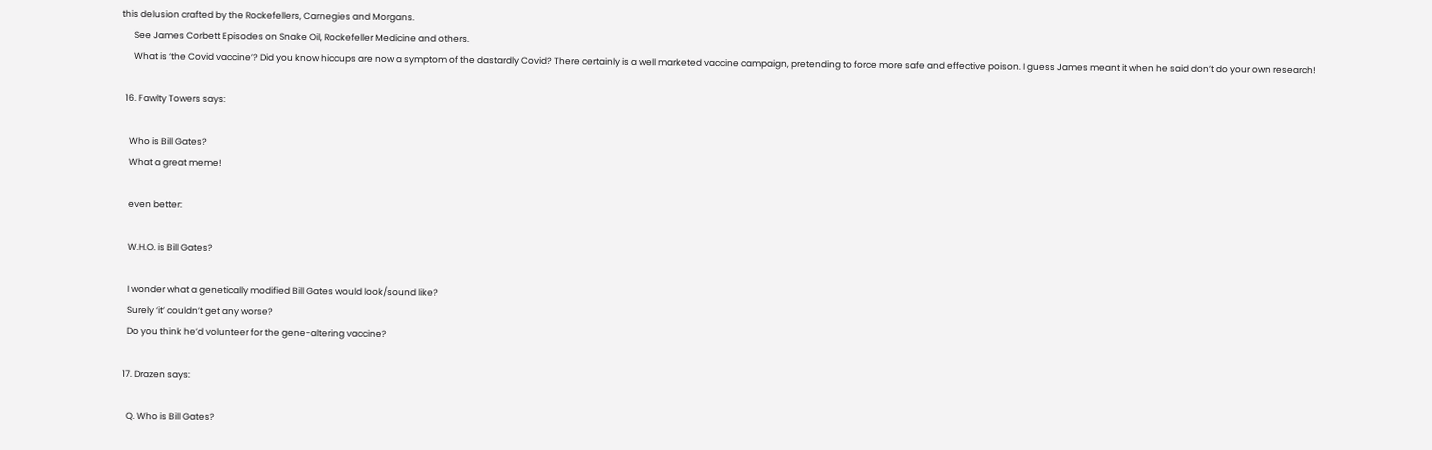this delusion crafted by the Rockefellers, Carnegies and Morgans.
      See James Corbett Episodes on Snake Oil, Rockefeller Medicine and others.
      What is ‘the Covid vaccine’? Did you know hiccups are now a symptom of the dastardly Covid? There certainly is a well marketed vaccine campaign, pretending to force more safe and effective poison. I guess James meant it when he said don’t do your own research!

  16. Fawlty Towers says:

    Who is Bill Gates?
    What a great meme!

    even better:

    W.H.O. is Bill Gates?

    I wonder what a genetically modified Bill Gates would look/sound like?
    Surely ‘it’ couldn’t get any worse?
    Do you think he’d volunteer for the gene-altering vaccine?

  17. Drazen says:

    Q. Who is Bill Gates?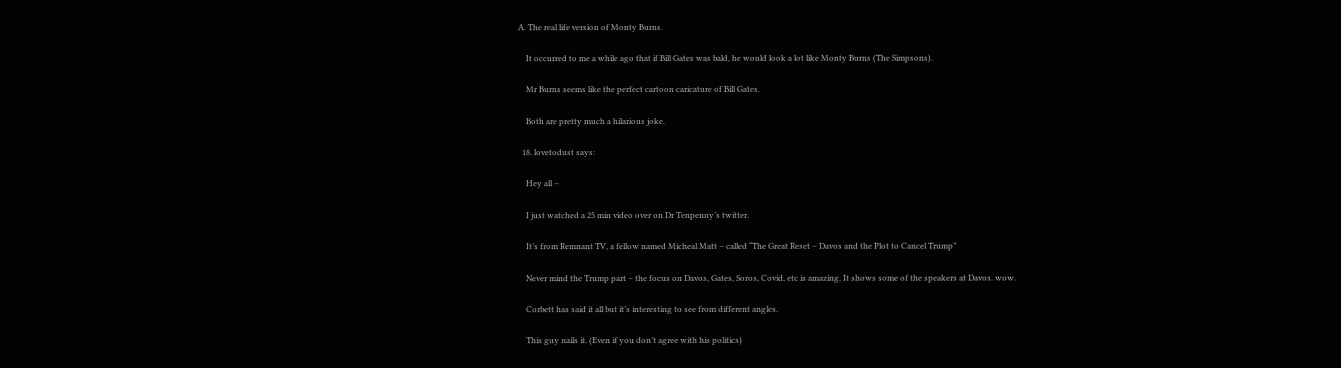A. The real life version of Monty Burns.

    It occurred to me a while ago that if Bill Gates was bald, he would look a lot like Monty Burns (The Simpsons).

    Mr Burns seems like the perfect cartoon caricature of Bill Gates.

    Both are pretty much a hilarious joke.

  18. lovetodust says:

    Hey all –

    I just watched a 25 min video over on Dr Tenpenny’s twitter.

    It’s from Remnant TV, a fellow named Micheal Matt – called “The Great Reset – Davos and the Plot to Cancel Trump”

    Never mind the Trump part – the focus on Davos, Gates, Soros, Covid, etc is amazing. It shows some of the speakers at Davos. wow.

    Corbett has said it all but it’s interesting to see from different angles.

    This guy nails it. (Even if you don’t agree with his politics)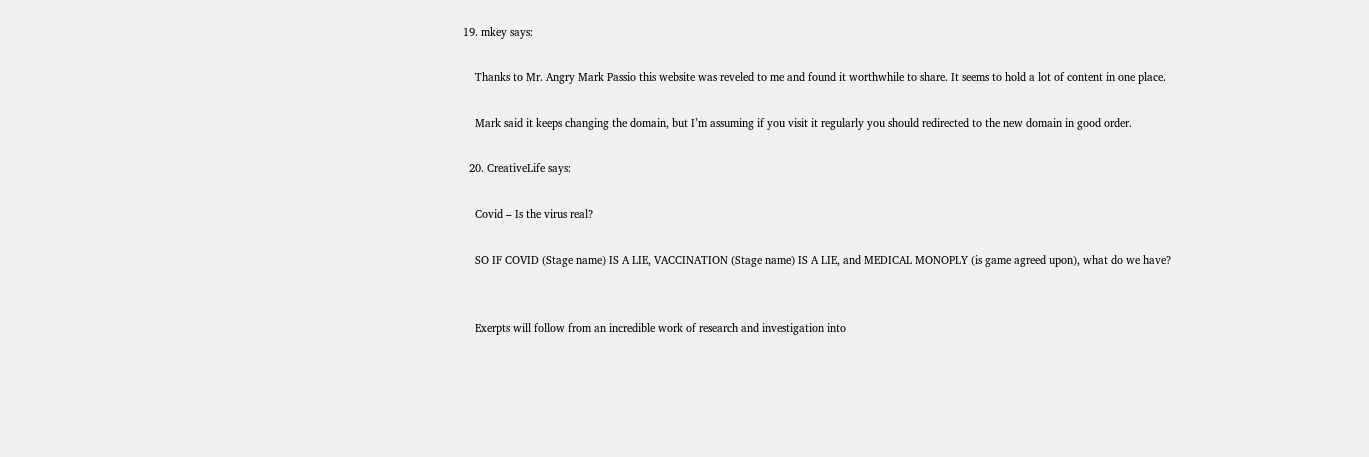19. mkey says:

    Thanks to Mr. Angry Mark Passio this website was reveled to me and found it worthwhile to share. It seems to hold a lot of content in one place.

    Mark said it keeps changing the domain, but I’m assuming if you visit it regularly you should redirected to the new domain in good order.

  20. CreativeLife says:

    Covid – Is the virus real?

    SO IF COVID (Stage name) IS A LIE, VACCINATION (Stage name) IS A LIE, and MEDICAL MONOPLY (is game agreed upon), what do we have?


    Exerpts will follow from an incredible work of research and investigation into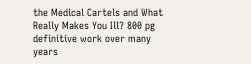the Medical Cartels and What Really Makes You Ill? 800 pg definitive work over many years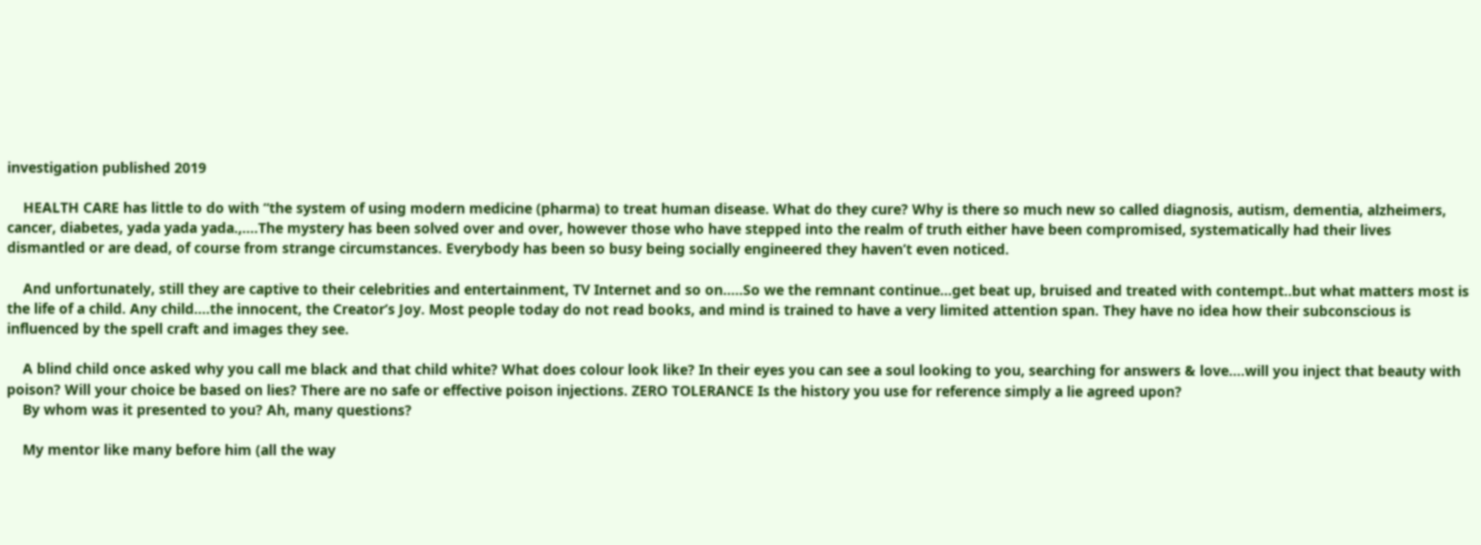investigation published 2019

    HEALTH CARE has little to do with “the system of using modern medicine (pharma) to treat human disease. What do they cure? Why is there so much new so called diagnosis, autism, dementia, alzheimers, cancer, diabetes, yada yada yada.,….The mystery has been solved over and over, however those who have stepped into the realm of truth either have been compromised, systematically had their lives dismantled or are dead, of course from strange circumstances. Everybody has been so busy being socially engineered they haven’t even noticed.

    And unfortunately, still they are captive to their celebrities and entertainment, TV Internet and so on…..So we the remnant continue…get beat up, bruised and treated with contempt..but what matters most is the life of a child. Any child….the innocent, the Creator’s Joy. Most people today do not read books, and mind is trained to have a very limited attention span. They have no idea how their subconscious is influenced by the spell craft and images they see.

    A blind child once asked why you call me black and that child white? What does colour look like? In their eyes you can see a soul looking to you, searching for answers & love….will you inject that beauty with poison? Will your choice be based on lies? There are no safe or effective poison injections. ZERO TOLERANCE Is the history you use for reference simply a lie agreed upon?
    By whom was it presented to you? Ah, many questions?

    My mentor like many before him (all the way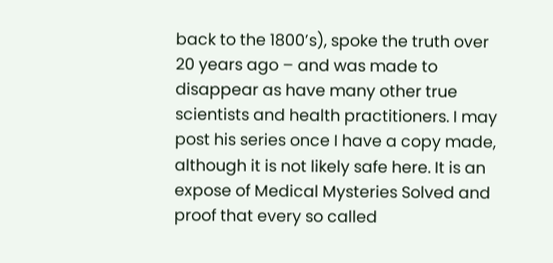back to the 1800’s), spoke the truth over 20 years ago – and was made to disappear as have many other true scientists and health practitioners. I may post his series once I have a copy made, although it is not likely safe here. It is an expose of Medical Mysteries Solved and proof that every so called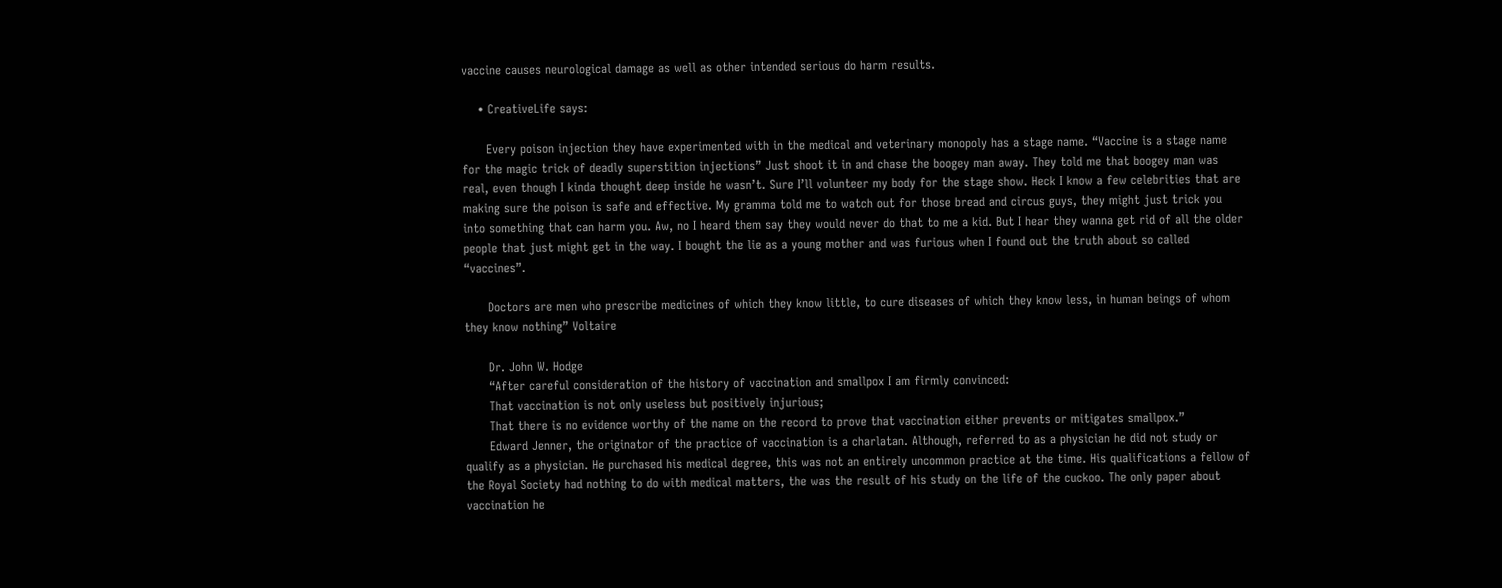vaccine causes neurological damage as well as other intended serious do harm results.

    • CreativeLife says:

      Every poison injection they have experimented with in the medical and veterinary monopoly has a stage name. “Vaccine is a stage name for the magic trick of deadly superstition injections” Just shoot it in and chase the boogey man away. They told me that boogey man was real, even though I kinda thought deep inside he wasn’t. Sure I’ll volunteer my body for the stage show. Heck I know a few celebrities that are making sure the poison is safe and effective. My gramma told me to watch out for those bread and circus guys, they might just trick you into something that can harm you. Aw, no I heard them say they would never do that to me a kid. But I hear they wanna get rid of all the older people that just might get in the way. I bought the lie as a young mother and was furious when I found out the truth about so called “vaccines”.

      Doctors are men who prescribe medicines of which they know little, to cure diseases of which they know less, in human beings of whom they know nothing” Voltaire

      Dr. John W. Hodge
      “After careful consideration of the history of vaccination and smallpox I am firmly convinced:
      That vaccination is not only useless but positively injurious;
      That there is no evidence worthy of the name on the record to prove that vaccination either prevents or mitigates smallpox.”
      Edward Jenner, the originator of the practice of vaccination is a charlatan. Although, referred to as a physician he did not study or qualify as a physician. He purchased his medical degree, this was not an entirely uncommon practice at the time. His qualifications a fellow of the Royal Society had nothing to do with medical matters, the was the result of his study on the life of the cuckoo. The only paper about vaccination he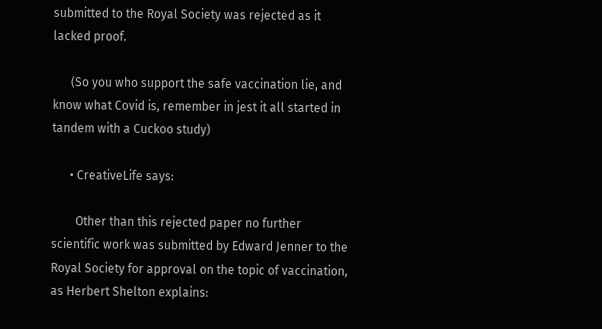submitted to the Royal Society was rejected as it lacked proof.

      (So you who support the safe vaccination lie, and know what Covid is, remember in jest it all started in tandem with a Cuckoo study)

      • CreativeLife says:

        Other than this rejected paper no further scientific work was submitted by Edward Jenner to the Royal Society for approval on the topic of vaccination, as Herbert Shelton explains: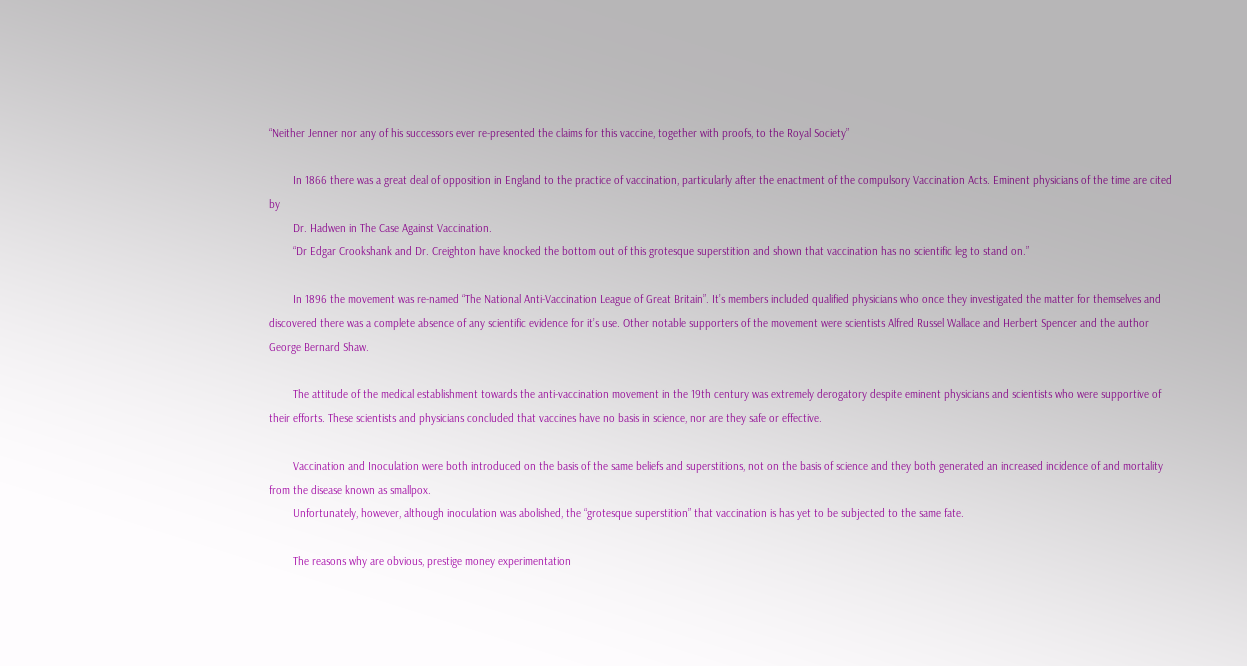“Neither Jenner nor any of his successors ever re-presented the claims for this vaccine, together with proofs, to the Royal Society”

        In 1866 there was a great deal of opposition in England to the practice of vaccination, particularly after the enactment of the compulsory Vaccination Acts. Eminent physicians of the time are cited by
        Dr. Hadwen in The Case Against Vaccination.
        “Dr Edgar Crookshank and Dr. Creighton have knocked the bottom out of this grotesque superstition and shown that vaccination has no scientific leg to stand on.”

        In 1896 the movement was re-named “The National Anti-Vaccination League of Great Britain”. It’s members included qualified physicians who once they investigated the matter for themselves and discovered there was a complete absence of any scientific evidence for it’s use. Other notable supporters of the movement were scientists Alfred Russel Wallace and Herbert Spencer and the author George Bernard Shaw.

        The attitude of the medical establishment towards the anti-vaccination movement in the 19th century was extremely derogatory despite eminent physicians and scientists who were supportive of their efforts. These scientists and physicians concluded that vaccines have no basis in science, nor are they safe or effective.

        Vaccination and Inoculation were both introduced on the basis of the same beliefs and superstitions, not on the basis of science and they both generated an increased incidence of and mortality from the disease known as smallpox.
        Unfortunately, however, although inoculation was abolished, the “grotesque superstition” that vaccination is has yet to be subjected to the same fate.

        The reasons why are obvious, prestige money experimentation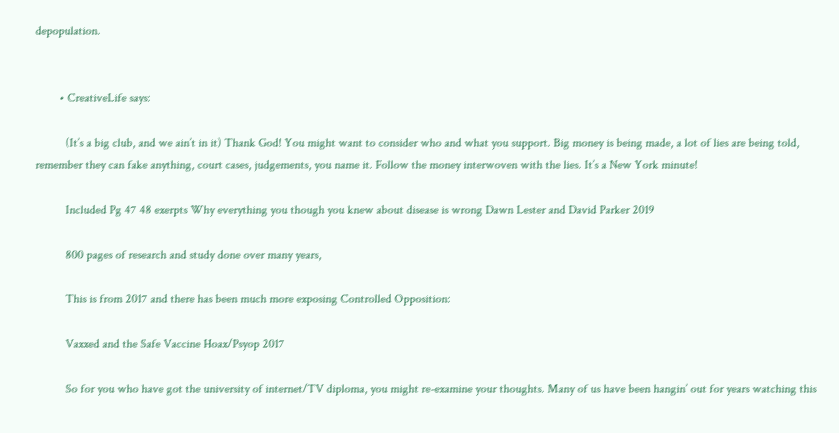depopulation.


        • CreativeLife says:

          (It’s a big club, and we ain’t in it) Thank God! You might want to consider who and what you support. Big money is being made, a lot of lies are being told, remember they can fake anything, court cases, judgements, you name it. Follow the money interwoven with the lies. It’s a New York minute!

          Included Pg 47 48 exerpts Why everything you though you knew about disease is wrong Dawn Lester and David Parker 2019

          800 pages of research and study done over many years,

          This is from 2017 and there has been much more exposing Controlled Opposition:

          Vaxxed and the Safe Vaccine Hoax/Psyop 2017

          So for you who have got the university of internet/TV diploma, you might re-examine your thoughts. Many of us have been hangin’ out for years watching this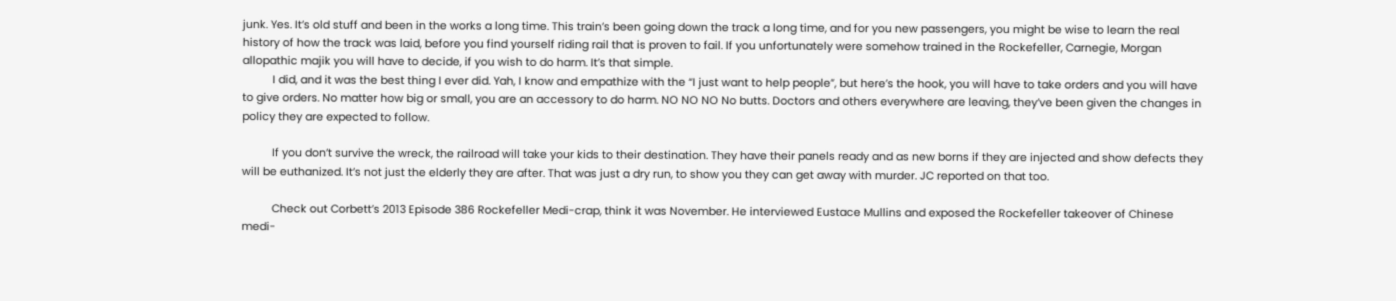junk. Yes. It’s old stuff and been in the works a long time. This train’s been going down the track a long time, and for you new passengers, you might be wise to learn the real history of how the track was laid, before you find yourself riding rail that is proven to fail. If you unfortunately were somehow trained in the Rockefeller, Carnegie, Morgan allopathic majik you will have to decide, if you wish to do harm. It’s that simple.
          I did, and it was the best thing I ever did. Yah, I know and empathize with the “I just want to help people”, but here’s the hook, you will have to take orders and you will have to give orders. No matter how big or small, you are an accessory to do harm. NO NO NO No butts. Doctors and others everywhere are leaving, they’ve been given the changes in policy they are expected to follow.

          If you don’t survive the wreck, the railroad will take your kids to their destination. They have their panels ready and as new borns if they are injected and show defects they will be euthanized. It’s not just the elderly they are after. That was just a dry run, to show you they can get away with murder. JC reported on that too.

          Check out Corbett’s 2013 Episode 386 Rockefeller Medi-crap, think it was November. He interviewed Eustace Mullins and exposed the Rockefeller takeover of Chinese medi-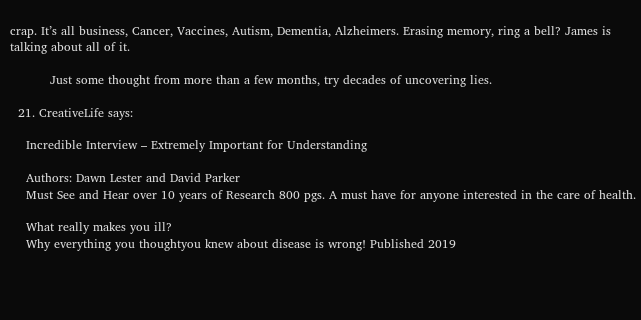crap. It’s all business, Cancer, Vaccines, Autism, Dementia, Alzheimers. Erasing memory, ring a bell? James is talking about all of it.

          Just some thought from more than a few months, try decades of uncovering lies.

  21. CreativeLife says:

    Incredible Interview – Extremely Important for Understanding

    Authors: Dawn Lester and David Parker
    Must See and Hear over 10 years of Research 800 pgs. A must have for anyone interested in the care of health.

    What really makes you ill?
    Why everything you thoughtyou knew about disease is wrong! Published 2019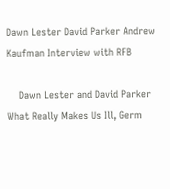Dawn Lester David Parker Andrew Kaufman Interview with RFB

    Dawn Lester and David Parker What Really Makes Us Ill, Germ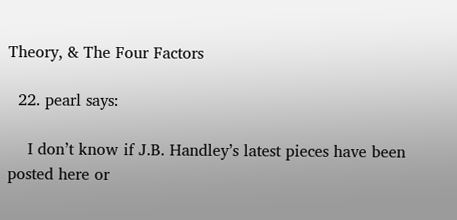Theory, & The Four Factors

  22. pearl says:

    I don’t know if J.B. Handley’s latest pieces have been posted here or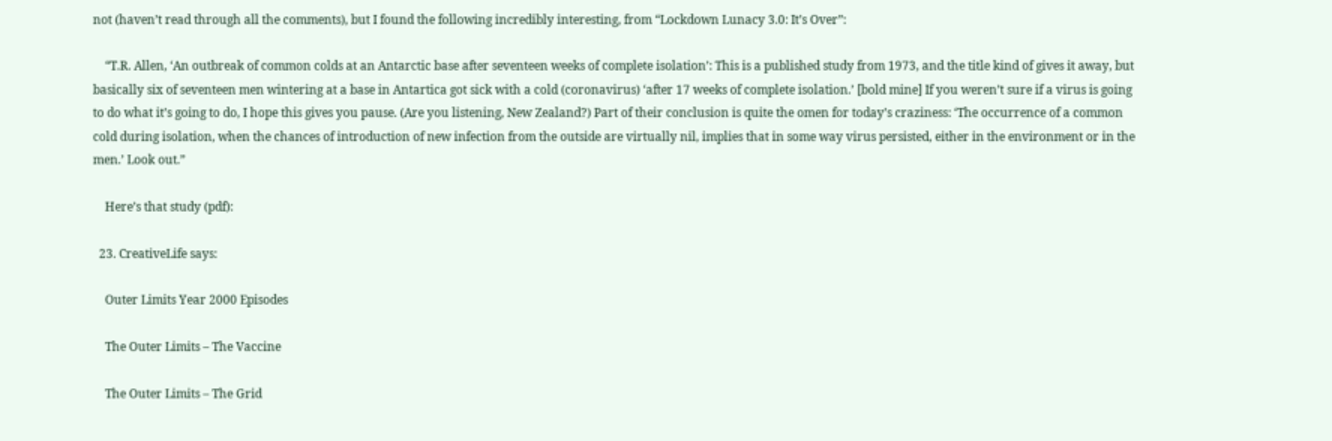not (haven’t read through all the comments), but I found the following incredibly interesting, from “Lockdown Lunacy 3.0: It’s Over”:

    “T.R. Allen, ‘An outbreak of common colds at an Antarctic base after seventeen weeks of complete isolation’: This is a published study from 1973, and the title kind of gives it away, but basically six of seventeen men wintering at a base in Antartica got sick with a cold (coronavirus) ‘after 17 weeks of complete isolation.’ [bold mine] If you weren’t sure if a virus is going to do what it’s going to do, I hope this gives you pause. (Are you listening, New Zealand?) Part of their conclusion is quite the omen for today’s craziness: ‘The occurrence of a common cold during isolation, when the chances of introduction of new infection from the outside are virtually nil, implies that in some way virus persisted, either in the environment or in the men.’ Look out.”

    Here’s that study (pdf):

  23. CreativeLife says:

    Outer Limits Year 2000 Episodes

    The Outer Limits – The Vaccine

    The Outer Limits – The Grid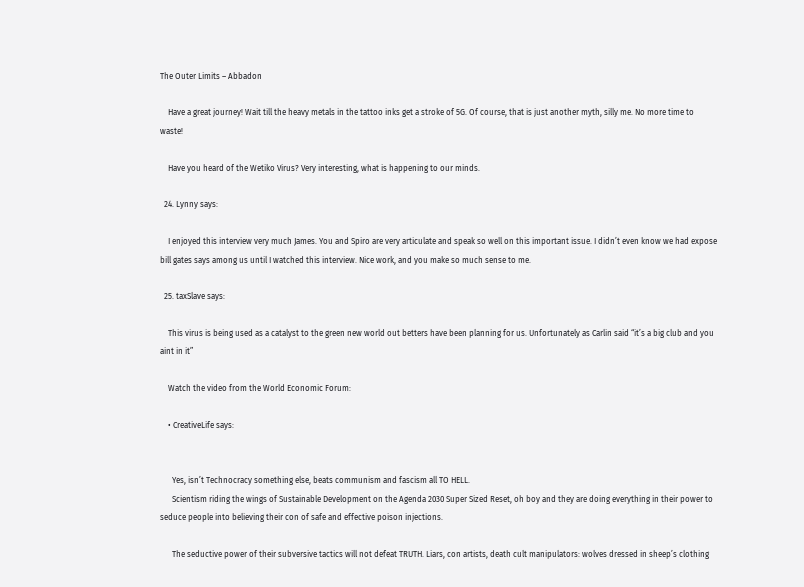The Outer Limits – Abbadon

    Have a great journey! Wait till the heavy metals in the tattoo inks get a stroke of 5G. Of course, that is just another myth, silly me. No more time to waste!

    Have you heard of the Wetiko Virus? Very interesting, what is happening to our minds.

  24. Lynny says:

    I enjoyed this interview very much James. You and Spiro are very articulate and speak so well on this important issue. I didn’t even know we had expose bill gates says among us until I watched this interview. Nice work, and you make so much sense to me.

  25. taxSlave says:

    This virus is being used as a catalyst to the green new world out betters have been planning for us. Unfortunately as Carlin said “it’s a big club and you aint in it”

    Watch the video from the World Economic Forum:

    • CreativeLife says:


      Yes, isn’t Technocracy something else, beats communism and fascism all TO HELL.
      Scientism riding the wings of Sustainable Development on the Agenda 2030 Super Sized Reset, oh boy and they are doing everything in their power to seduce people into believing their con of safe and effective poison injections.

      The seductive power of their subversive tactics will not defeat TRUTH. Liars, con artists, death cult manipulators: wolves dressed in sheep’s clothing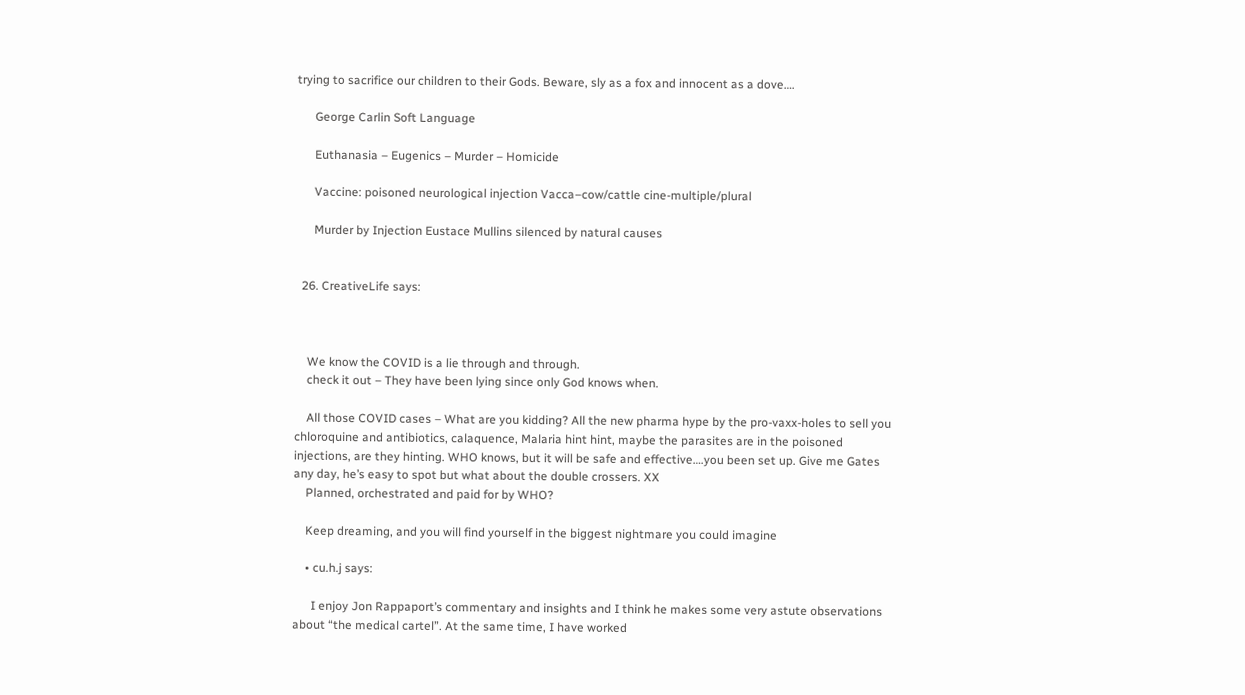trying to sacrifice our children to their Gods. Beware, sly as a fox and innocent as a dove….

      George Carlin Soft Language

      Euthanasia – Eugenics – Murder – Homicide

      Vaccine: poisoned neurological injection Vacca–cow/cattle cine-multiple/plural

      Murder by Injection Eustace Mullins silenced by natural causes


  26. CreativeLife says:



    We know the COVID is a lie through and through.
    check it out – They have been lying since only God knows when.

    All those COVID cases – What are you kidding? All the new pharma hype by the pro-vaxx-holes to sell you chloroquine and antibiotics, calaquence, Malaria hint hint, maybe the parasites are in the poisoned injections, are they hinting. WHO knows, but it will be safe and effective….you been set up. Give me Gates any day, he’s easy to spot but what about the double crossers. XX
    Planned, orchestrated and paid for by WHO?

    Keep dreaming, and you will find yourself in the biggest nightmare you could imagine

    • cu.h.j says:

      I enjoy Jon Rappaport’s commentary and insights and I think he makes some very astute observations about “the medical cartel”. At the same time, I have worked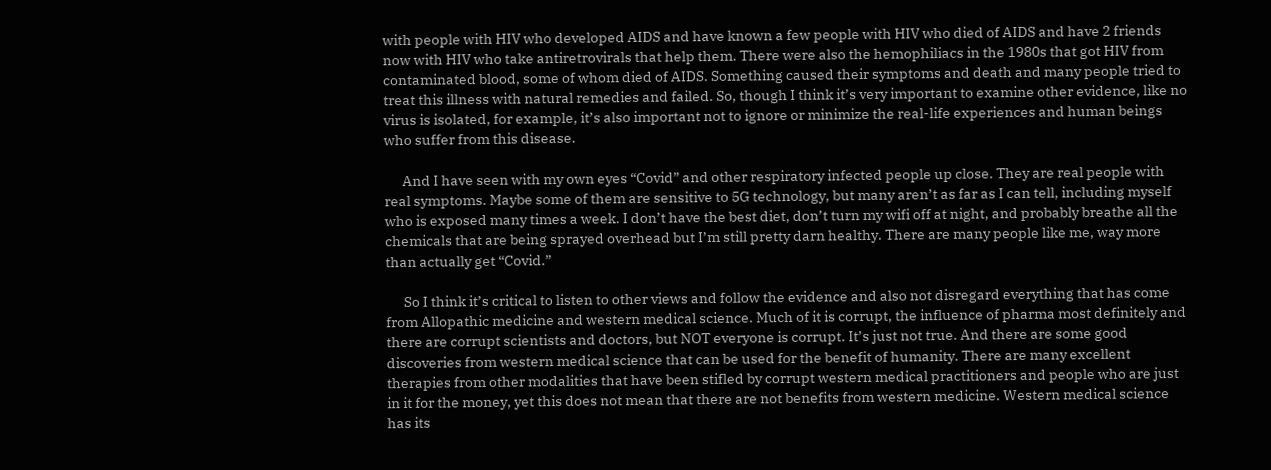with people with HIV who developed AIDS and have known a few people with HIV who died of AIDS and have 2 friends now with HIV who take antiretrovirals that help them. There were also the hemophiliacs in the 1980s that got HIV from contaminated blood, some of whom died of AIDS. Something caused their symptoms and death and many people tried to treat this illness with natural remedies and failed. So, though I think it’s very important to examine other evidence, like no virus is isolated, for example, it’s also important not to ignore or minimize the real-life experiences and human beings who suffer from this disease.

      And I have seen with my own eyes “Covid” and other respiratory infected people up close. They are real people with real symptoms. Maybe some of them are sensitive to 5G technology, but many aren’t as far as I can tell, including myself who is exposed many times a week. I don’t have the best diet, don’t turn my wifi off at night, and probably breathe all the chemicals that are being sprayed overhead but I’m still pretty darn healthy. There are many people like me, way more than actually get “Covid.”

      So I think it’s critical to listen to other views and follow the evidence and also not disregard everything that has come from Allopathic medicine and western medical science. Much of it is corrupt, the influence of pharma most definitely and there are corrupt scientists and doctors, but NOT everyone is corrupt. It’s just not true. And there are some good discoveries from western medical science that can be used for the benefit of humanity. There are many excellent therapies from other modalities that have been stifled by corrupt western medical practitioners and people who are just in it for the money, yet this does not mean that there are not benefits from western medicine. Western medical science has its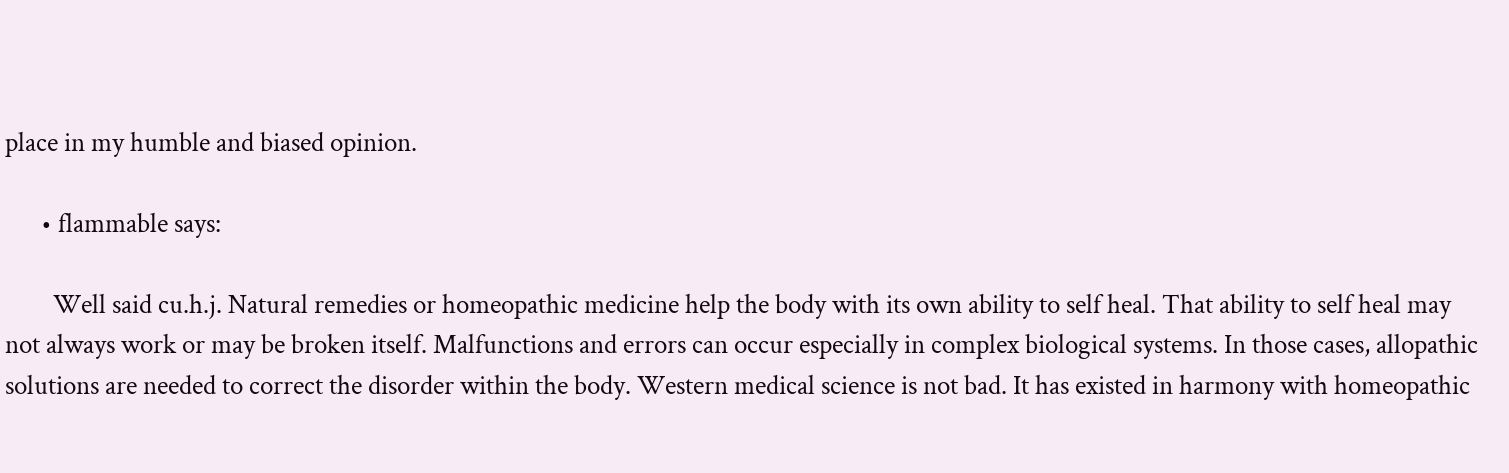place in my humble and biased opinion.

      • flammable says:

        Well said cu.h.j. Natural remedies or homeopathic medicine help the body with its own ability to self heal. That ability to self heal may not always work or may be broken itself. Malfunctions and errors can occur especially in complex biological systems. In those cases, allopathic solutions are needed to correct the disorder within the body. Western medical science is not bad. It has existed in harmony with homeopathic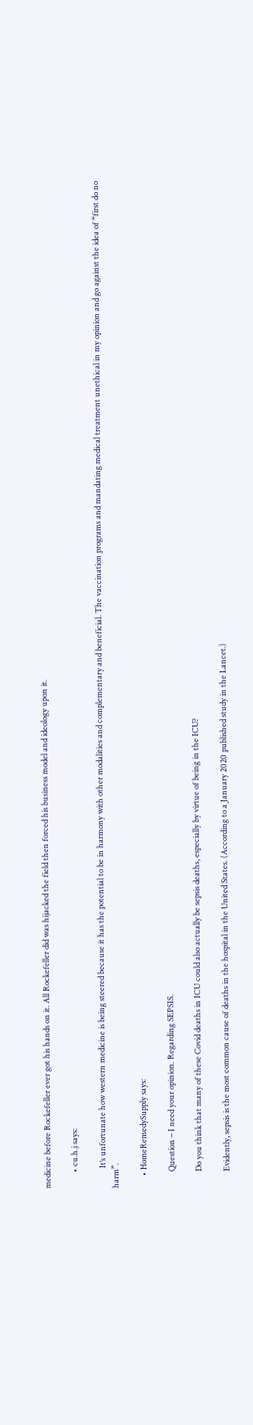medicine before Rockefeller ever got his hands on it. All Rockefeller did was hijacked the field then forced his business model and ideology upon it.

        • cu.h.j says:

          It’s unfortunate how western medicine is being steered because it has the potential to be in harmony with other modalities and complementary and beneficial. The vaccination programs and mandating medical treatment unethical in my opinion and go against the idea of “first do no harm”.

      • HomeRemedySupply says:

        Question – I need your opinion. Regarding SEPSIS.

        Do you think that many of these Covid deaths in ICU could also actually be sepsis deaths, especially by virtue of being in the ICU?

        Evidently, sepsis is the most common cause of deaths in the hospital in the United States. (According to a January 2020 published study in the Lancet.)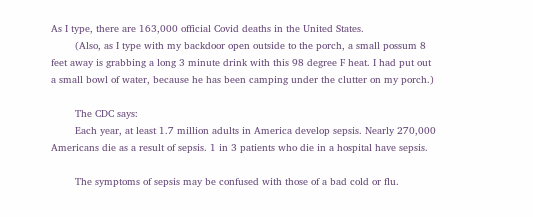As I type, there are 163,000 official Covid deaths in the United States.
        (Also, as I type with my backdoor open outside to the porch, a small possum 8 feet away is grabbing a long 3 minute drink with this 98 degree F heat. I had put out a small bowl of water, because he has been camping under the clutter on my porch.)

        The CDC says:
        Each year, at least 1.7 million adults in America develop sepsis. Nearly 270,000 Americans die as a result of sepsis. 1 in 3 patients who die in a hospital have sepsis.

        The symptoms of sepsis may be confused with those of a bad cold or flu.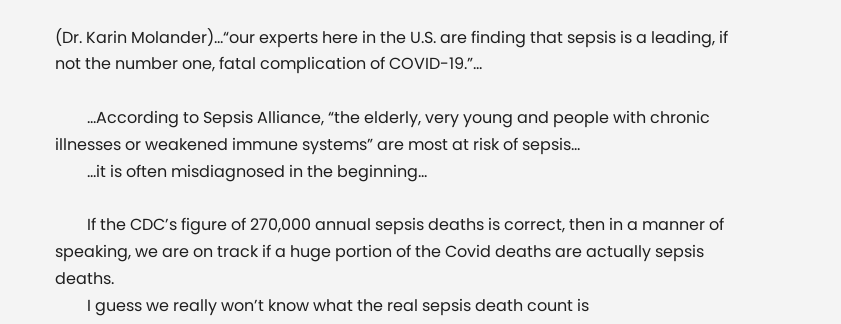(Dr. Karin Molander)…“our experts here in the U.S. are finding that sepsis is a leading, if not the number one, fatal complication of COVID-19.”…

        …According to Sepsis Alliance, “the elderly, very young and people with chronic illnesses or weakened immune systems” are most at risk of sepsis…
        …it is often misdiagnosed in the beginning…

        If the CDC’s figure of 270,000 annual sepsis deaths is correct, then in a manner of speaking, we are on track if a huge portion of the Covid deaths are actually sepsis deaths.
        I guess we really won’t know what the real sepsis death count is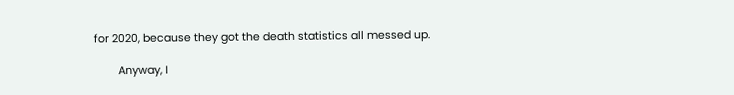for 2020, because they got the death statistics all messed up.

        Anyway, I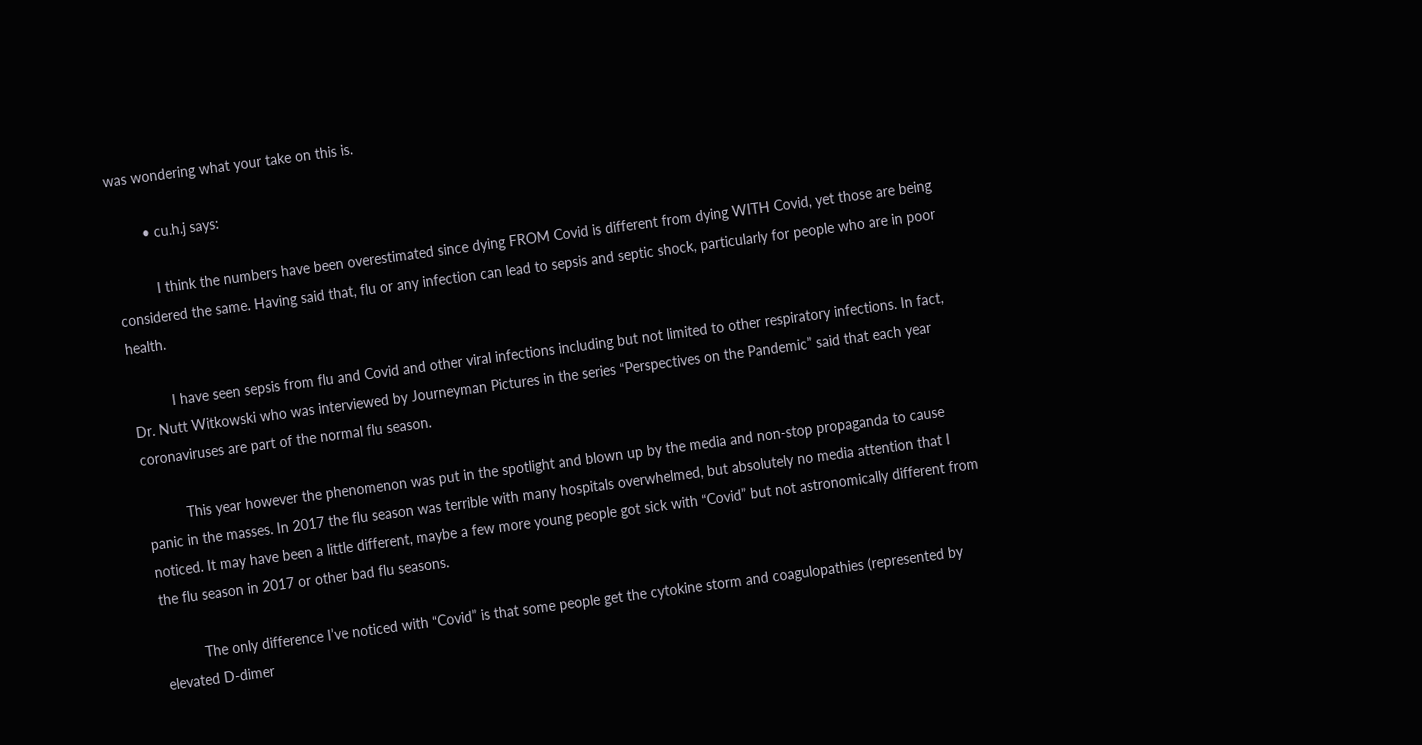was wondering what your take on this is.

        • cu.h.j says:

          I think the numbers have been overestimated since dying FROM Covid is different from dying WITH Covid, yet those are being considered the same. Having said that, flu or any infection can lead to sepsis and septic shock, particularly for people who are in poor health.

          I have seen sepsis from flu and Covid and other viral infections including but not limited to other respiratory infections. In fact, Dr. Nutt Witkowski who was interviewed by Journeyman Pictures in the series “Perspectives on the Pandemic” said that each year coronaviruses are part of the normal flu season.

          This year however the phenomenon was put in the spotlight and blown up by the media and non-stop propaganda to cause panic in the masses. In 2017 the flu season was terrible with many hospitals overwhelmed, but absolutely no media attention that I noticed. It may have been a little different, maybe a few more young people got sick with “Covid” but not astronomically different from the flu season in 2017 or other bad flu seasons.

          The only difference I’ve noticed with “Covid” is that some people get the cytokine storm and coagulopathies (represented by elevated D-dimer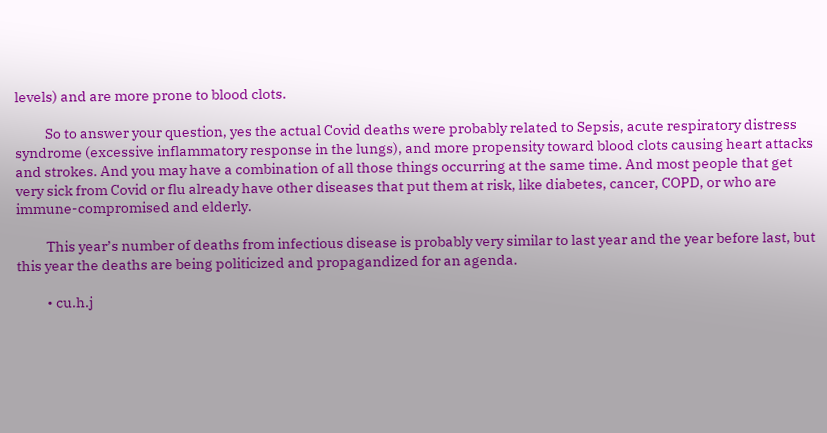levels) and are more prone to blood clots.

          So to answer your question, yes the actual Covid deaths were probably related to Sepsis, acute respiratory distress syndrome (excessive inflammatory response in the lungs), and more propensity toward blood clots causing heart attacks and strokes. And you may have a combination of all those things occurring at the same time. And most people that get very sick from Covid or flu already have other diseases that put them at risk, like diabetes, cancer, COPD, or who are immune-compromised and elderly.

          This year’s number of deaths from infectious disease is probably very similar to last year and the year before last, but this year the deaths are being politicized and propagandized for an agenda.

          • cu.h.j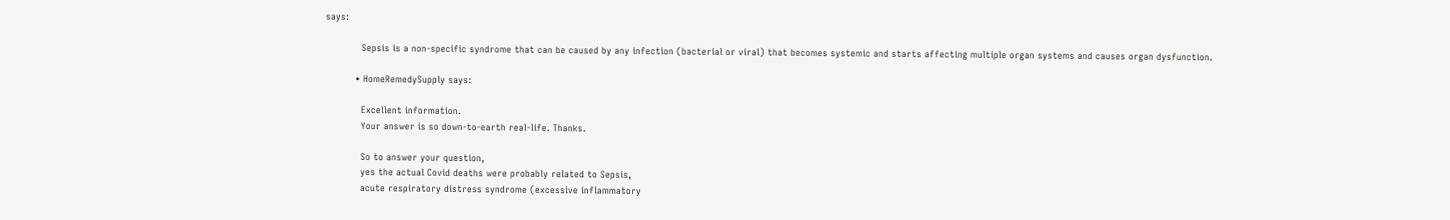says:

            Sepsis is a non-specific syndrome that can be caused by any infection (bacterial or viral) that becomes systemic and starts affecting multiple organ systems and causes organ dysfunction.

          • HomeRemedySupply says:

            Excellent information.
            Your answer is so down-to-earth real-life. Thanks.

            So to answer your question,
            yes the actual Covid deaths were probably related to Sepsis,
            acute respiratory distress syndrome (excessive inflammatory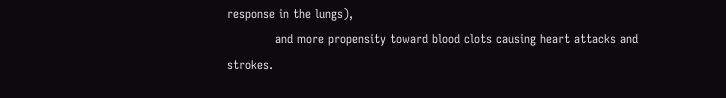response in the lungs),
            and more propensity toward blood clots causing heart attacks and strokes.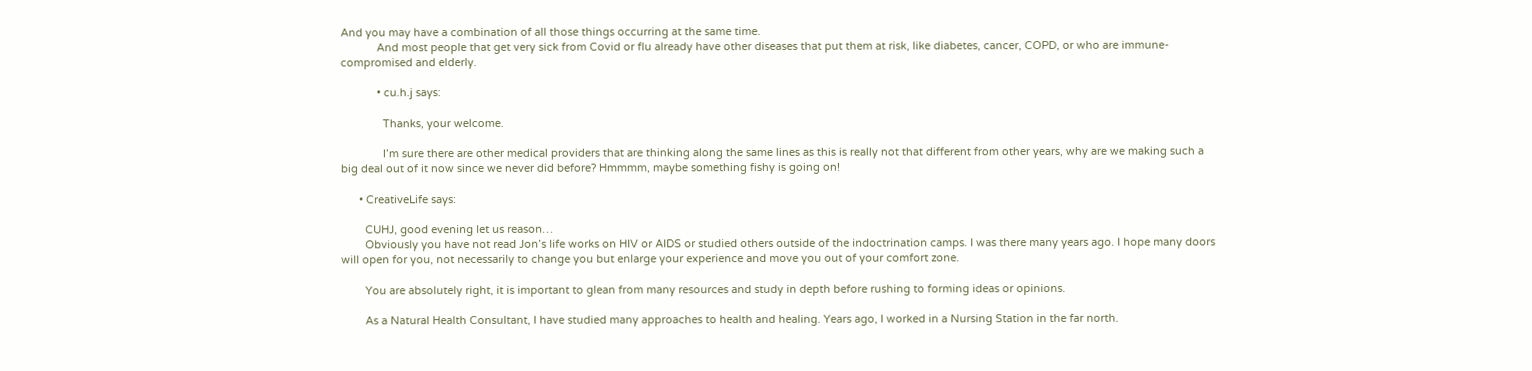And you may have a combination of all those things occurring at the same time.
            And most people that get very sick from Covid or flu already have other diseases that put them at risk, like diabetes, cancer, COPD, or who are immune-compromised and elderly.

            • cu.h.j says:

              Thanks, your welcome.

              I’m sure there are other medical providers that are thinking along the same lines as this is really not that different from other years, why are we making such a big deal out of it now since we never did before? Hmmmm, maybe something fishy is going on!

      • CreativeLife says:

        CUHJ, good evening let us reason…
        Obviously you have not read Jon’s life works on HIV or AIDS or studied others outside of the indoctrination camps. I was there many years ago. I hope many doors will open for you, not necessarily to change you but enlarge your experience and move you out of your comfort zone.

        You are absolutely right, it is important to glean from many resources and study in depth before rushing to forming ideas or opinions.

        As a Natural Health Consultant, I have studied many approaches to health and healing. Years ago, I worked in a Nursing Station in the far north.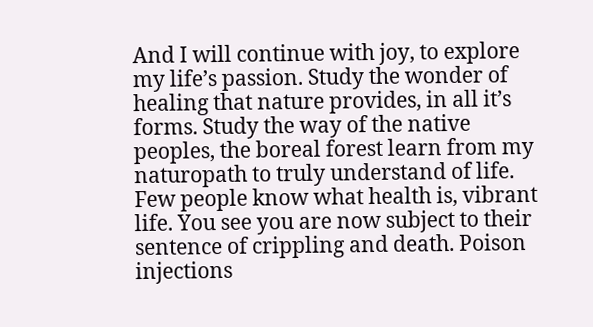And I will continue with joy, to explore my life’s passion. Study the wonder of healing that nature provides, in all it’s forms. Study the way of the native peoples, the boreal forest learn from my naturopath to truly understand of life. Few people know what health is, vibrant life. You see you are now subject to their sentence of crippling and death. Poison injections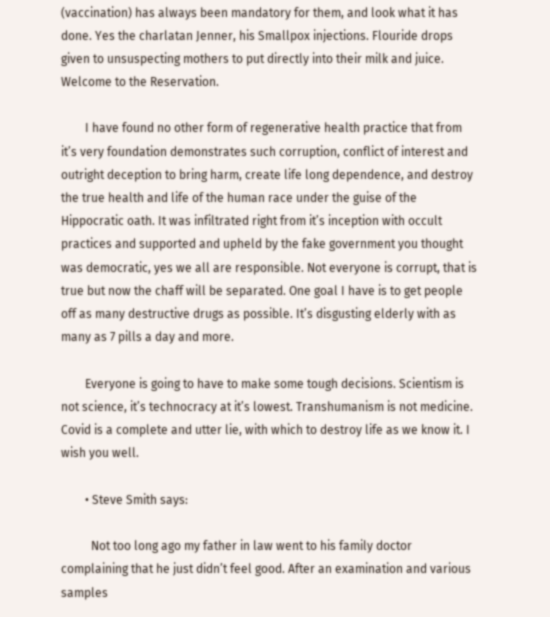(vaccination) has always been mandatory for them, and look what it has done. Yes the charlatan Jenner, his Smallpox injections. Flouride drops given to unsuspecting mothers to put directly into their milk and juice. Welcome to the Reservation.

        I have found no other form of regenerative health practice that from it’s very foundation demonstrates such corruption, conflict of interest and outright deception to bring harm, create life long dependence, and destroy the true health and life of the human race under the guise of the Hippocratic oath. It was infiltrated right from it’s inception with occult practices and supported and upheld by the fake government you thought was democratic, yes we all are responsible. Not everyone is corrupt, that is true but now the chaff will be separated. One goal I have is to get people off as many destructive drugs as possible. It’s disgusting elderly with as many as 7 pills a day and more.

        Everyone is going to have to make some tough decisions. Scientism is not science, it’s technocracy at it’s lowest. Transhumanism is not medicine. Covid is a complete and utter lie, with which to destroy life as we know it. I wish you well.

        • Steve Smith says:

          Not too long ago my father in law went to his family doctor complaining that he just didn’t feel good. After an examination and various samples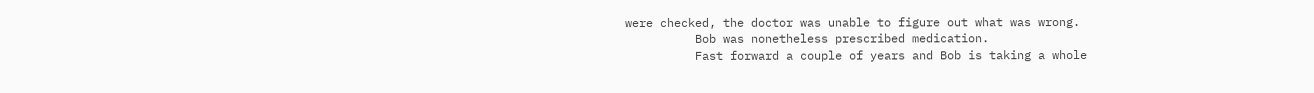were checked, the doctor was unable to figure out what was wrong.
          Bob was nonetheless prescribed medication.
          Fast forward a couple of years and Bob is taking a whole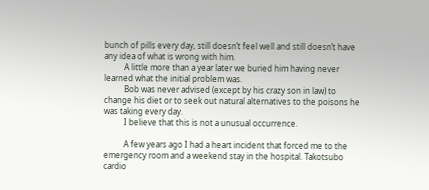bunch of pills every day, still doesn’t feel well and still doesn’t have any idea of what is wrong with him.
          A little more than a year later we buried him having never learned what the initial problem was.
          Bob was never advised (except by his crazy son in law) to change his diet or to seek out natural alternatives to the poisons he was taking every day.
          I believe that this is not a unusual occurrence.

          A few years ago I had a heart incident that forced me to the emergency room and a weekend stay in the hospital. Takotsubo cardio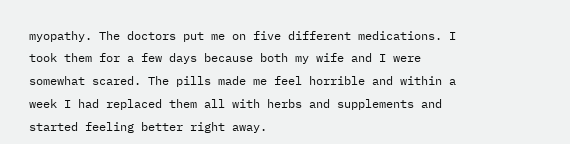myopathy. The doctors put me on five different medications. I took them for a few days because both my wife and I were somewhat scared. The pills made me feel horrible and within a week I had replaced them all with herbs and supplements and started feeling better right away.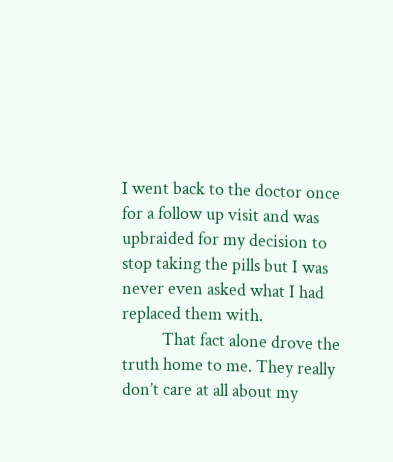I went back to the doctor once for a follow up visit and was upbraided for my decision to stop taking the pills but I was never even asked what I had replaced them with.
          That fact alone drove the truth home to me. They really don’t care at all about my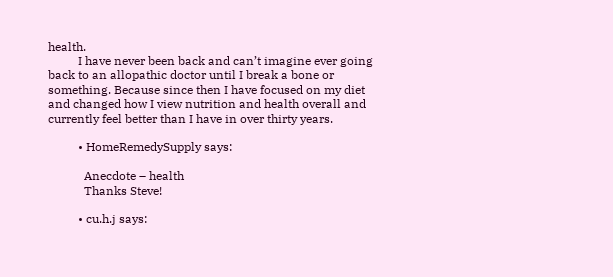health.
          I have never been back and can’t imagine ever going back to an allopathic doctor until I break a bone or something. Because since then I have focused on my diet and changed how I view nutrition and health overall and currently feel better than I have in over thirty years.

          • HomeRemedySupply says:

            Anecdote – health
            Thanks Steve!

          • cu.h.j says: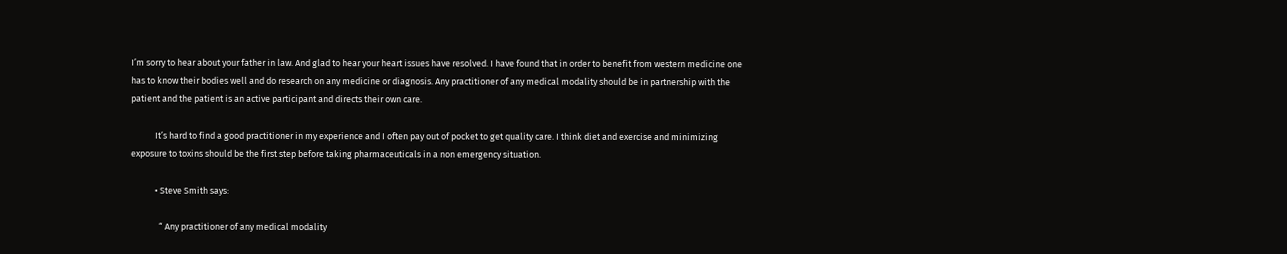I’m sorry to hear about your father in law. And glad to hear your heart issues have resolved. I have found that in order to benefit from western medicine one has to know their bodies well and do research on any medicine or diagnosis. Any practitioner of any medical modality should be in partnership with the patient and the patient is an active participant and directs their own care.

            It’s hard to find a good practitioner in my experience and I often pay out of pocket to get quality care. I think diet and exercise and minimizing exposure to toxins should be the first step before taking pharmaceuticals in a non emergency situation.

            • Steve Smith says:

              “ Any practitioner of any medical modality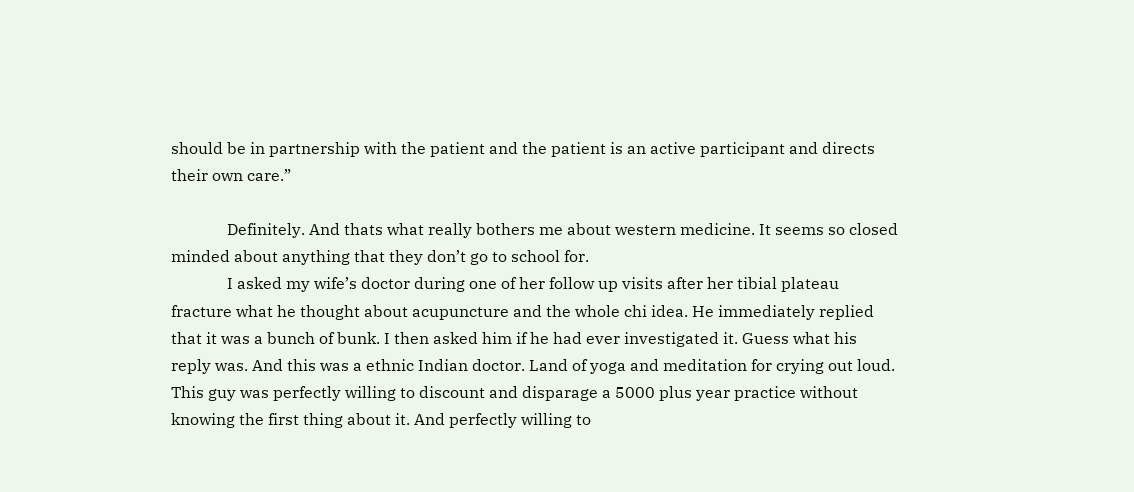should be in partnership with the patient and the patient is an active participant and directs their own care.”

              Definitely. And thats what really bothers me about western medicine. It seems so closed minded about anything that they don’t go to school for.
              I asked my wife’s doctor during one of her follow up visits after her tibial plateau fracture what he thought about acupuncture and the whole chi idea. He immediately replied that it was a bunch of bunk. I then asked him if he had ever investigated it. Guess what his reply was. And this was a ethnic Indian doctor. Land of yoga and meditation for crying out loud. This guy was perfectly willing to discount and disparage a 5000 plus year practice without knowing the first thing about it. And perfectly willing to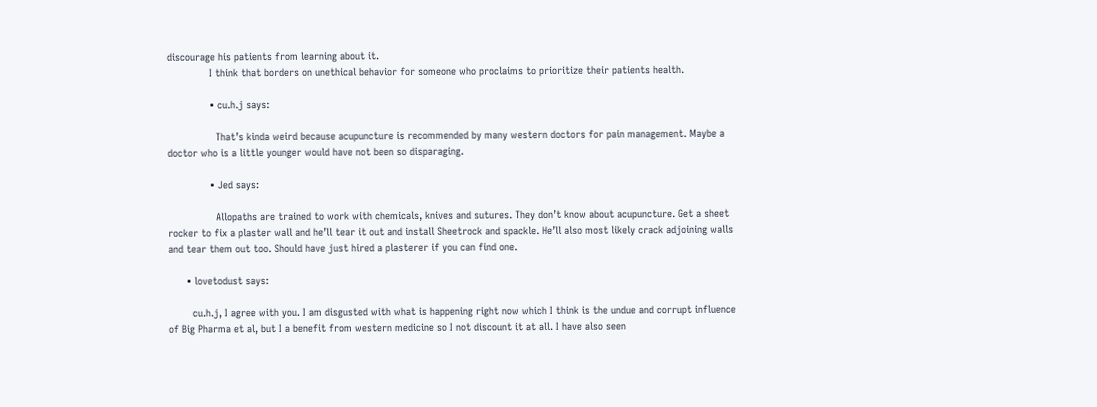discourage his patients from learning about it.
              I think that borders on unethical behavior for someone who proclaims to prioritize their patients health.

              • cu.h.j says:

                That’s kinda weird because acupuncture is recommended by many western doctors for pain management. Maybe a doctor who is a little younger would have not been so disparaging.

              • Jed says:

                Allopaths are trained to work with chemicals, knives and sutures. They don’t know about acupuncture. Get a sheet rocker to fix a plaster wall and he’ll tear it out and install Sheetrock and spackle. He’ll also most likely crack adjoining walls and tear them out too. Should have just hired a plasterer if you can find one.

      • lovetodust says:

        cu.h.j, I agree with you. I am disgusted with what is happening right now which I think is the undue and corrupt influence of Big Pharma et al, but I a benefit from western medicine so I not discount it at all. I have also seen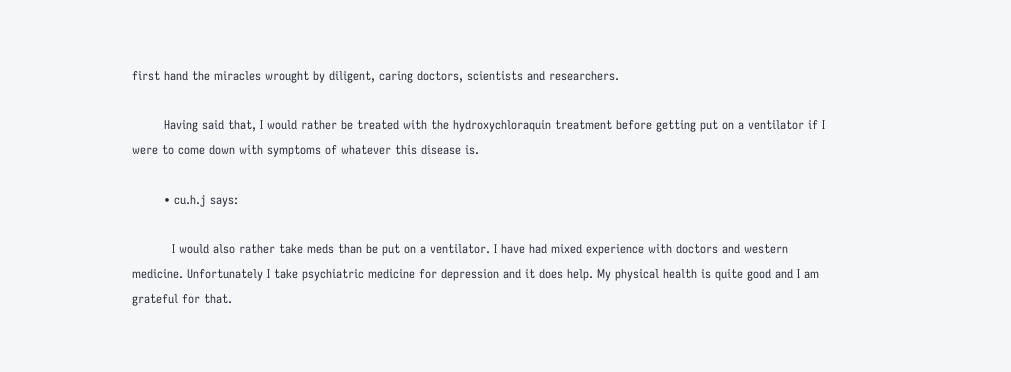first hand the miracles wrought by diligent, caring doctors, scientists and researchers.

        Having said that, I would rather be treated with the hydroxychloraquin treatment before getting put on a ventilator if I were to come down with symptoms of whatever this disease is.

        • cu.h.j says:

          I would also rather take meds than be put on a ventilator. I have had mixed experience with doctors and western medicine. Unfortunately I take psychiatric medicine for depression and it does help. My physical health is quite good and I am grateful for that.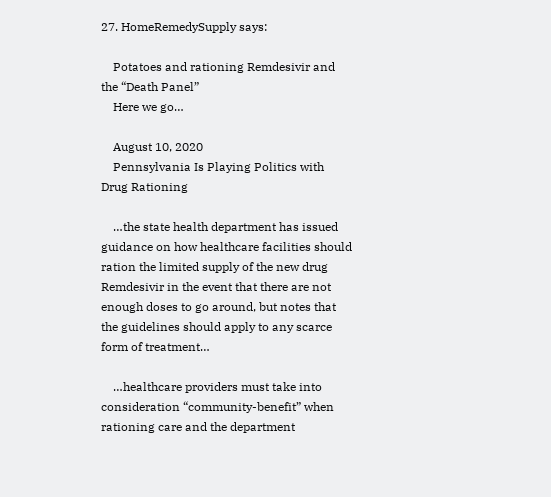27. HomeRemedySupply says:

    Potatoes and rationing Remdesivir and the “Death Panel”
    Here we go…

    August 10, 2020
    Pennsylvania Is Playing Politics with Drug Rationing

    …the state health department has issued guidance on how healthcare facilities should ration the limited supply of the new drug Remdesivir in the event that there are not enough doses to go around, but notes that the guidelines should apply to any scarce form of treatment…

    …healthcare providers must take into consideration “community-benefit” when rationing care and the department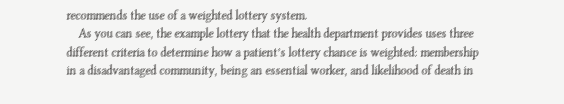recommends the use of a weighted lottery system.
    As you can see, the example lottery that the health department provides uses three different criteria to determine how a patient’s lottery chance is weighted: membership in a disadvantaged community, being an essential worker, and likelihood of death in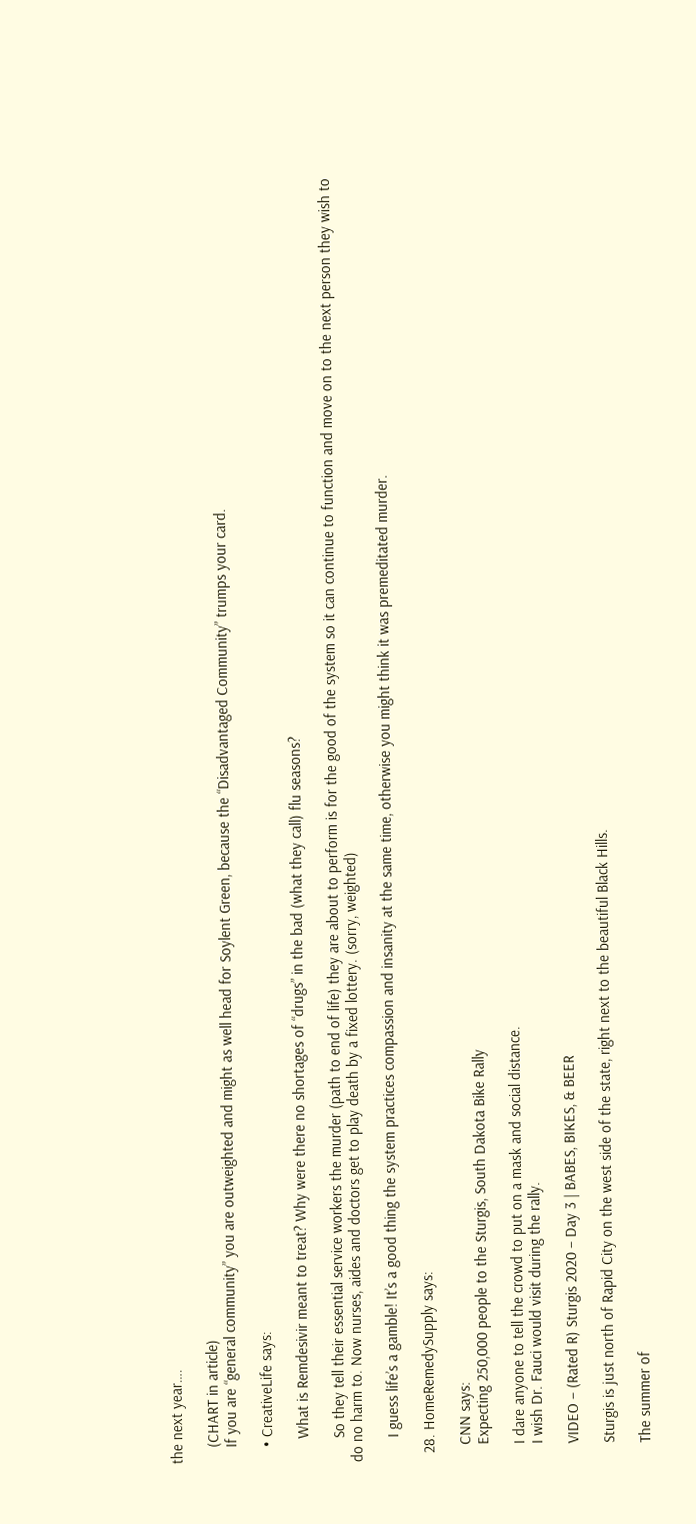the next year….

    (CHART in article)
    If you are “general community” you are outweighted and might as well head for Soylent Green, because the “Disadvantaged Community” trumps your card.

    • CreativeLife says:

      What is Remdesivir meant to treat? Why were there no shortages of “drugs” in the bad (what they call) flu seasons?

      So they tell their essential service workers the murder (path to end of life) they are about to perform is for the good of the system so it can continue to function and move on to the next person they wish to do no harm to. Now nurses, aides and doctors get to play death by a fixed lottery. (sorry, weighted)

      I guess life’s a gamble! It’s a good thing the system practices compassion and insanity at the same time, otherwise you might think it was premeditated murder.

  28. HomeRemedySupply says:

    CNN says:
    Expecting 250,000 people to the Sturgis, South Dakota Bike Rally

    I dare anyone to tell the crowd to put on a mask and social distance.
    I wish Dr. Fauci would visit during the rally.

    VIDEO – (Rated R) Sturgis 2020 – Day 3 | BABES, BIKES, & BEER

    Sturgis is just north of Rapid City on the west side of the state, right next to the beautiful Black Hills.

    The summer of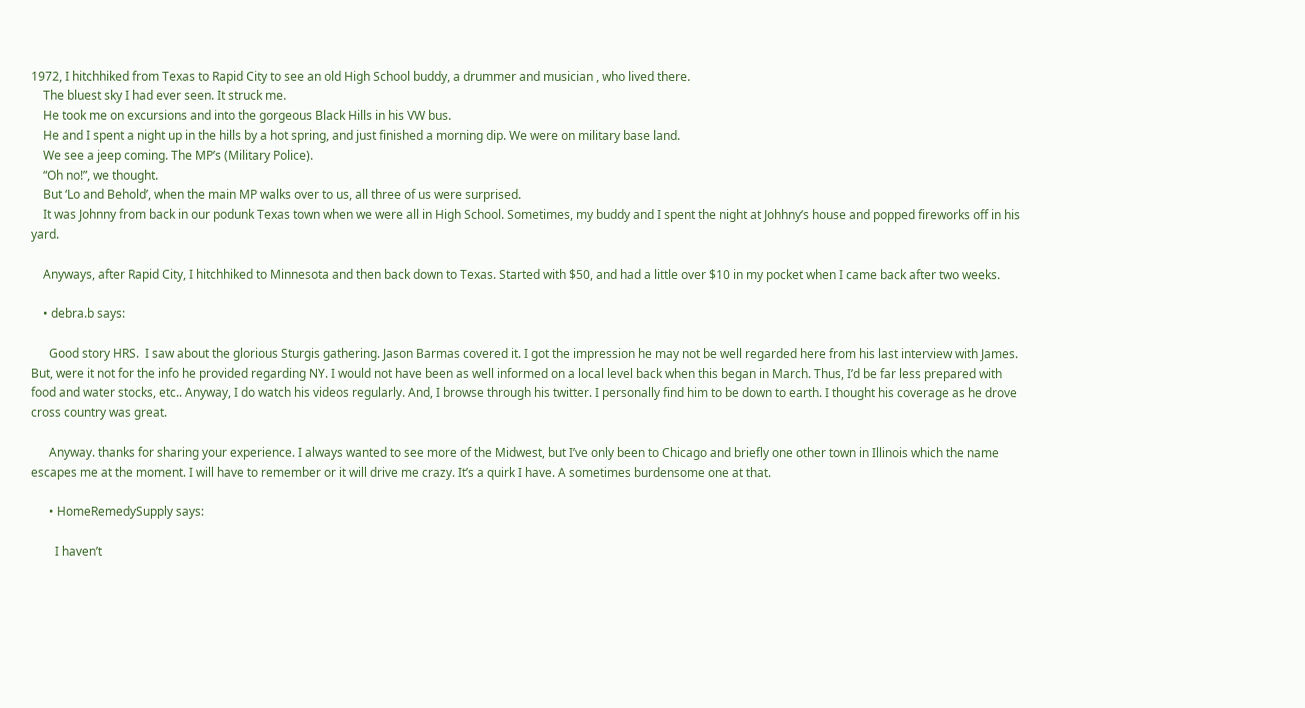1972, I hitchhiked from Texas to Rapid City to see an old High School buddy, a drummer and musician , who lived there.
    The bluest sky I had ever seen. It struck me.
    He took me on excursions and into the gorgeous Black Hills in his VW bus.
    He and I spent a night up in the hills by a hot spring, and just finished a morning dip. We were on military base land.
    We see a jeep coming. The MP’s (Military Police).
    “Oh no!”, we thought.
    But ‘Lo and Behold’, when the main MP walks over to us, all three of us were surprised.
    It was Johnny from back in our podunk Texas town when we were all in High School. Sometimes, my buddy and I spent the night at Johhny’s house and popped fireworks off in his yard.

    Anyways, after Rapid City, I hitchhiked to Minnesota and then back down to Texas. Started with $50, and had a little over $10 in my pocket when I came back after two weeks.

    • debra.b says:

      Good story HRS.  I saw about the glorious Sturgis gathering. Jason Barmas covered it. I got the impression he may not be well regarded here from his last interview with James. But, were it not for the info he provided regarding NY. I would not have been as well informed on a local level back when this began in March. Thus, I’d be far less prepared with food and water stocks, etc.. Anyway, I do watch his videos regularly. And, I browse through his twitter. I personally find him to be down to earth. I thought his coverage as he drove cross country was great.

      Anyway. thanks for sharing your experience. I always wanted to see more of the Midwest, but I’ve only been to Chicago and briefly one other town in Illinois which the name escapes me at the moment. I will have to remember or it will drive me crazy. It’s a quirk I have. A sometimes burdensome one at that.

      • HomeRemedySupply says:

        I haven’t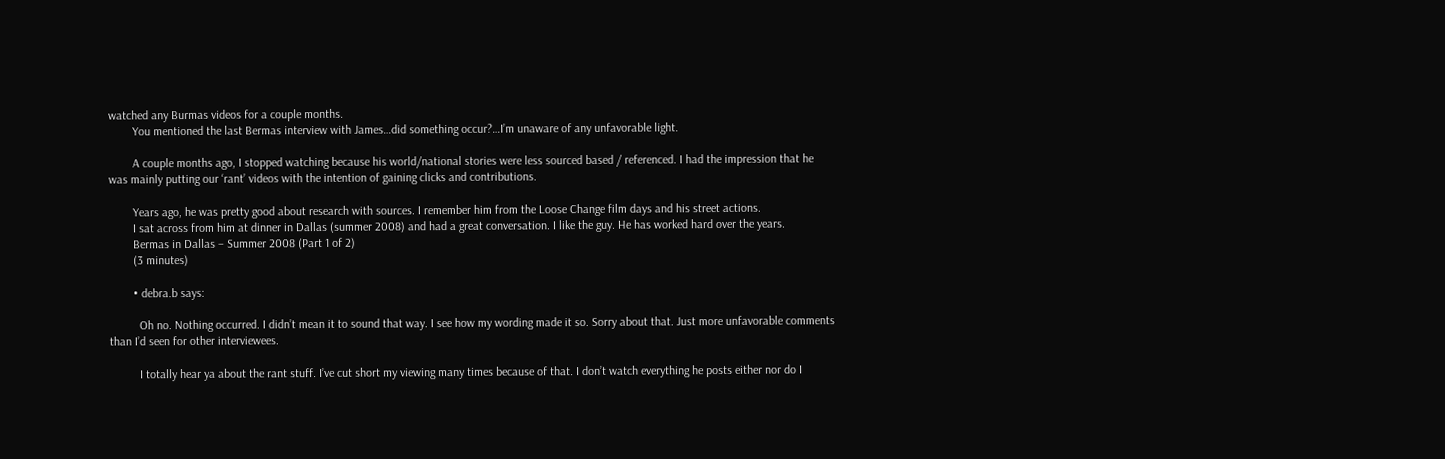watched any Burmas videos for a couple months.
        You mentioned the last Bermas interview with James…did something occur?…I’m unaware of any unfavorable light.

        A couple months ago, I stopped watching because his world/national stories were less sourced based / referenced. I had the impression that he was mainly putting our ‘rant’ videos with the intention of gaining clicks and contributions.

        Years ago, he was pretty good about research with sources. I remember him from the Loose Change film days and his street actions.
        I sat across from him at dinner in Dallas (summer 2008) and had a great conversation. I like the guy. He has worked hard over the years.
        Bermas in Dallas – Summer 2008 (Part 1 of 2)
        (3 minutes)

        • debra.b says:

          Oh no. Nothing occurred. I didn’t mean it to sound that way. I see how my wording made it so. Sorry about that. Just more unfavorable comments than I’d seen for other interviewees.

          I totally hear ya about the rant stuff. I’ve cut short my viewing many times because of that. I don’t watch everything he posts either nor do I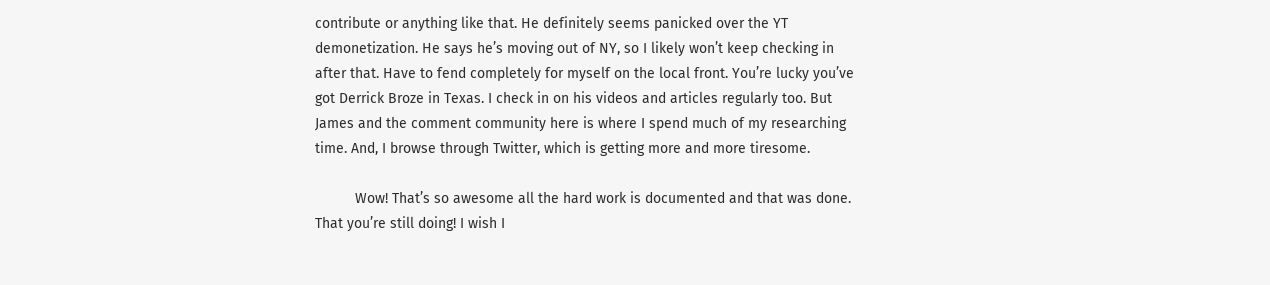contribute or anything like that. He definitely seems panicked over the YT demonetization. He says he’s moving out of NY, so I likely won’t keep checking in after that. Have to fend completely for myself on the local front. You’re lucky you’ve got Derrick Broze in Texas. I check in on his videos and articles regularly too. But James and the comment community here is where I spend much of my researching time. And, I browse through Twitter, which is getting more and more tiresome.

          Wow! That’s so awesome all the hard work is documented and that was done. That you’re still doing! I wish I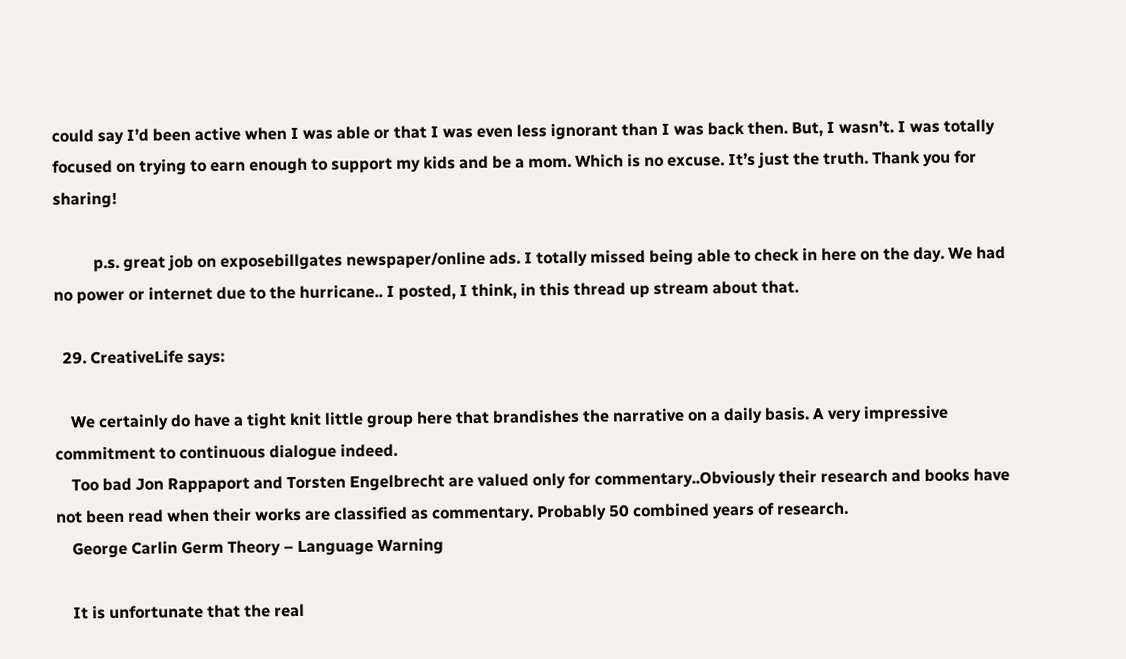could say I’d been active when I was able or that I was even less ignorant than I was back then. But, I wasn’t. I was totally focused on trying to earn enough to support my kids and be a mom. Which is no excuse. It’s just the truth. Thank you for sharing!

          p.s. great job on exposebillgates newspaper/online ads. I totally missed being able to check in here on the day. We had no power or internet due to the hurricane.. I posted, I think, in this thread up stream about that.

  29. CreativeLife says:

    We certainly do have a tight knit little group here that brandishes the narrative on a daily basis. A very impressive commitment to continuous dialogue indeed.
    Too bad Jon Rappaport and Torsten Engelbrecht are valued only for commentary..Obviously their research and books have not been read when their works are classified as commentary. Probably 50 combined years of research.
    George Carlin Germ Theory – Language Warning

    It is unfortunate that the real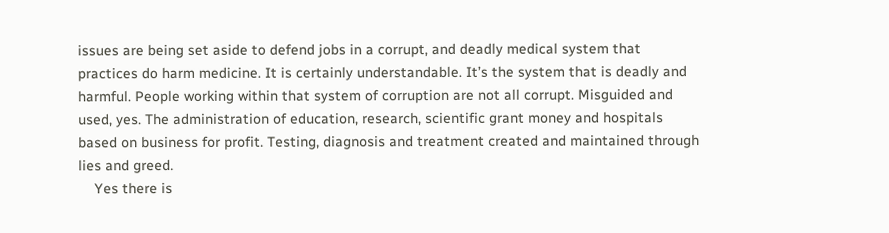issues are being set aside to defend jobs in a corrupt, and deadly medical system that practices do harm medicine. It is certainly understandable. It’s the system that is deadly and harmful. People working within that system of corruption are not all corrupt. Misguided and used, yes. The administration of education, research, scientific grant money and hospitals based on business for profit. Testing, diagnosis and treatment created and maintained through lies and greed.
    Yes there is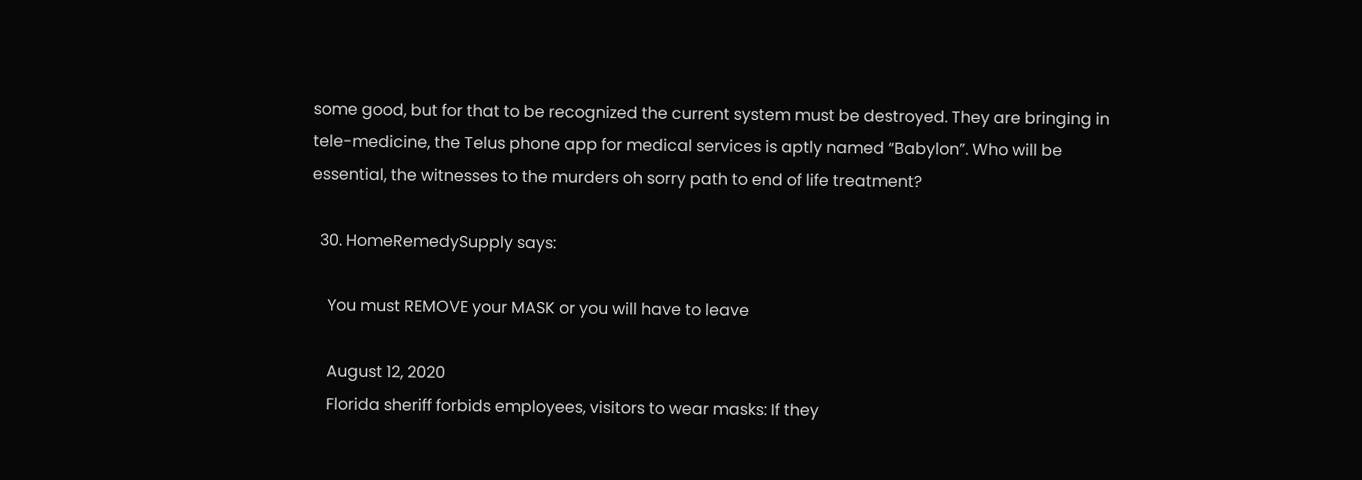some good, but for that to be recognized the current system must be destroyed. They are bringing in tele-medicine, the Telus phone app for medical services is aptly named “Babylon”. Who will be essential, the witnesses to the murders oh sorry path to end of life treatment?

  30. HomeRemedySupply says:

    You must REMOVE your MASK or you will have to leave

    August 12, 2020
    Florida sheriff forbids employees, visitors to wear masks: If they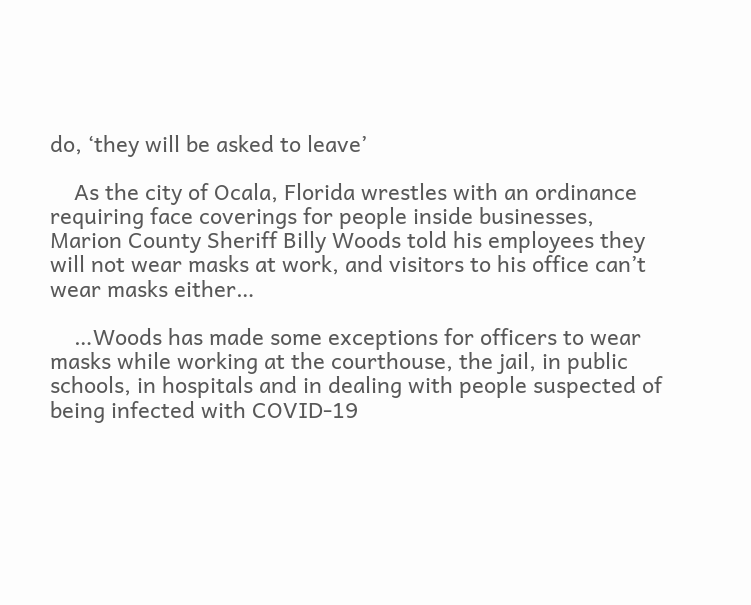do, ‘they will be asked to leave’

    As the city of Ocala, Florida wrestles with an ordinance requiring face coverings for people inside businesses, Marion County Sheriff Billy Woods told his employees they will not wear masks at work, and visitors to his office can’t wear masks either…

    …Woods has made some exceptions for officers to wear masks while working at the courthouse, the jail, in public schools, in hospitals and in dealing with people suspected of being infected with COVID-19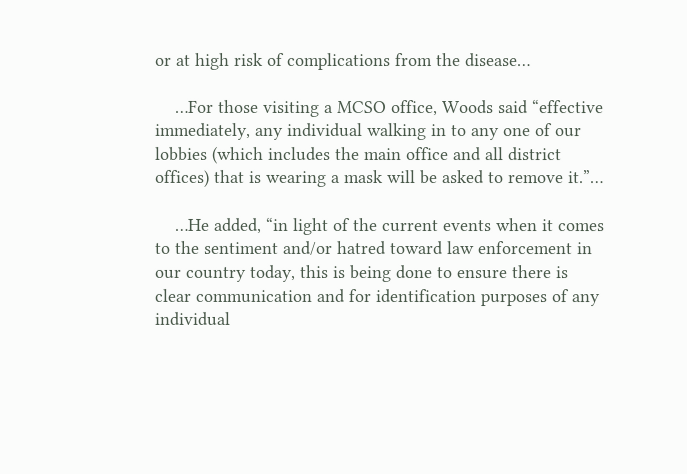or at high risk of complications from the disease…

    …For those visiting a MCSO office, Woods said “effective immediately, any individual walking in to any one of our lobbies (which includes the main office and all district offices) that is wearing a mask will be asked to remove it.”…

    …He added, “in light of the current events when it comes to the sentiment and/or hatred toward law enforcement in our country today, this is being done to ensure there is clear communication and for identification purposes of any individual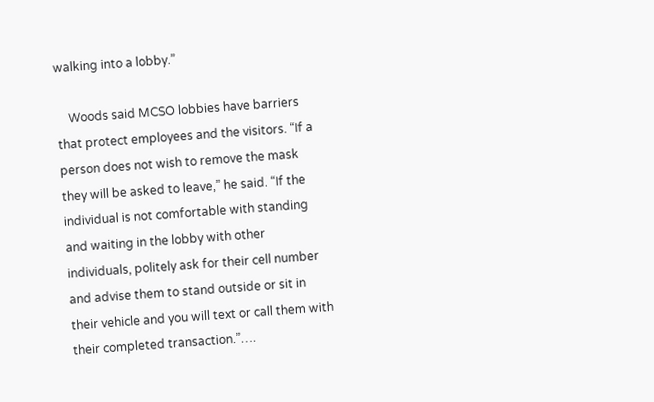walking into a lobby.”

    Woods said MCSO lobbies have barriers that protect employees and the visitors. “If a person does not wish to remove the mask they will be asked to leave,” he said. “If the individual is not comfortable with standing and waiting in the lobby with other individuals, politely ask for their cell number and advise them to stand outside or sit in their vehicle and you will text or call them with their completed transaction.”….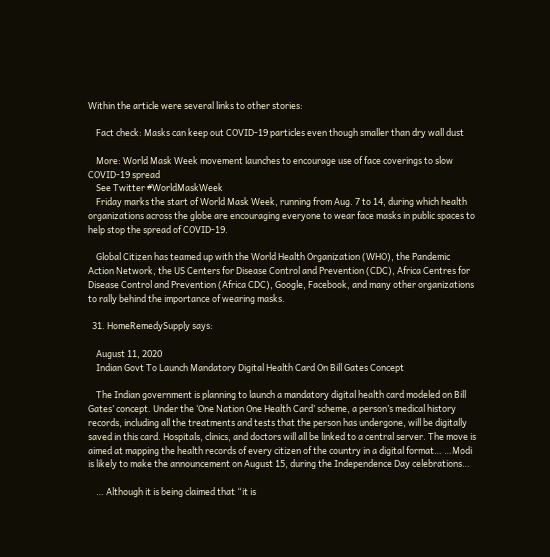Within the article were several links to other stories:

    Fact check: Masks can keep out COVID-19 particles even though smaller than dry wall dust

    More: World Mask Week movement launches to encourage use of face coverings to slow COVID-19 spread
    See Twitter #WorldMaskWeek
    Friday marks the start of World Mask Week, running from Aug. 7 to 14, during which health organizations across the globe are encouraging everyone to wear face masks in public spaces to help stop the spread of COVID-19.

    Global Citizen has teamed up with the World Health Organization (WHO), the Pandemic Action Network, the US Centers for Disease Control and Prevention (CDC), Africa Centres for Disease Control and Prevention (Africa CDC), Google, Facebook, and many other organizations to rally behind the importance of wearing masks.

  31. HomeRemedySupply says:

    August 11, 2020
    Indian Govt To Launch Mandatory Digital Health Card On Bill Gates Concept

    The Indian government is planning to launch a mandatory digital health card modeled on Bill Gates’ concept. Under the ‘One Nation One Health Card’ scheme, a person’s medical history records, including all the treatments and tests that the person has undergone, will be digitally saved in this card. Hospitals, clinics, and doctors will all be linked to a central server. The move is aimed at mapping the health records of every citizen of the country in a digital format… …Modi is likely to make the announcement on August 15, during the Independence Day celebrations…

    … Although it is being claimed that “it is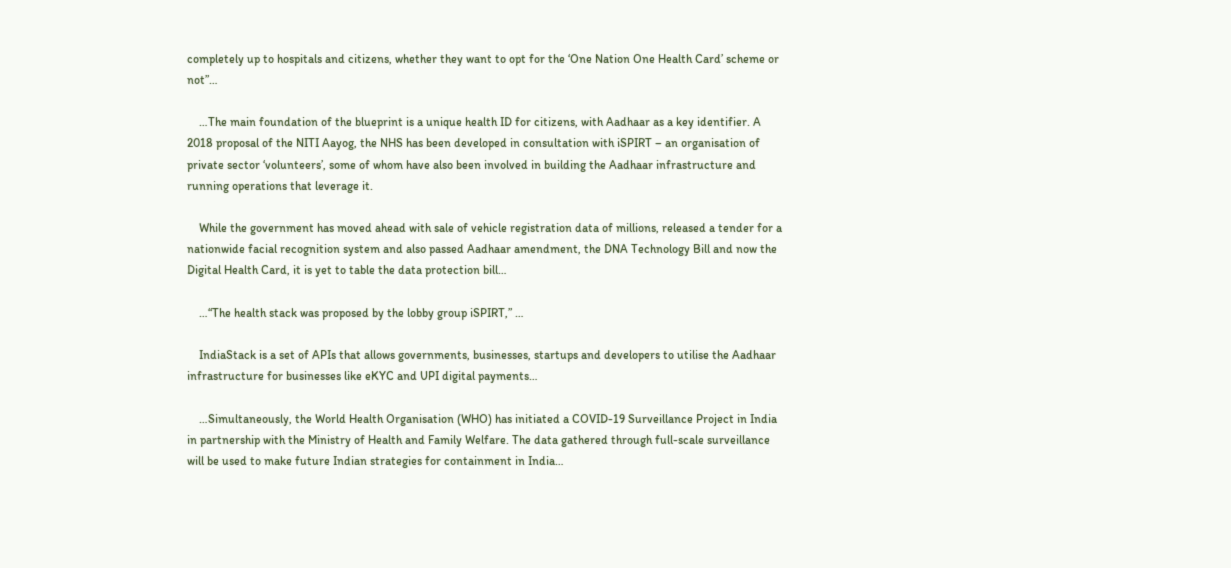completely up to hospitals and citizens, whether they want to opt for the ‘One Nation One Health Card’ scheme or not”…

    …The main foundation of the blueprint is a unique health ID for citizens, with Aadhaar as a key identifier. A 2018 proposal of the NITI Aayog, the NHS has been developed in consultation with iSPIRT – an organisation of private sector ‘volunteers’, some of whom have also been involved in building the Aadhaar infrastructure and running operations that leverage it.

    While the government has moved ahead with sale of vehicle registration data of millions, released a tender for a nationwide facial recognition system and also passed Aadhaar amendment, the DNA Technology Bill and now the Digital Health Card, it is yet to table the data protection bill…

    …“The health stack was proposed by the lobby group iSPIRT,” …

    IndiaStack is a set of APIs that allows governments, businesses, startups and developers to utilise the Aadhaar infrastructure for businesses like eKYC and UPI digital payments…

    …Simultaneously, the World Health Organisation (WHO) has initiated a COVID-19 Surveillance Project in India in partnership with the Ministry of Health and Family Welfare. The data gathered through full-scale surveillance will be used to make future Indian strategies for containment in India…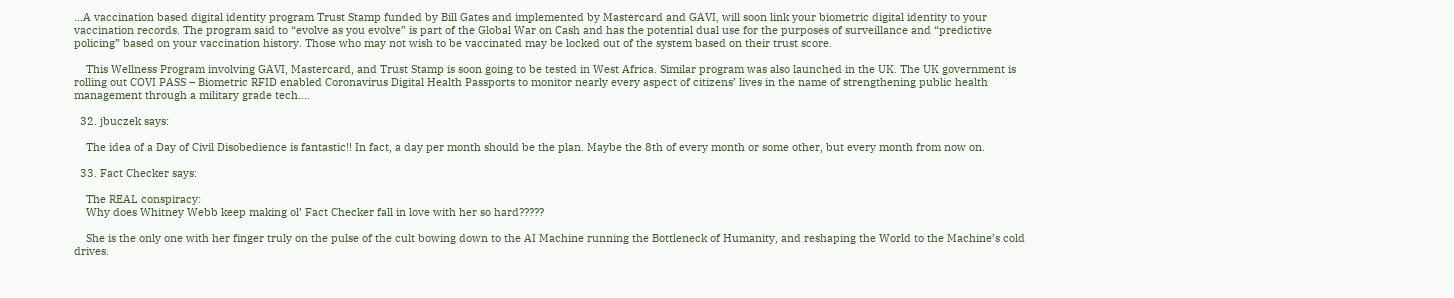…A vaccination based digital identity program Trust Stamp funded by Bill Gates and implemented by Mastercard and GAVI, will soon link your biometric digital identity to your vaccination records. The program said to “evolve as you evolve” is part of the Global War on Cash and has the potential dual use for the purposes of surveillance and “predictive policing” based on your vaccination history. Those who may not wish to be vaccinated may be locked out of the system based on their trust score.

    This Wellness Program involving GAVI, Mastercard, and Trust Stamp is soon going to be tested in West Africa. Similar program was also launched in the UK. The UK government is rolling out COVI PASS – Biometric RFID enabled Coronavirus Digital Health Passports to monitor nearly every aspect of citizens’ lives in the name of strengthening public health management through a military grade tech….

  32. jbuczek says:

    The idea of a Day of Civil Disobedience is fantastic!! In fact, a day per month should be the plan. Maybe the 8th of every month or some other, but every month from now on.

  33. Fact Checker says:

    The REAL conspiracy:
    Why does Whitney Webb keep making ol’ Fact Checker fall in love with her so hard?????

    She is the only one with her finger truly on the pulse of the cult bowing down to the AI Machine running the Bottleneck of Humanity, and reshaping the World to the Machine’s cold drives.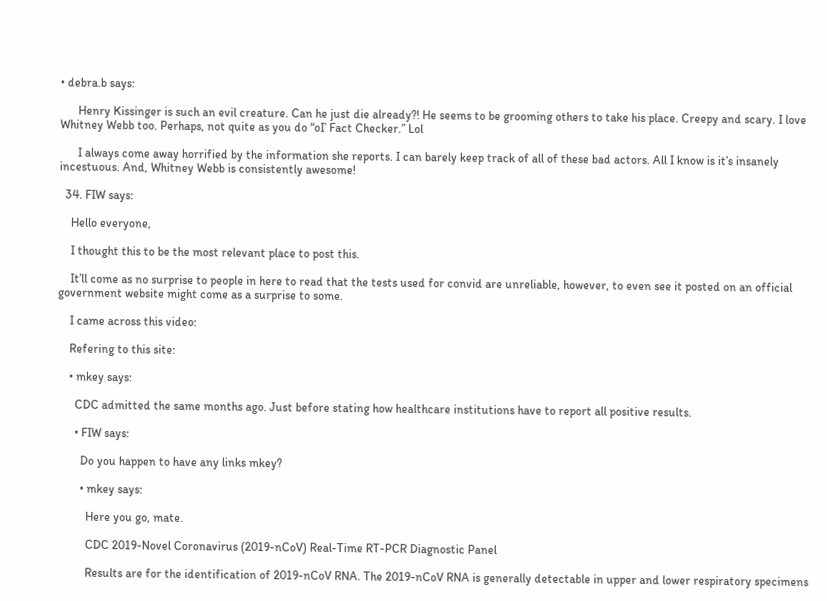• debra.b says:

      Henry Kissinger is such an evil creature. Can he just die already?! He seems to be grooming others to take his place. Creepy and scary. I love Whitney Webb too. Perhaps, not quite as you do “oI’ Fact Checker.” Lol

      I always come away horrified by the information she reports. I can barely keep track of all of these bad actors. All I know is it’s insanely incestuous. And, Whitney Webb is consistently awesome!

  34. FIW says:

    Hello everyone,

    I thought this to be the most relevant place to post this.

    It’ll come as no surprise to people in here to read that the tests used for convid are unreliable, however, to even see it posted on an official government website might come as a surprise to some.

    I came across this video:

    Refering to this site:

    • mkey says:

      CDC admitted the same months ago. Just before stating how healthcare institutions have to report all positive results.

      • FIW says:

        Do you happen to have any links mkey?

        • mkey says:

          Here you go, mate.

          CDC 2019-Novel Coronavirus (2019-nCoV) Real-Time RT-PCR Diagnostic Panel

          Results are for the identification of 2019-nCoV RNA. The 2019-nCoV RNA is generally detectable in upper and lower respiratory specimens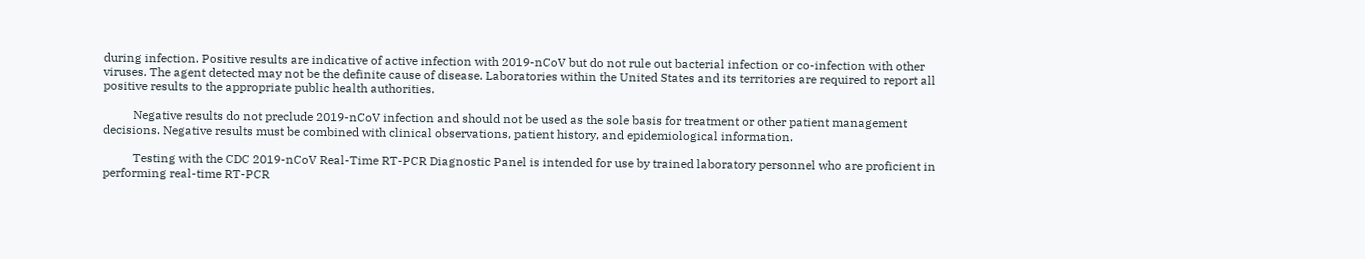during infection. Positive results are indicative of active infection with 2019-nCoV but do not rule out bacterial infection or co-infection with other viruses. The agent detected may not be the definite cause of disease. Laboratories within the United States and its territories are required to report all positive results to the appropriate public health authorities.

          Negative results do not preclude 2019-nCoV infection and should not be used as the sole basis for treatment or other patient management decisions. Negative results must be combined with clinical observations, patient history, and epidemiological information.

          Testing with the CDC 2019-nCoV Real-Time RT-PCR Diagnostic Panel is intended for use by trained laboratory personnel who are proficient in performing real-time RT-PCR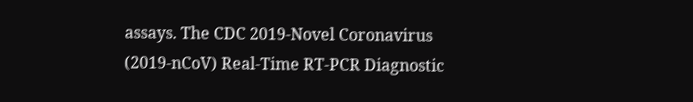assays. The CDC 2019-Novel Coronavirus (2019-nCoV) Real-Time RT-PCR Diagnostic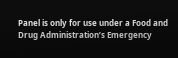Panel is only for use under a Food and Drug Administration’s Emergency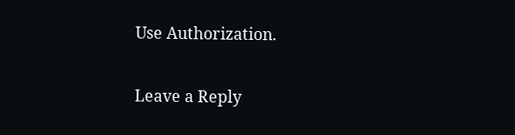Use Authorization.

Leave a Reply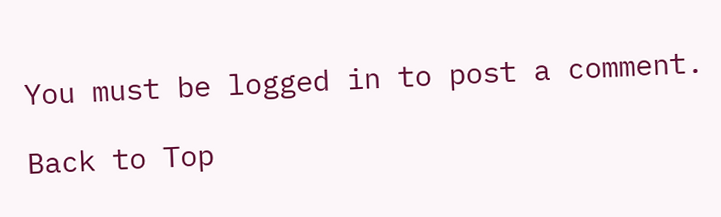You must be logged in to post a comment.

Back to Top